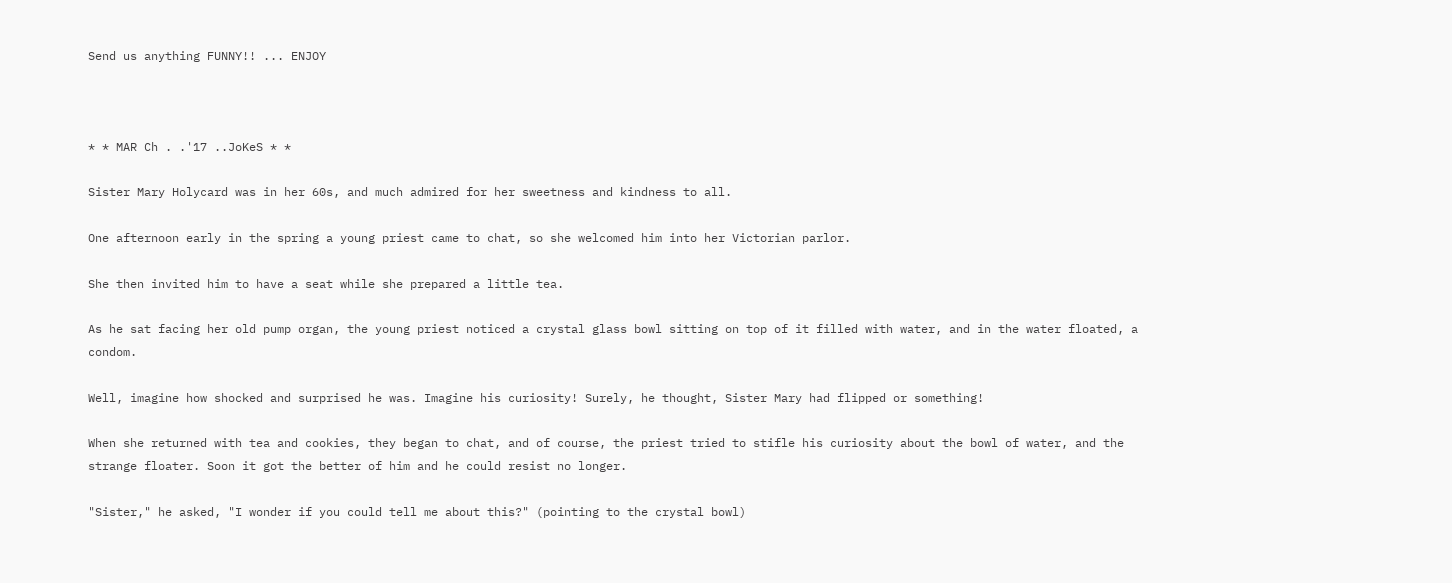Send us anything FUNNY!! ... ENJOY



* * MAR Ch . .'17 ..JoKeS * *

Sister Mary Holycard was in her 60s, and much admired for her sweetness and kindness to all.

One afternoon early in the spring a young priest came to chat, so she welcomed him into her Victorian parlor.

She then invited him to have a seat while she prepared a little tea.

As he sat facing her old pump organ, the young priest noticed a crystal glass bowl sitting on top of it filled with water, and in the water floated, a condom.

Well, imagine how shocked and surprised he was. Imagine his curiosity! Surely, he thought, Sister Mary had flipped or something!

When she returned with tea and cookies, they began to chat, and of course, the priest tried to stifle his curiosity about the bowl of water, and the strange floater. Soon it got the better of him and he could resist no longer.

"Sister," he asked, "I wonder if you could tell me about this?" (pointing to the crystal bowl)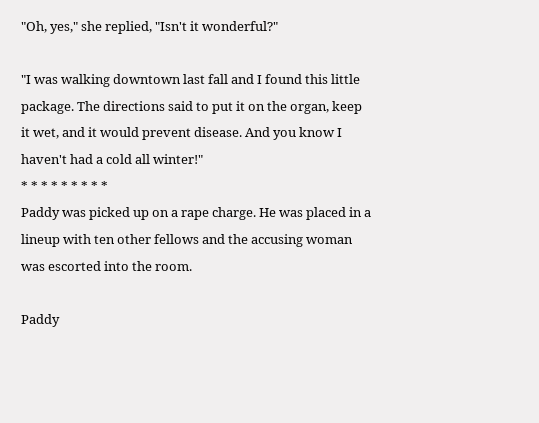"Oh, yes," she replied, "Isn't it wonderful?"

"I was walking downtown last fall and I found this little package. The directions said to put it on the organ, keep it wet, and it would prevent disease. And you know I haven't had a cold all winter!"
* * * * * * * * *
Paddy was picked up on a rape charge. He was placed in a lineup with ten other fellows and the accusing woman was escorted into the room.

Paddy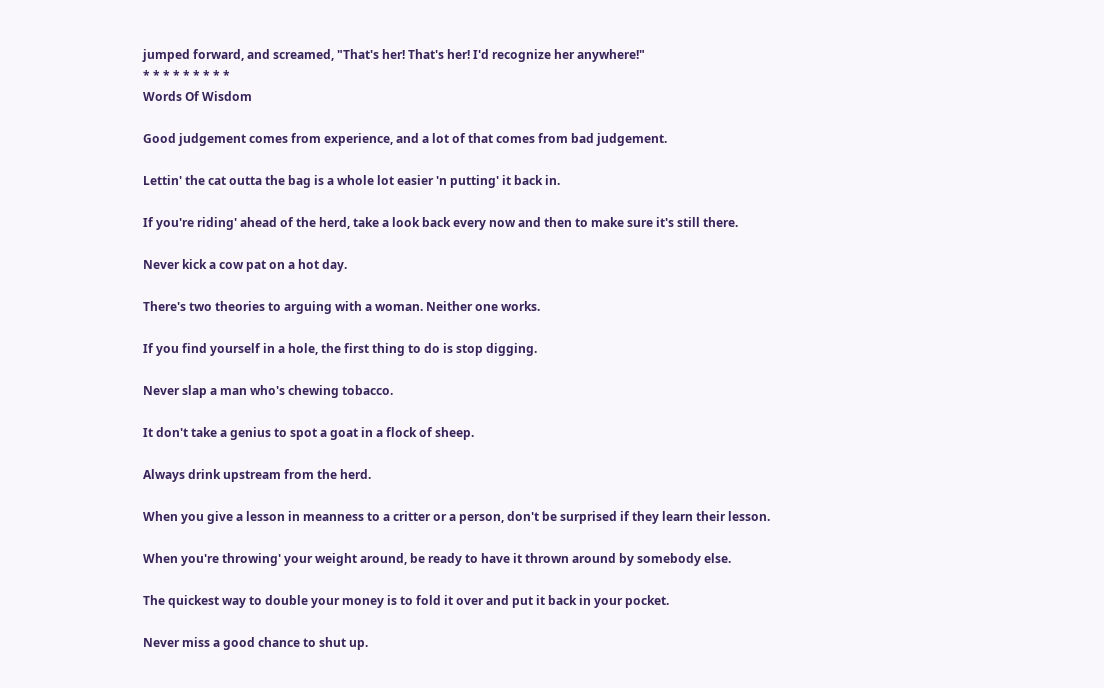jumped forward, and screamed, "That's her! That's her! I'd recognize her anywhere!"
* * * * * * * * *
Words Of Wisdom

Good judgement comes from experience, and a lot of that comes from bad judgement.

Lettin' the cat outta the bag is a whole lot easier 'n putting' it back in.

If you're riding' ahead of the herd, take a look back every now and then to make sure it's still there.

Never kick a cow pat on a hot day.

There's two theories to arguing with a woman. Neither one works.

If you find yourself in a hole, the first thing to do is stop digging.

Never slap a man who's chewing tobacco.

It don't take a genius to spot a goat in a flock of sheep.

Always drink upstream from the herd.

When you give a lesson in meanness to a critter or a person, don't be surprised if they learn their lesson.

When you're throwing' your weight around, be ready to have it thrown around by somebody else.

The quickest way to double your money is to fold it over and put it back in your pocket.

Never miss a good chance to shut up.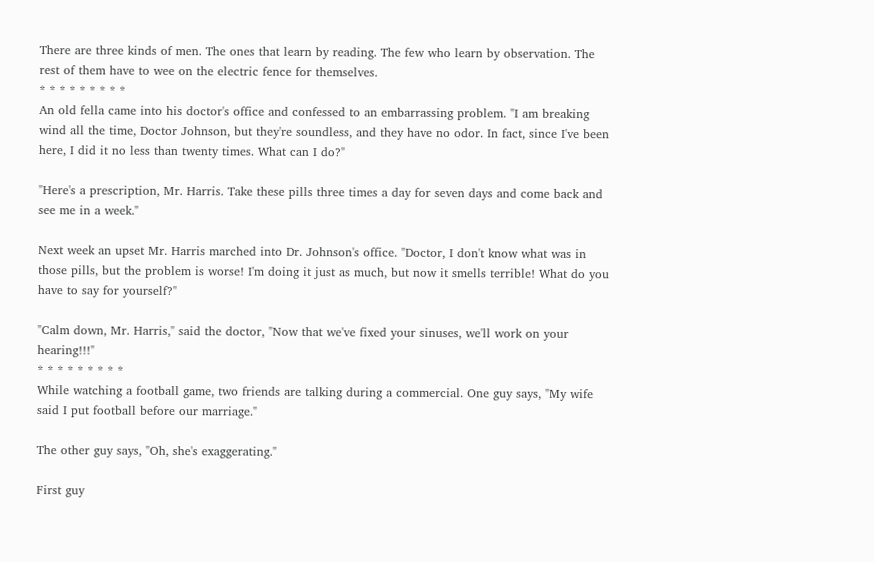There are three kinds of men. The ones that learn by reading. The few who learn by observation. The rest of them have to wee on the electric fence for themselves.
* * * * * * * * *
An old fella came into his doctor's office and confessed to an embarrassing problem. "I am breaking wind all the time, Doctor Johnson, but they're soundless, and they have no odor. In fact, since I've been here, I did it no less than twenty times. What can I do?"

"Here's a prescription, Mr. Harris. Take these pills three times a day for seven days and come back and see me in a week."

Next week an upset Mr. Harris marched into Dr. Johnson's office. "Doctor, I don't know what was in those pills, but the problem is worse! I'm doing it just as much, but now it smells terrible! What do you have to say for yourself?"

"Calm down, Mr. Harris," said the doctor, "Now that we've fixed your sinuses, we'll work on your hearing!!!"
* * * * * * * * *
While watching a football game, two friends are talking during a commercial. One guy says, "My wife said I put football before our marriage."

The other guy says, "Oh, she's exaggerating."

First guy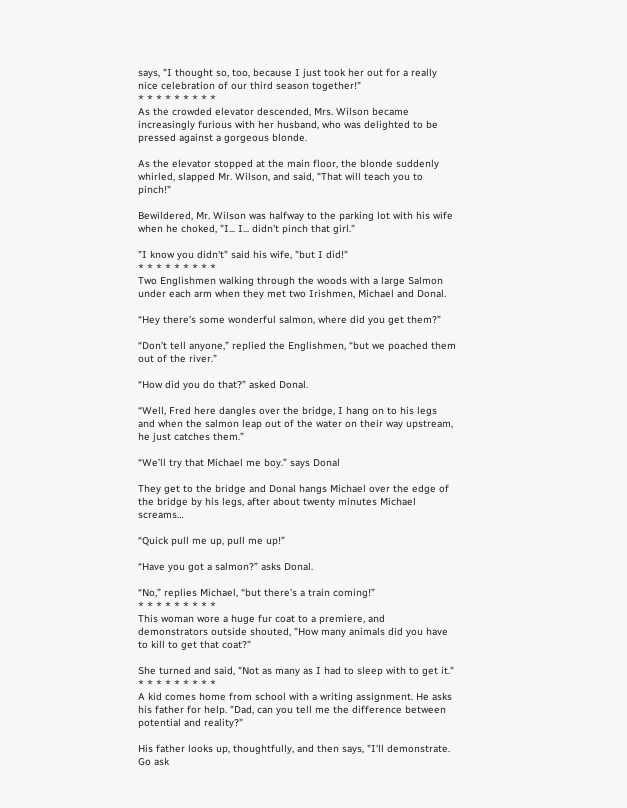says, "I thought so, too, because I just took her out for a really nice celebration of our third season together!"
* * * * * * * * *
As the crowded elevator descended, Mrs. Wilson became increasingly furious with her husband, who was delighted to be pressed against a gorgeous blonde.

As the elevator stopped at the main floor, the blonde suddenly whirled, slapped Mr. Wilson, and said, "That will teach you to pinch!"

Bewildered, Mr. Wilson was halfway to the parking lot with his wife when he choked, "I... I... didn't pinch that girl."

"I know you didn't" said his wife, "but I did!"
* * * * * * * * *
Two Englishmen walking through the woods with a large Salmon under each arm when they met two Irishmen, Michael and Donal.

“Hey there’s some wonderful salmon, where did you get them?”

“Don’t tell anyone,” replied the Englishmen, “but we poached them out of the river.”

“How did you do that?” asked Donal.

“Well, Fred here dangles over the bridge, I hang on to his legs and when the salmon leap out of the water on their way upstream, he just catches them.”

“We’ll try that Michael me boy.” says Donal

They get to the bridge and Donal hangs Michael over the edge of the bridge by his legs, after about twenty minutes Michael screams…

“Quick pull me up, pull me up!”

“Have you got a salmon?” asks Donal.

“No,” replies Michael, “but there’s a train coming!”
* * * * * * * * *
This woman wore a huge fur coat to a premiere, and demonstrators outside shouted, "How many animals did you have to kill to get that coat?"

She turned and said, "Not as many as I had to sleep with to get it."
* * * * * * * * *
A kid comes home from school with a writing assignment. He asks his father for help. "Dad, can you tell me the difference between potential and reality?"

His father looks up, thoughtfully, and then says, "I'll demonstrate. Go ask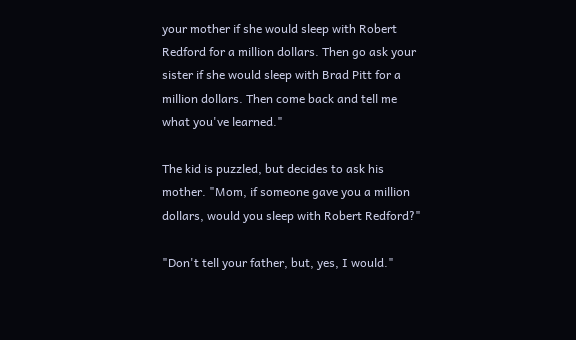your mother if she would sleep with Robert Redford for a million dollars. Then go ask your sister if she would sleep with Brad Pitt for a million dollars. Then come back and tell me what you've learned."

The kid is puzzled, but decides to ask his mother. "Mom, if someone gave you a million dollars, would you sleep with Robert Redford?"

"Don't tell your father, but, yes, I would."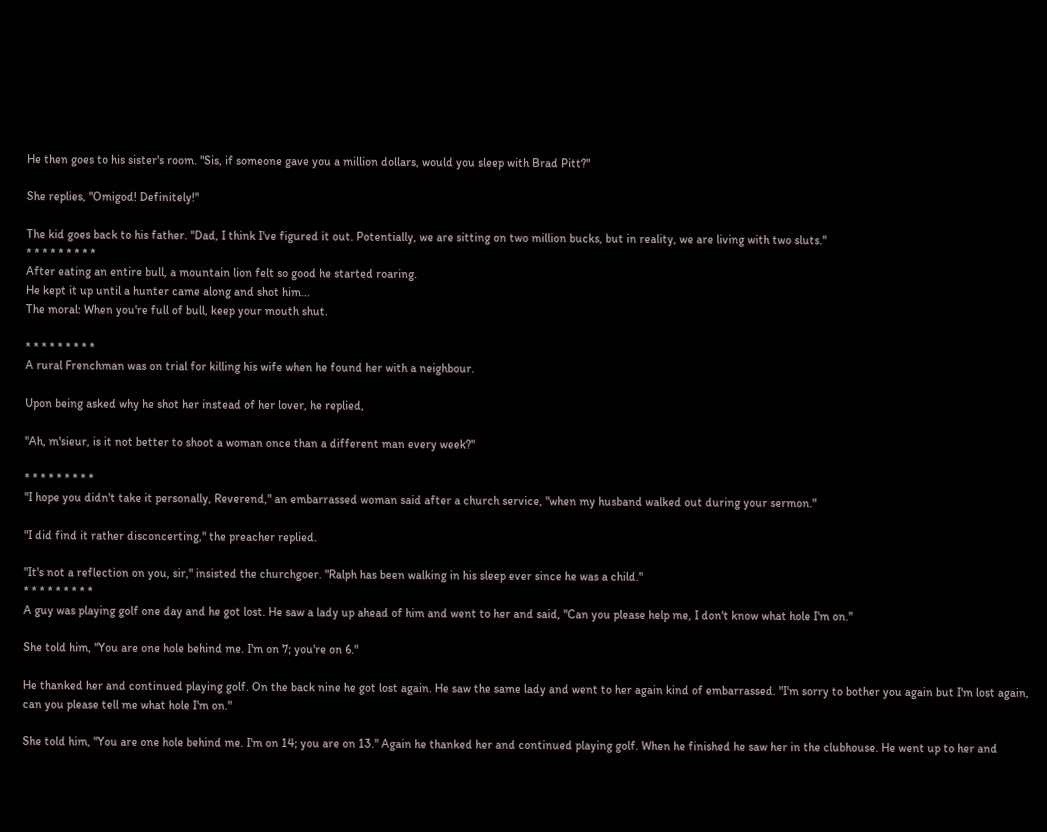He then goes to his sister's room. "Sis, if someone gave you a million dollars, would you sleep with Brad Pitt?"

She replies, "Omigod! Definitely!"

The kid goes back to his father. "Dad, I think I've figured it out. Potentially, we are sitting on two million bucks, but in reality, we are living with two sluts."
* * * * * * * * *
After eating an entire bull, a mountain lion felt so good he started roaring.
He kept it up until a hunter came along and shot him...
The moral: When you're full of bull, keep your mouth shut.

* * * * * * * * *
A rural Frenchman was on trial for killing his wife when he found her with a neighbour.

Upon being asked why he shot her instead of her lover, he replied,

"Ah, m'sieur, is it not better to shoot a woman once than a different man every week?"

* * * * * * * * *
"I hope you didn't take it personally, Reverend," an embarrassed woman said after a church service, "when my husband walked out during your sermon."

"I did find it rather disconcerting," the preacher replied.

"It's not a reflection on you, sir," insisted the churchgoer. "Ralph has been walking in his sleep ever since he was a child."
* * * * * * * * *
A guy was playing golf one day and he got lost. He saw a lady up ahead of him and went to her and said, "Can you please help me, I don't know what hole I'm on."

She told him, "You are one hole behind me. I'm on 7; you're on 6."

He thanked her and continued playing golf. On the back nine he got lost again. He saw the same lady and went to her again kind of embarrassed. "I'm sorry to bother you again but I'm lost again, can you please tell me what hole I'm on."

She told him, "You are one hole behind me. I'm on 14; you are on 13." Again he thanked her and continued playing golf. When he finished he saw her in the clubhouse. He went up to her and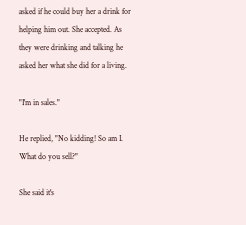asked if he could buy her a drink for helping him out. She accepted. As they were drinking and talking he asked her what she did for a living.

"I'm in sales."

He replied, "No kidding! So am I. What do you sell?"

She said it's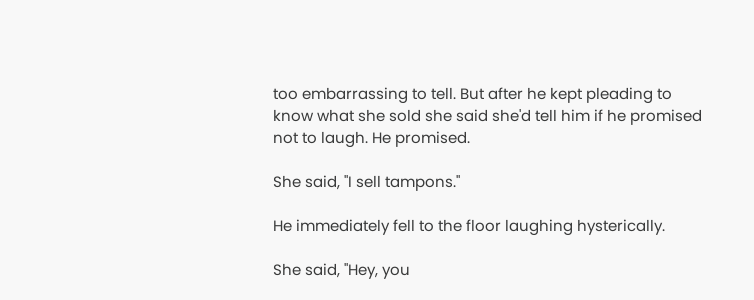too embarrassing to tell. But after he kept pleading to know what she sold she said she'd tell him if he promised not to laugh. He promised.

She said, "I sell tampons."

He immediately fell to the floor laughing hysterically.

She said, "Hey, you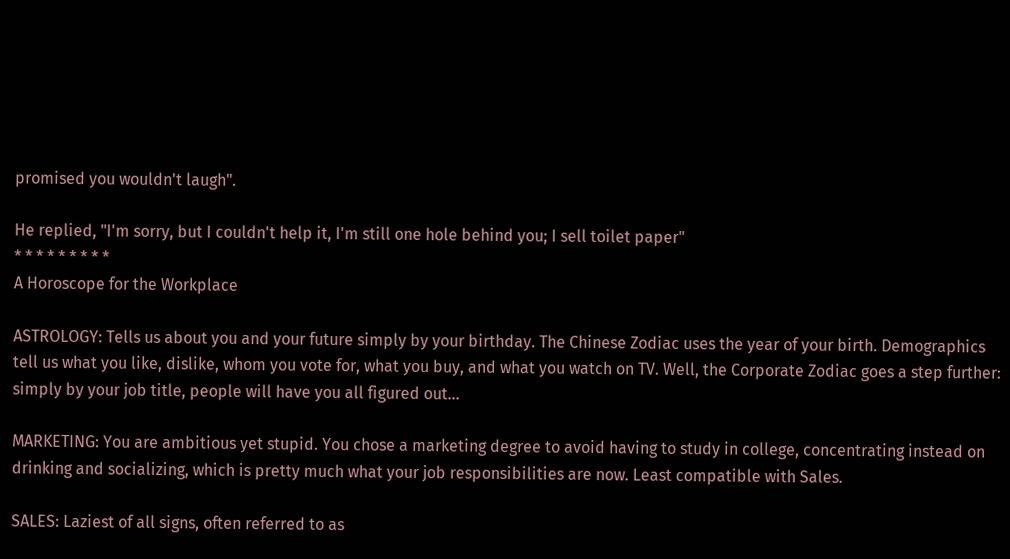promised you wouldn't laugh".

He replied, "I'm sorry, but I couldn't help it, I'm still one hole behind you; I sell toilet paper"
* * * * * * * * *
A Horoscope for the Workplace

ASTROLOGY: Tells us about you and your future simply by your birthday. The Chinese Zodiac uses the year of your birth. Demographics tell us what you like, dislike, whom you vote for, what you buy, and what you watch on TV. Well, the Corporate Zodiac goes a step further: simply by your job title, people will have you all figured out...

MARKETING: You are ambitious yet stupid. You chose a marketing degree to avoid having to study in college, concentrating instead on drinking and socializing, which is pretty much what your job responsibilities are now. Least compatible with Sales.

SALES: Laziest of all signs, often referred to as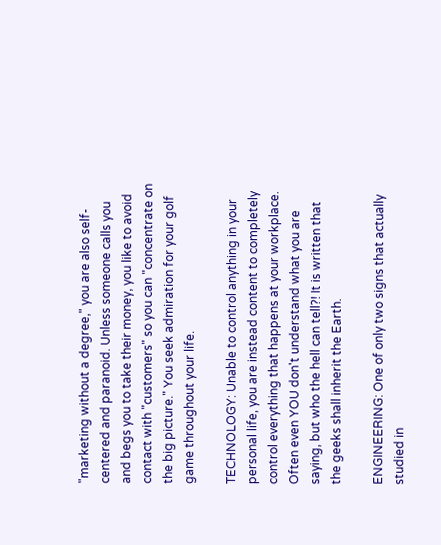"marketing without a degree," you are also self-centered and paranoid. Unless someone calls you and begs you to take their money, you like to avoid contact with "customers" so you can "concentrate on the big picture." You seek admiration for your golf game throughout your life.

TECHNOLOGY: Unable to control anything in your personal life, you are instead content to completely control everything that happens at your workplace. Often even YOU don't understand what you are saying, but who the hell can tell?! It is written that the geeks shall inherit the Earth.

ENGINEERING: One of only two signs that actually studied in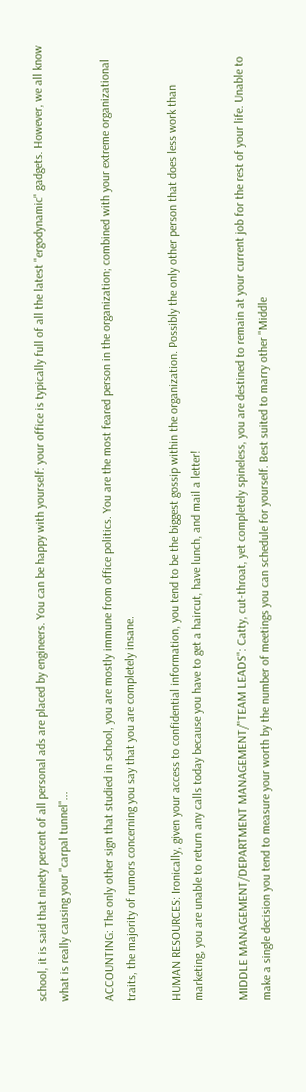school, it is said that ninety percent of all personal ads are placed by engineers. You can be happy with yourself: your office is typically full of all the latest "ergodynamic" gadgets. However, we all know what is really causing your "carpal tunnel"...

ACCOUNTING: The only other sign that studied in school, you are mostly immune from office politics. You are the most feared person in the organization; combined with your extreme organizational traits, the majority of rumors concerning you say that you are completely insane.

HUMAN RESOURCES: Ironically, given your access to confidential information, you tend to be the biggest gossip within the organization. Possibly the only other person that does less work than marketing, you are unable to return any calls today because you have to get a haircut, have lunch, and mail a letter!

MIDDLE MANAGEMENT/DEPARTMENT MANAGEMENT/"TEAM LEADS": Catty, cut-throat, yet completely spineless, you are destined to remain at your current job for the rest of your life. Unable to make a single decision you tend to measure your worth by the number of meetings you can schedule for yourself. Best suited to marry other "Middle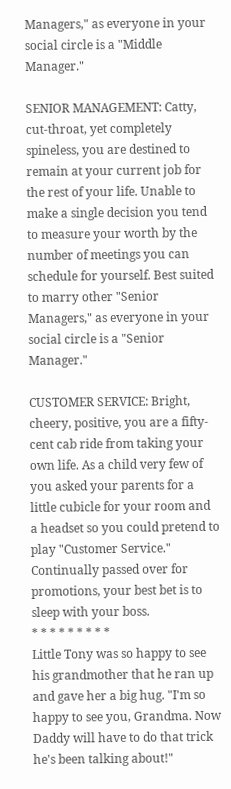Managers," as everyone in your social circle is a "Middle Manager."

SENIOR MANAGEMENT: Catty, cut-throat, yet completely spineless, you are destined to remain at your current job for the rest of your life. Unable to make a single decision you tend to measure your worth by the number of meetings you can schedule for yourself. Best suited to marry other "Senior Managers," as everyone in your social circle is a "Senior Manager."

CUSTOMER SERVICE: Bright, cheery, positive, you are a fifty-cent cab ride from taking your own life. As a child very few of you asked your parents for a little cubicle for your room and a headset so you could pretend to play "Customer Service." Continually passed over for promotions, your best bet is to sleep with your boss.
* * * * * * * * *
Little Tony was so happy to see his grandmother that he ran up and gave her a big hug. "I'm so happy to see you, Grandma. Now Daddy will have to do that trick he's been talking about!"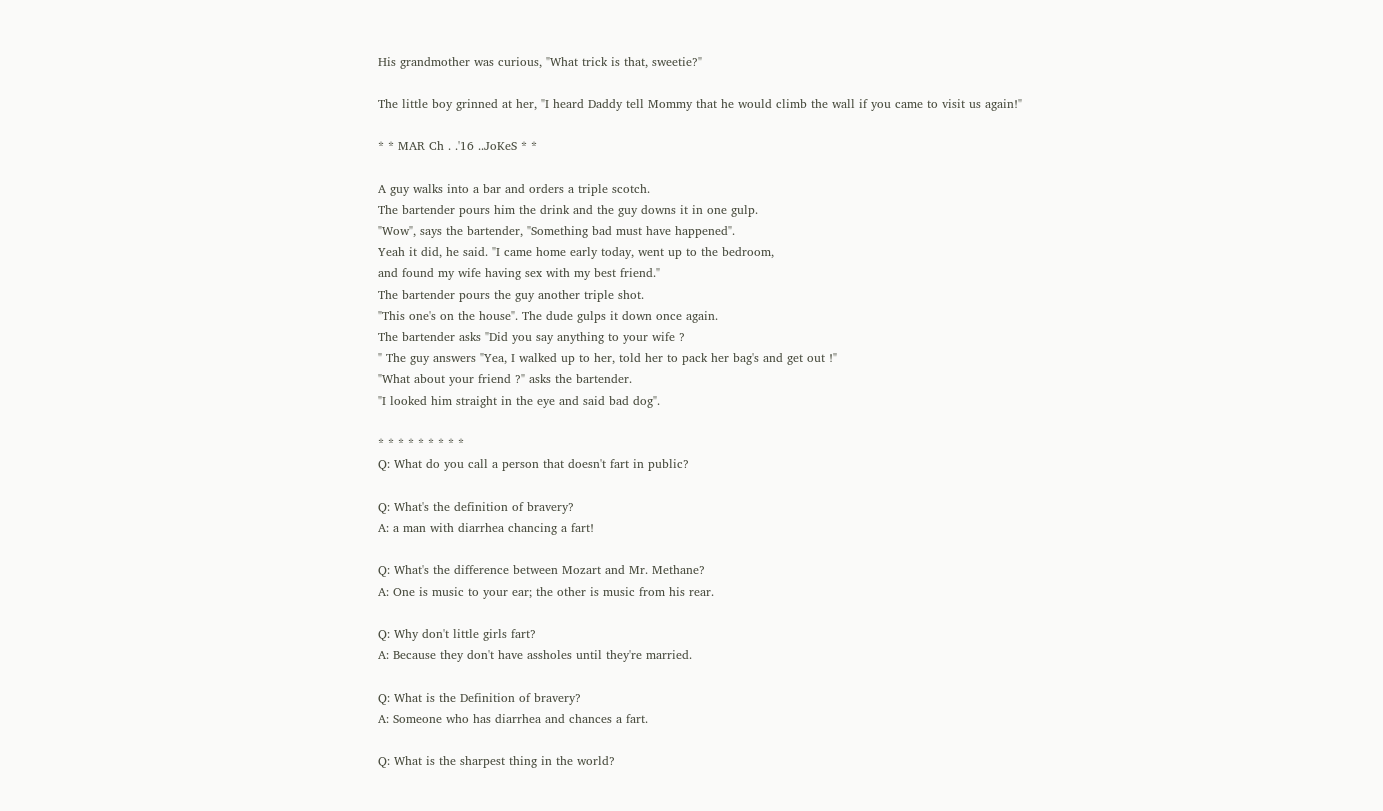His grandmother was curious, "What trick is that, sweetie?"

The little boy grinned at her, "I heard Daddy tell Mommy that he would climb the wall if you came to visit us again!"

* * MAR Ch . .'16 ..JoKeS * *

A guy walks into a bar and orders a triple scotch.
The bartender pours him the drink and the guy downs it in one gulp.
"Wow", says the bartender, "Something bad must have happened".
Yeah it did, he said. "I came home early today, went up to the bedroom,
and found my wife having sex with my best friend."
The bartender pours the guy another triple shot.
"This one's on the house". The dude gulps it down once again.
The bartender asks "Did you say anything to your wife ?
" The guy answers "Yea, I walked up to her, told her to pack her bag's and get out !"
"What about your friend ?" asks the bartender.
"I looked him straight in the eye and said bad dog".

* * * * * * * * *
Q: What do you call a person that doesn't fart in public?

Q: What's the definition of bravery?
A: a man with diarrhea chancing a fart!

Q: What's the difference between Mozart and Mr. Methane?
A: One is music to your ear; the other is music from his rear.

Q: Why don't little girls fart?
A: Because they don't have assholes until they're married.

Q: What is the Definition of bravery?
A: Someone who has diarrhea and chances a fart.

Q: What is the sharpest thing in the world?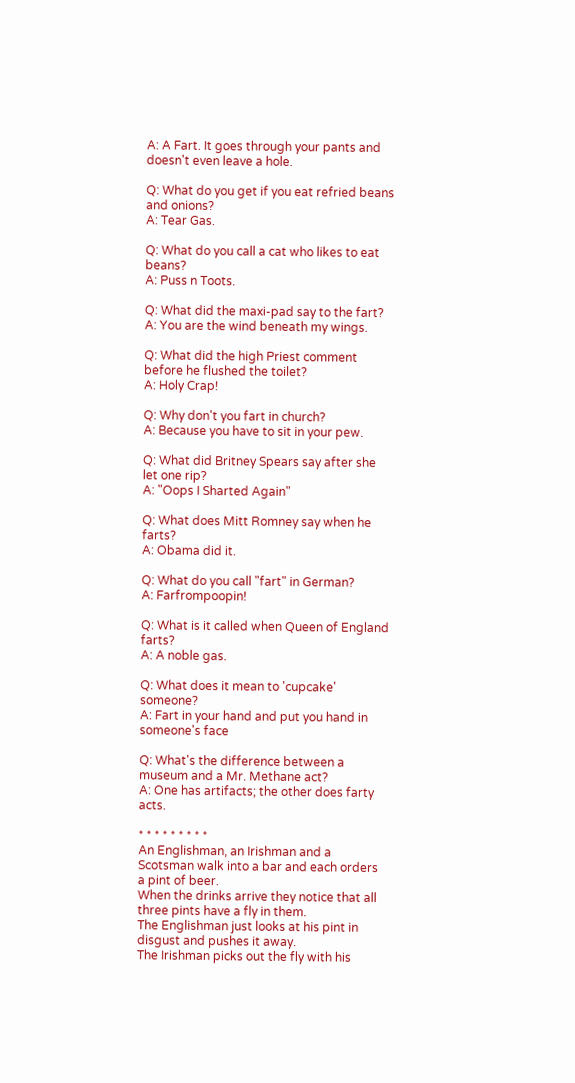A: A Fart. It goes through your pants and doesn't even leave a hole.

Q: What do you get if you eat refried beans and onions?
A: Tear Gas.

Q: What do you call a cat who likes to eat beans?
A: Puss n Toots.

Q: What did the maxi-pad say to the fart?
A: You are the wind beneath my wings.

Q: What did the high Priest comment before he flushed the toilet?
A: Holy Crap!

Q: Why don't you fart in church?
A: Because you have to sit in your pew.

Q: What did Britney Spears say after she let one rip?
A: "Oops I Sharted Again"

Q: What does Mitt Romney say when he farts?
A: Obama did it.

Q: What do you call "fart" in German?
A: Farfrompoopin!

Q: What is it called when Queen of England farts?
A: A noble gas.

Q: What does it mean to 'cupcake' someone?
A: Fart in your hand and put you hand in someone's face

Q: What's the difference between a museum and a Mr. Methane act?
A: One has artifacts; the other does farty acts.

* * * * * * * * *
An Englishman, an Irishman and a Scotsman walk into a bar and each orders a pint of beer.
When the drinks arrive they notice that all three pints have a fly in them.
The Englishman just looks at his pint in disgust and pushes it away.
The Irishman picks out the fly with his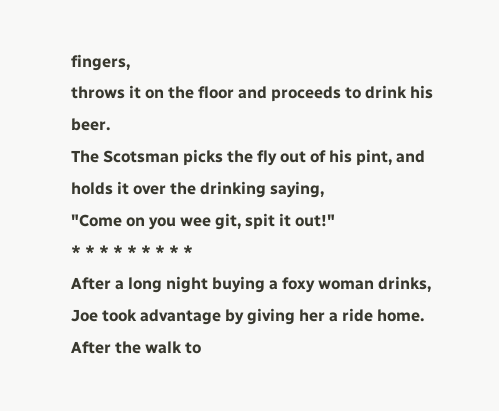fingers,
throws it on the floor and proceeds to drink his beer.
The Scotsman picks the fly out of his pint, and holds it over the drinking saying,
"Come on you wee git, spit it out!"
* * * * * * * * *
After a long night buying a foxy woman drinks,
Joe took advantage by giving her a ride home.
After the walk to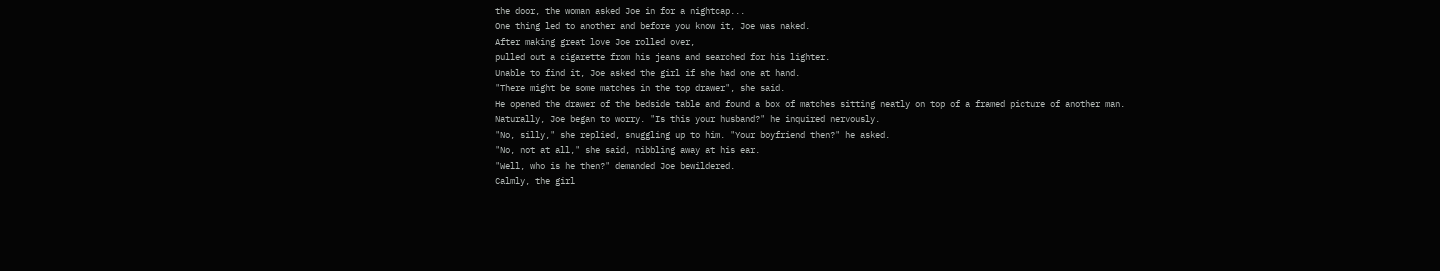the door, the woman asked Joe in for a nightcap...
One thing led to another and before you know it, Joe was naked.
After making great love Joe rolled over,
pulled out a cigarette from his jeans and searched for his lighter.
Unable to find it, Joe asked the girl if she had one at hand.
"There might be some matches in the top drawer", she said.
He opened the drawer of the bedside table and found a box of matches sitting neatly on top of a framed picture of another man.
Naturally, Joe began to worry. "Is this your husband?" he inquired nervously.
"No, silly," she replied, snuggling up to him. "Your boyfriend then?" he asked.
"No, not at all," she said, nibbling away at his ear.
"Well, who is he then?" demanded Joe bewildered.
Calmly, the girl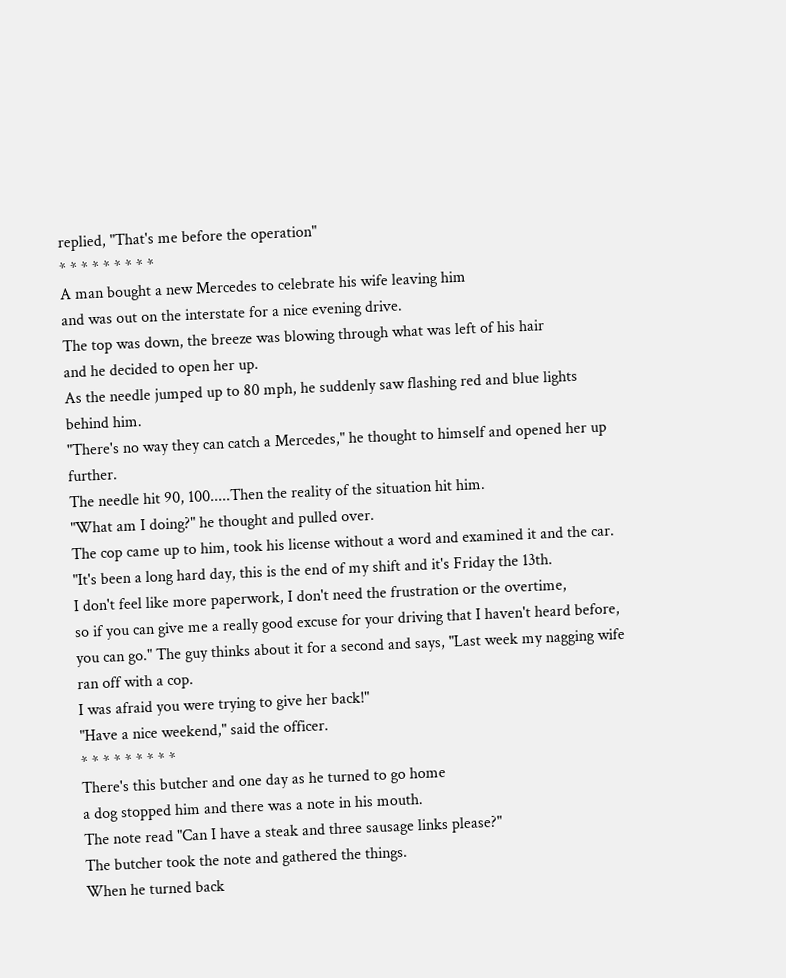replied, "That's me before the operation"
* * * * * * * * *
A man bought a new Mercedes to celebrate his wife leaving him
and was out on the interstate for a nice evening drive.
The top was down, the breeze was blowing through what was left of his hair
and he decided to open her up.
As the needle jumped up to 80 mph, he suddenly saw flashing red and blue lights behind him.
"There's no way they can catch a Mercedes," he thought to himself and opened her up further.
The needle hit 90, 100.....Then the reality of the situation hit him.
"What am I doing?" he thought and pulled over.
The cop came up to him, took his license without a word and examined it and the car.
"It's been a long hard day, this is the end of my shift and it's Friday the 13th.
I don't feel like more paperwork, I don't need the frustration or the overtime,
so if you can give me a really good excuse for your driving that I haven't heard before, you can go." The guy thinks about it for a second and says, "Last week my nagging wife ran off with a cop.
I was afraid you were trying to give her back!"
"Have a nice weekend," said the officer.
* * * * * * * * *
There's this butcher and one day as he turned to go home
a dog stopped him and there was a note in his mouth.
The note read "Can I have a steak and three sausage links please?"
The butcher took the note and gathered the things.
When he turned back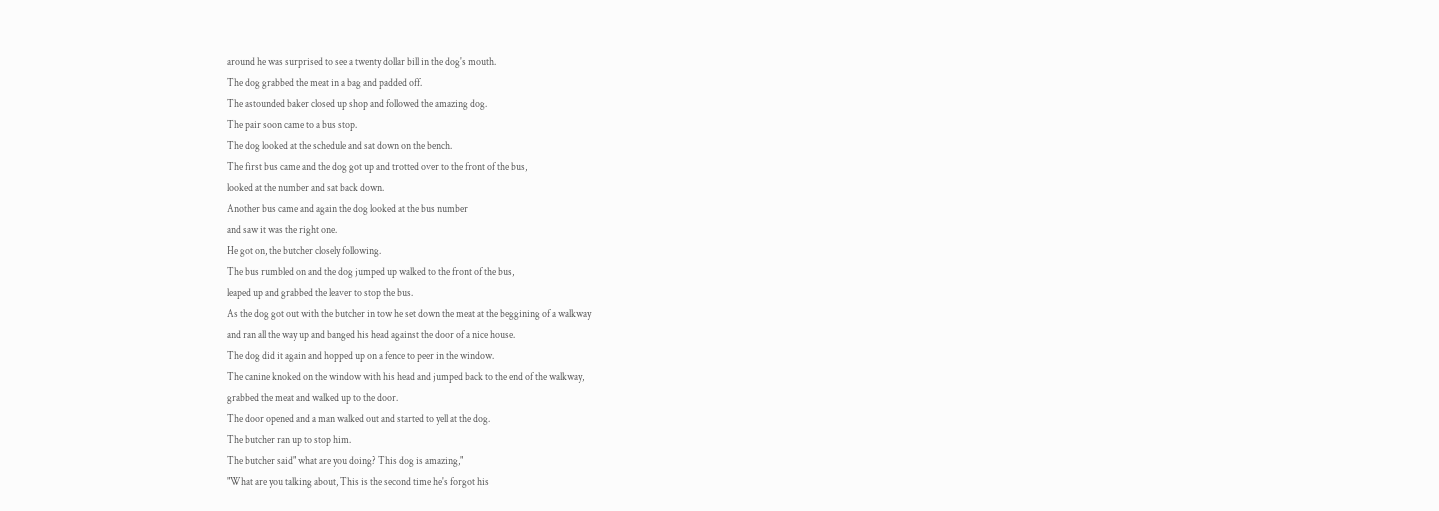around he was surprised to see a twenty dollar bill in the dog's mouth.
The dog grabbed the meat in a bag and padded off.
The astounded baker closed up shop and followed the amazing dog.
The pair soon came to a bus stop.
The dog looked at the schedule and sat down on the bench.
The first bus came and the dog got up and trotted over to the front of the bus,
looked at the number and sat back down.
Another bus came and again the dog looked at the bus number
and saw it was the right one.
He got on, the butcher closely following.
The bus rumbled on and the dog jumped up walked to the front of the bus,
leaped up and grabbed the leaver to stop the bus.
As the dog got out with the butcher in tow he set down the meat at the beggining of a walkway
and ran all the way up and banged his head against the door of a nice house.
The dog did it again and hopped up on a fence to peer in the window.
The canine knoked on the window with his head and jumped back to the end of the walkway,
grabbed the meat and walked up to the door.
The door opened and a man walked out and started to yell at the dog.
The butcher ran up to stop him.
The butcher said" what are you doing? This dog is amazing,"
"What are you talking about, This is the second time he's forgot his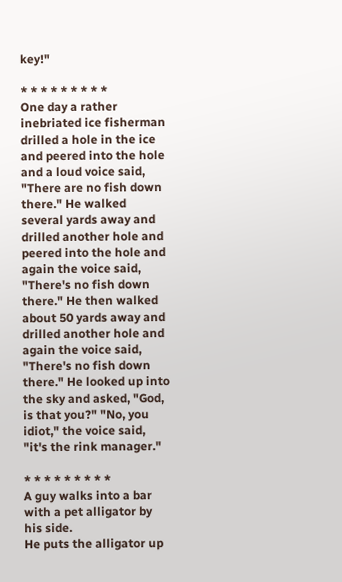key!"

* * * * * * * * *
One day a rather inebriated ice fisherman drilled a hole in the ice and peered into the hole and a loud voice said, "There are no fish down there." He walked several yards away and drilled another hole and peered into the hole and again the voice said, "There's no fish down there." He then walked about 50 yards away and drilled another hole and again the voice said, "There's no fish down there." He looked up into the sky and asked, "God, is that you?" "No, you idiot," the voice said, "it's the rink manager."

* * * * * * * * *
A guy walks into a bar with a pet alligator by his side.
He puts the alligator up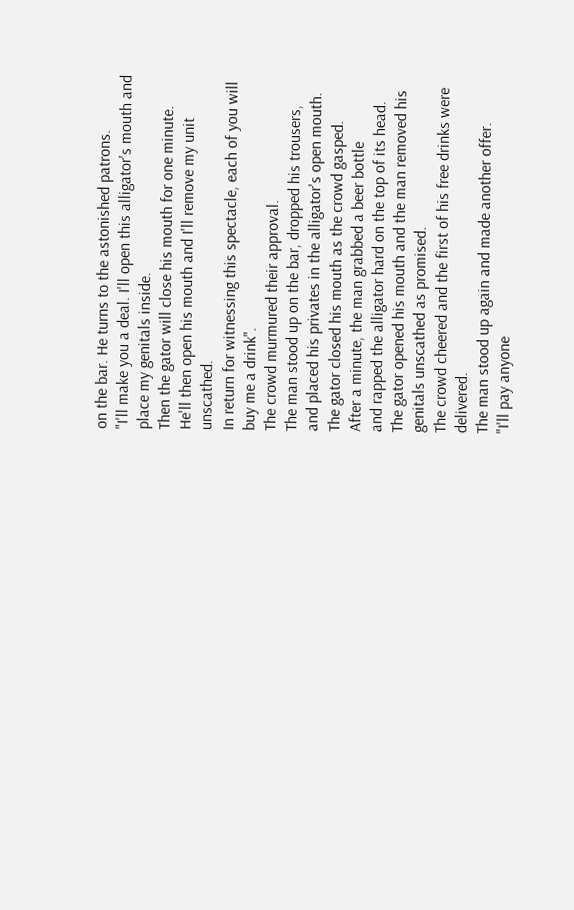on the bar. He turns to the astonished patrons.
"I'll make you a deal. I'll open this alligator's mouth and place my genitals inside.
Then the gator will close his mouth for one minute.
He'll then open his mouth and I'll remove my unit unscathed.
In return for witnessing this spectacle, each of you will buy me a drink".
The crowd murmured their approval.
The man stood up on the bar, dropped his trousers,
and placed his privates in the alligator's open mouth.
The gator closed his mouth as the crowd gasped.
After a minute, the man grabbed a beer bottle
and rapped the alligator hard on the top of its head.
The gator opened his mouth and the man removed his genitals unscathed as promised.
The crowd cheered and the first of his free drinks were delivered.
The man stood up again and made another offer.
"I'll pay anyone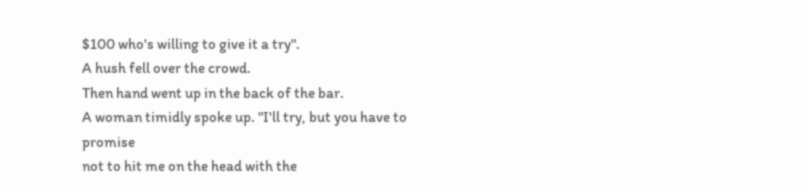$100 who's willing to give it a try".
A hush fell over the crowd.
Then hand went up in the back of the bar.
A woman timidly spoke up. "I'll try, but you have to promise
not to hit me on the head with the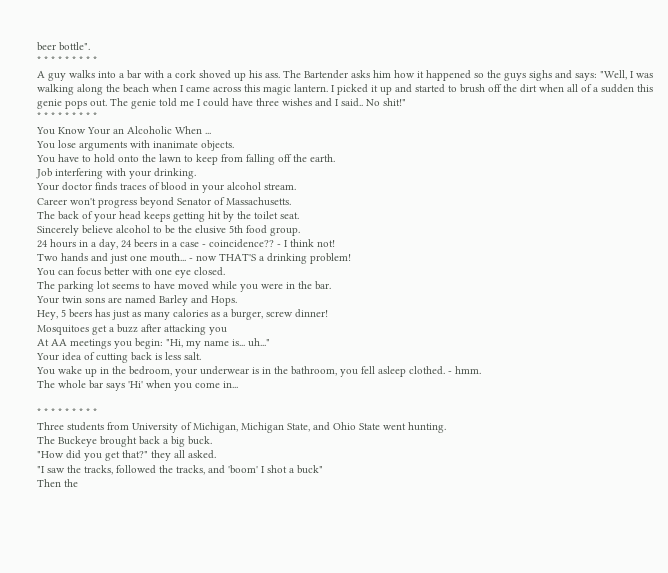beer bottle".
* * * * * * * * *
A guy walks into a bar with a cork shoved up his ass. The Bartender asks him how it happened so the guys sighs and says: "Well, I was walking along the beach when I came across this magic lantern. I picked it up and started to brush off the dirt when all of a sudden this genie pops out. The genie told me I could have three wishes and I said.. No shit!"
* * * * * * * * *
You Know Your an Alcoholic When ...
You lose arguments with inanimate objects.
You have to hold onto the lawn to keep from falling off the earth.
Job interfering with your drinking.
Your doctor finds traces of blood in your alcohol stream.
Career won't progress beyond Senator of Massachusetts.
The back of your head keeps getting hit by the toilet seat.
Sincerely believe alcohol to be the elusive 5th food group.
24 hours in a day, 24 beers in a case - coincidence?? - I think not!
Two hands and just one mouth... - now THAT'S a drinking problem!
You can focus better with one eye closed.
The parking lot seems to have moved while you were in the bar.
Your twin sons are named Barley and Hops.
Hey, 5 beers has just as many calories as a burger, screw dinner!
Mosquitoes get a buzz after attacking you
At AA meetings you begin: "Hi, my name is... uh..."
Your idea of cutting back is less salt.
You wake up in the bedroom, your underwear is in the bathroom, you fell asleep clothed. - hmm.
The whole bar says 'Hi' when you come in...

* * * * * * * * *
Three students from University of Michigan, Michigan State, and Ohio State went hunting.
The Buckeye brought back a big buck.
"How did you get that?" they all asked.
"I saw the tracks, followed the tracks, and 'boom' I shot a buck"
Then the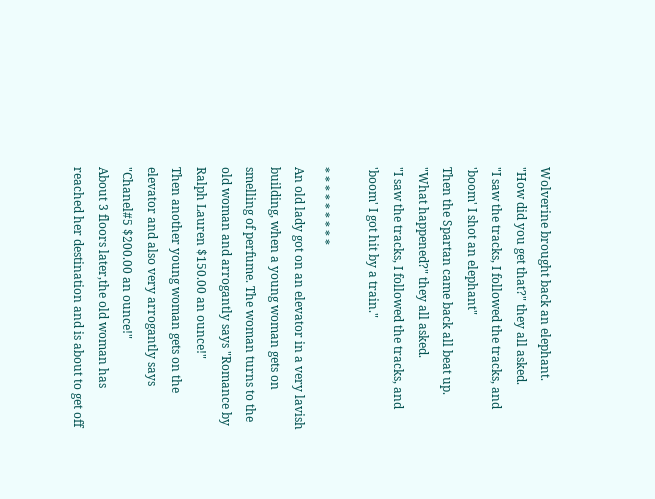Wolverine brought back an elephant.
"How did you get that?" they all asked.
"I saw the tracks, I followed the tracks, and 'boom' I shot an elephant"
Then the Spartan came back all beat up.
"What happened?" they all asked.
"I saw the tracks, I followed the tracks, and 'boom' I got hit by a train."

* * * * * * * * *
An old lady got on an elevator in a very lavish building, when a young woman gets on smelling of perfume. The woman turns to the old woman and arrogantly says "Romance by Ralph Lauren $150.00 an ounce!"
Then another young woman gets on the elevator and also very arrogantly says "Chanel#5 $200.00 an ounce!"
About 3 floors later,the old woman has reached her destination and is about to get off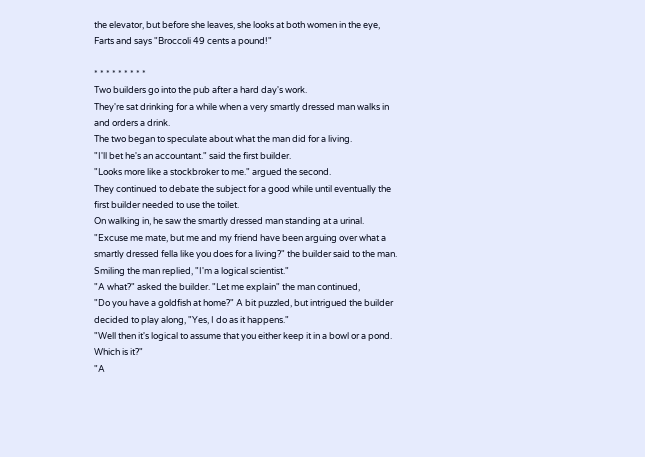the elevator, but before she leaves, she looks at both women in the eye, Farts and says "Broccoli 49 cents a pound!"

* * * * * * * * *
Two builders go into the pub after a hard day's work.
They're sat drinking for a while when a very smartly dressed man walks in and orders a drink.
The two began to speculate about what the man did for a living.
"I'll bet he's an accountant." said the first builder.
"Looks more like a stockbroker to me." argued the second.
They continued to debate the subject for a good while until eventually the first builder needed to use the toilet.
On walking in, he saw the smartly dressed man standing at a urinal.
"Excuse me mate, but me and my friend have been arguing over what a smartly dressed fella like you does for a living?" the builder said to the man.
Smiling the man replied, "I'm a logical scientist."
"A what?" asked the builder. "Let me explain" the man continued,
"Do you have a goldfish at home?" A bit puzzled, but intrigued the builder decided to play along, "Yes, I do as it happens."
"Well then it's logical to assume that you either keep it in a bowl or a pond. Which is it?"
"A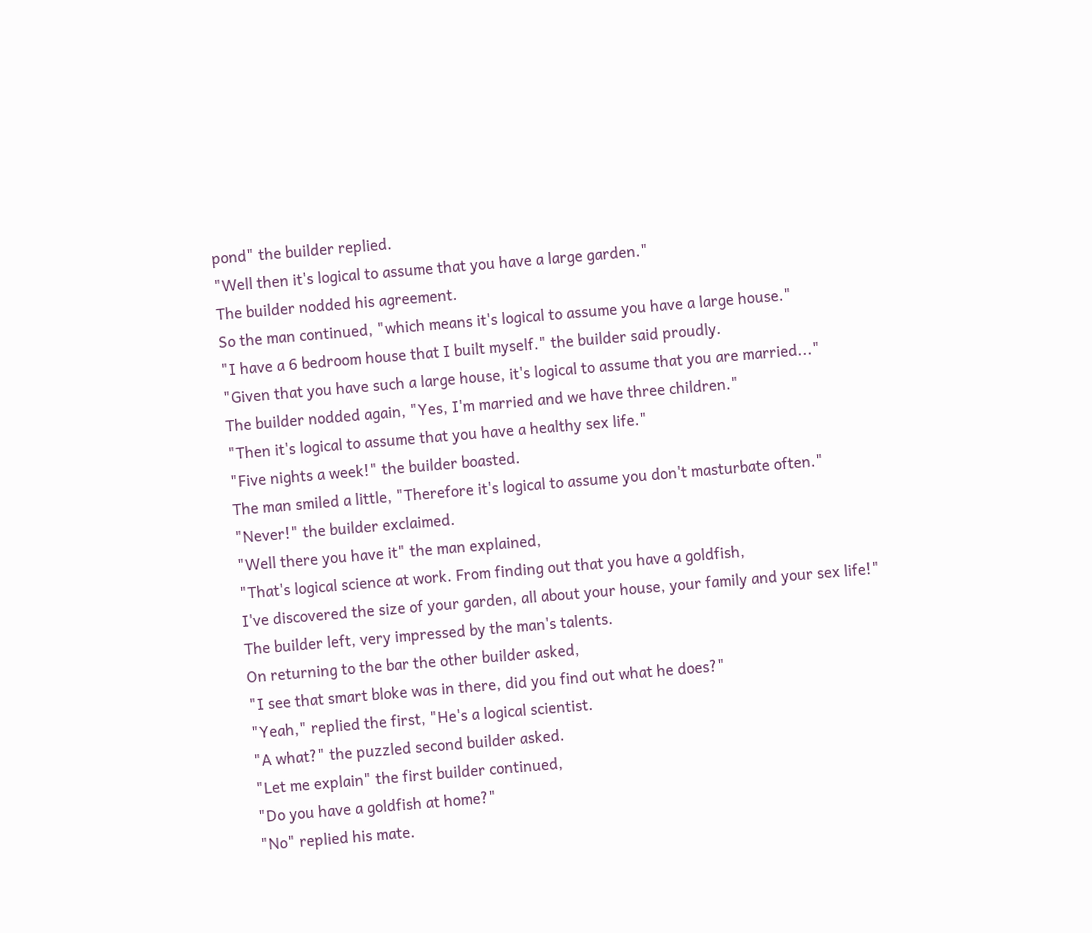pond" the builder replied.
"Well then it's logical to assume that you have a large garden."
The builder nodded his agreement.
So the man continued, "which means it's logical to assume you have a large house."
"I have a 6 bedroom house that I built myself." the builder said proudly.
"Given that you have such a large house, it's logical to assume that you are married..."
The builder nodded again, "Yes, I'm married and we have three children."
"Then it's logical to assume that you have a healthy sex life."
"Five nights a week!" the builder boasted.
The man smiled a little, "Therefore it's logical to assume you don't masturbate often."
"Never!" the builder exclaimed.
"Well there you have it" the man explained,
"That's logical science at work. From finding out that you have a goldfish,
I've discovered the size of your garden, all about your house, your family and your sex life!"
The builder left, very impressed by the man's talents.
On returning to the bar the other builder asked,
"I see that smart bloke was in there, did you find out what he does?"
"Yeah," replied the first, "He's a logical scientist.
"A what?" the puzzled second builder asked.
"Let me explain" the first builder continued,
"Do you have a goldfish at home?"
"No" replied his mate.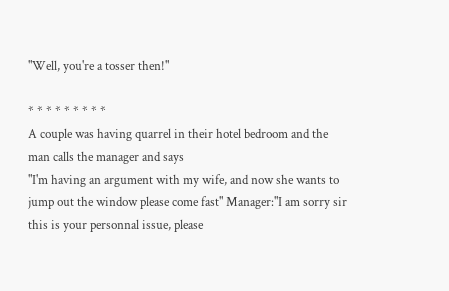"Well, you're a tosser then!"

* * * * * * * * *
A couple was having quarrel in their hotel bedroom and the man calls the manager and says
"I'm having an argument with my wife, and now she wants to jump out the window please come fast" Manager:"I am sorry sir this is your personnal issue, please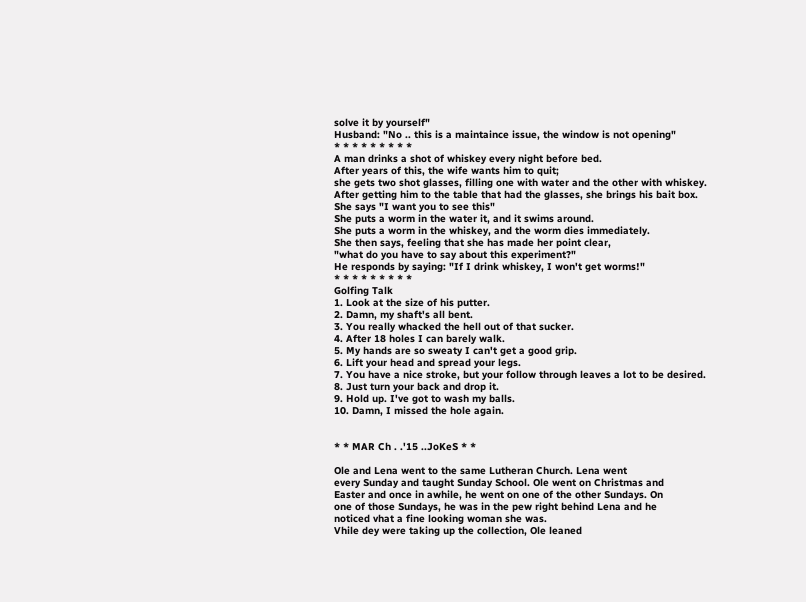solve it by yourself"
Husband: "No .. this is a maintaince issue, the window is not opening"
* * * * * * * * *
A man drinks a shot of whiskey every night before bed.
After years of this, the wife wants him to quit;
she gets two shot glasses, filling one with water and the other with whiskey.
After getting him to the table that had the glasses, she brings his bait box.
She says "I want you to see this"
She puts a worm in the water it, and it swims around.
She puts a worm in the whiskey, and the worm dies immediately.
She then says, feeling that she has made her point clear,
"what do you have to say about this experiment?"
He responds by saying: "If I drink whiskey, I won't get worms!"
* * * * * * * * *
Golfing Talk
1. Look at the size of his putter.
2. Damn, my shaft's all bent.
3. You really whacked the hell out of that sucker.
4. After 18 holes I can barely walk.
5. My hands are so sweaty I can't get a good grip.
6. Lift your head and spread your legs.
7. You have a nice stroke, but your follow through leaves a lot to be desired.
8. Just turn your back and drop it.
9. Hold up. I've got to wash my balls.
10. Damn, I missed the hole again.


* * MAR Ch . .'15 ..JoKeS * *

Ole and Lena went to the same Lutheran Church. Lena went
every Sunday and taught Sunday School. Ole went on Christmas and
Easter and once in awhile, he went on one of the other Sundays. On
one of those Sundays, he was in the pew right behind Lena and he
noticed vhat a fine looking woman she was.
Vhile dey were taking up the collection, Ole leaned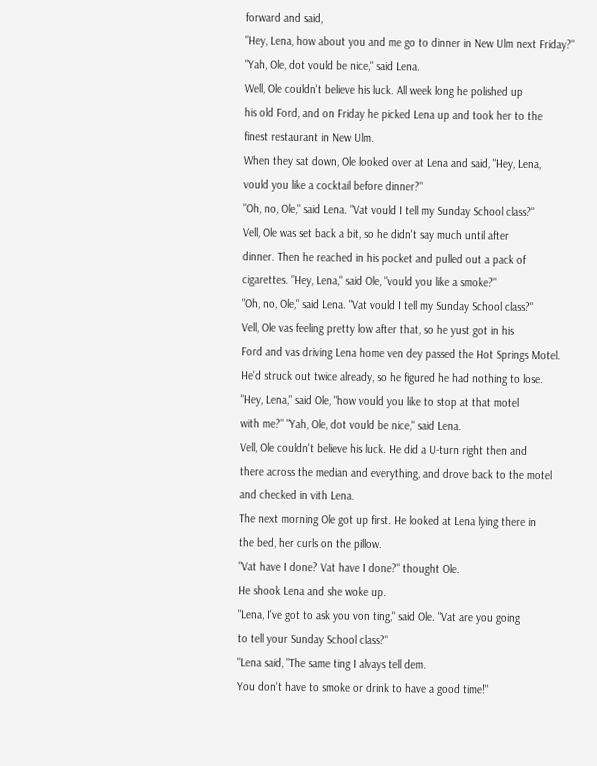forward and said,
"Hey, Lena, how about you and me go to dinner in New Ulm next Friday?"
"Yah, Ole, dot vould be nice," said Lena.
Well, Ole couldn't believe his luck. All week long he polished up
his old Ford, and on Friday he picked Lena up and took her to the
finest restaurant in New Ulm.
When they sat down, Ole looked over at Lena and said, "Hey, Lena,
vould you like a cocktail before dinner?"
"Oh, no, Ole," said Lena. "Vat vould I tell my Sunday School class?"
Vell, Ole was set back a bit, so he didn't say much until after
dinner. Then he reached in his pocket and pulled out a pack of
cigarettes. "Hey, Lena," said Ole, "vould you like a smoke?"
"Oh, no, Ole," said Lena. "Vat vould I tell my Sunday School class?"
Vell, Ole vas feeling pretty low after that, so he yust got in his
Ford and vas driving Lena home ven dey passed the Hot Springs Motel.
He'd struck out twice already, so he figured he had nothing to lose.
"Hey, Lena," said Ole, "how vould you like to stop at that motel
with me?" "Yah, Ole, dot vould be nice," said Lena.
Vell, Ole couldn't believe his luck. He did a U-turn right then and
there across the median and everything, and drove back to the motel
and checked in vith Lena.
The next morning Ole got up first. He looked at Lena lying there in
the bed, her curls on the pillow.
"Vat have I done? Vat have I done?" thought Ole.
He shook Lena and she woke up.
"Lena, I've got to ask you von ting," said Ole. "Vat are you going
to tell your Sunday School class?"
"Lena said, "The same ting I alvays tell dem.
You don't have to smoke or drink to have a good time!"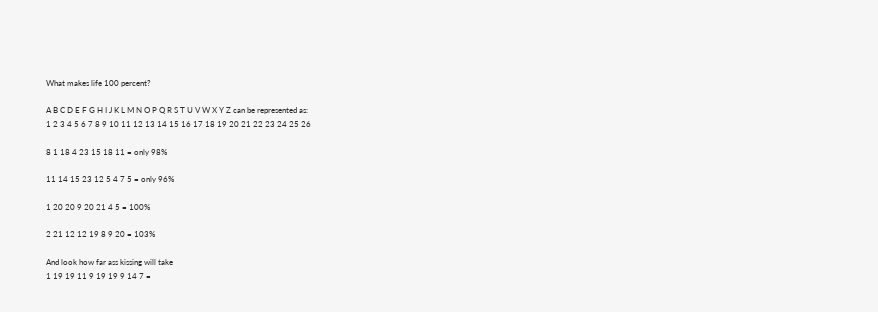What makes life 100 percent?

A B C D E F G H I J K L M N O P Q R S T U V W X Y Z can be represented as:
1 2 3 4 5 6 7 8 9 10 11 12 13 14 15 16 17 18 19 20 21 22 23 24 25 26

8 1 18 4 23 15 18 11 = only 98%

11 14 15 23 12 5 4 7 5 = only 96%

1 20 20 9 20 21 4 5 = 100%

2 21 12 12 19 8 9 20 = 103%

And look how far ass kissing will take
1 19 19 11 9 19 19 9 14 7 =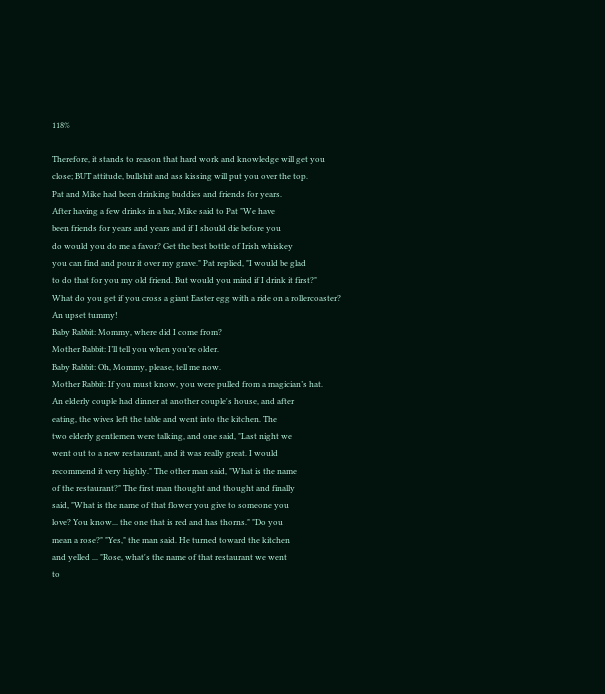118%

Therefore, it stands to reason that hard work and knowledge will get you
close; BUT attitude, bullshit and ass kissing will put you over the top.
Pat and Mike had been drinking buddies and friends for years.
After having a few drinks in a bar, Mike said to Pat "We have
been friends for years and years and if I should die before you
do would you do me a favor? Get the best bottle of Irish whiskey
you can find and pour it over my grave." Pat replied, "I would be glad
to do that for you my old friend. But would you mind if I drink it first?"
What do you get if you cross a giant Easter egg with a ride on a rollercoaster?
An upset tummy!
Baby Rabbit: Mommy, where did I come from?
Mother Rabbit: I’ll tell you when you’re older.
Baby Rabbit: Oh, Mommy, please, tell me now.
Mother Rabbit: If you must know, you were pulled from a magician’s hat.
An elderly couple had dinner at another couple's house, and after
eating, the wives left the table and went into the kitchen. The
two elderly gentlemen were talking, and one said, "Last night we
went out to a new restaurant, and it was really great. I would
recommend it very highly." The other man said, "What is the name
of the restaurant?" The first man thought and thought and finally
said, "What is the name of that flower you give to someone you
love? You know... the one that is red and has thorns." "Do you
mean a rose?" "Yes," the man said. He turned toward the kitchen
and yelled ... "Rose, what's the name of that restaurant we went
to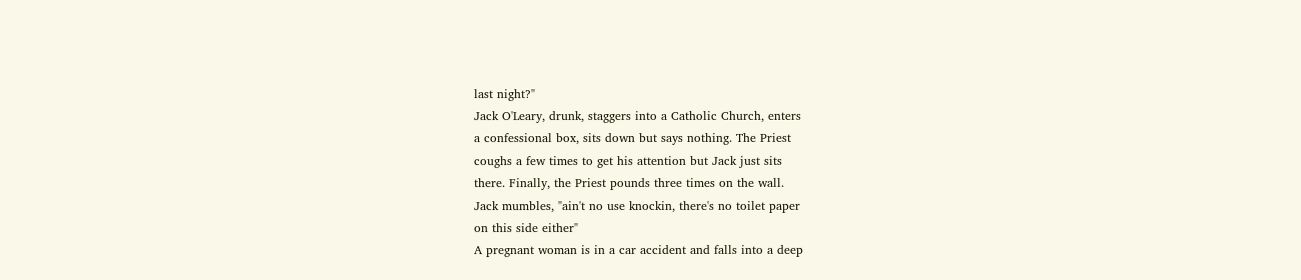last night?"
Jack O'Leary, drunk, staggers into a Catholic Church, enters
a confessional box, sits down but says nothing. The Priest
coughs a few times to get his attention but Jack just sits
there. Finally, the Priest pounds three times on the wall.
Jack mumbles, "ain't no use knockin, there's no toilet paper
on this side either"
A pregnant woman is in a car accident and falls into a deep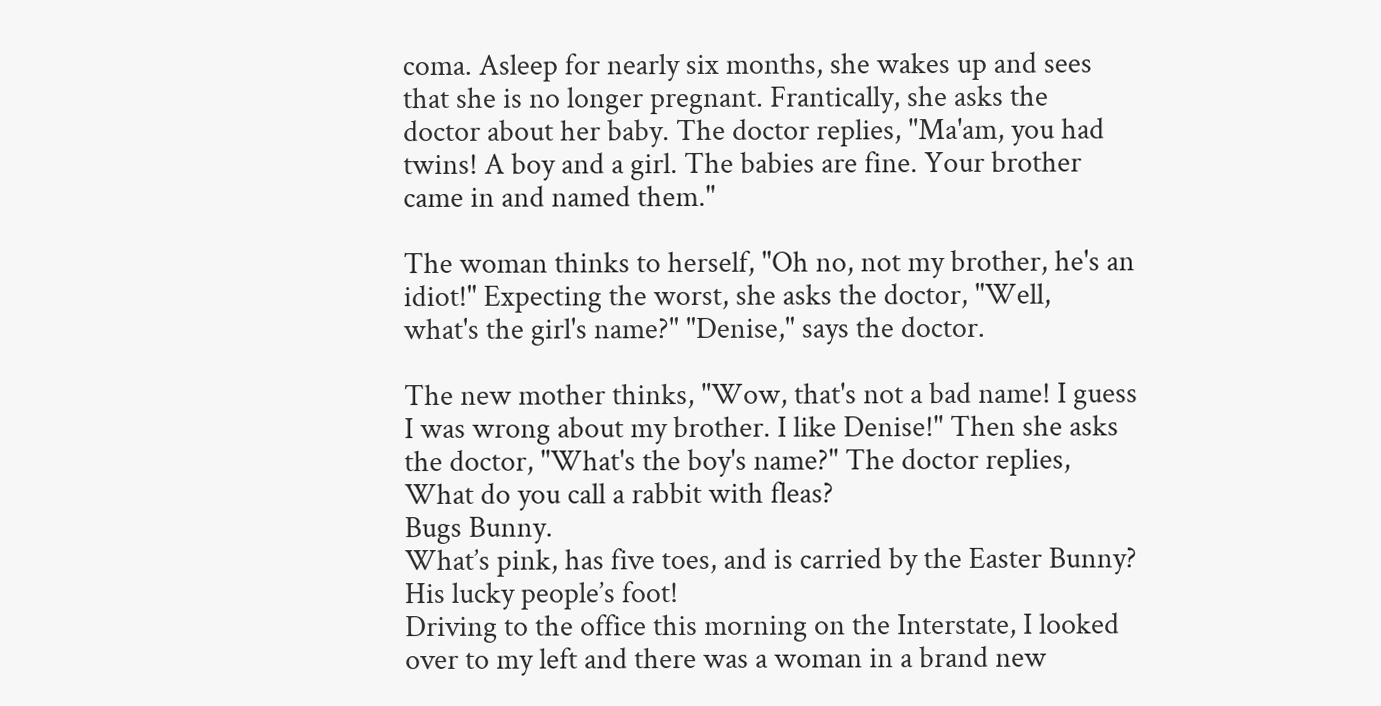coma. Asleep for nearly six months, she wakes up and sees
that she is no longer pregnant. Frantically, she asks the
doctor about her baby. The doctor replies, "Ma'am, you had
twins! A boy and a girl. The babies are fine. Your brother
came in and named them."

The woman thinks to herself, "Oh no, not my brother, he's an
idiot!" Expecting the worst, she asks the doctor, "Well,
what's the girl's name?" "Denise," says the doctor.

The new mother thinks, "Wow, that's not a bad name! I guess
I was wrong about my brother. I like Denise!" Then she asks
the doctor, "What's the boy's name?" The doctor replies,
What do you call a rabbit with fleas?
Bugs Bunny.
What’s pink, has five toes, and is carried by the Easter Bunny?
His lucky people’s foot!
Driving to the office this morning on the Interstate, I looked
over to my left and there was a woman in a brand new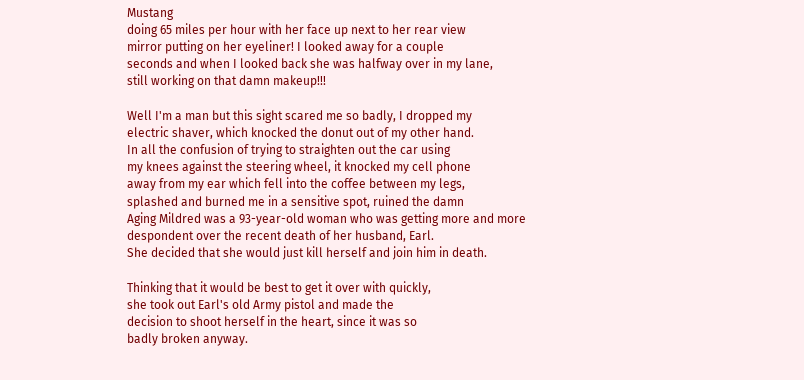Mustang
doing 65 miles per hour with her face up next to her rear view
mirror putting on her eyeliner! I looked away for a couple
seconds and when I looked back she was halfway over in my lane,
still working on that damn makeup!!!

Well I'm a man but this sight scared me so badly, I dropped my
electric shaver, which knocked the donut out of my other hand.
In all the confusion of trying to straighten out the car using
my knees against the steering wheel, it knocked my cell phone
away from my ear which fell into the coffee between my legs,
splashed and burned me in a sensitive spot, ruined the damn
Aging Mildred was a 93-year-old woman who was getting more and more
despondent over the recent death of her husband, Earl.
She decided that she would just kill herself and join him in death.

Thinking that it would be best to get it over with quickly,
she took out Earl's old Army pistol and made the
decision to shoot herself in the heart, since it was so
badly broken anyway.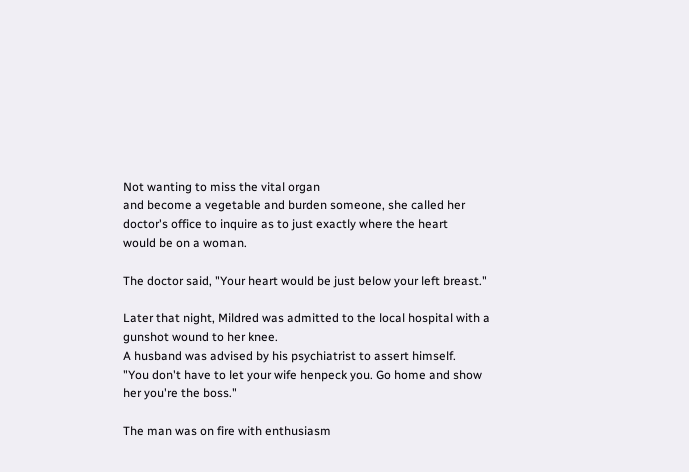Not wanting to miss the vital organ
and become a vegetable and burden someone, she called her
doctor's office to inquire as to just exactly where the heart
would be on a woman.

The doctor said, "Your heart would be just below your left breast."

Later that night, Mildred was admitted to the local hospital with a
gunshot wound to her knee.
A husband was advised by his psychiatrist to assert himself.
"You don't have to let your wife henpeck you. Go home and show
her you're the boss."

The man was on fire with enthusiasm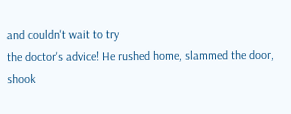and couldn't wait to try
the doctor's advice! He rushed home, slammed the door, shook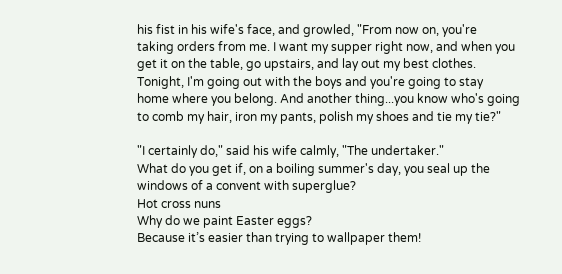his fist in his wife's face, and growled, "From now on, you're
taking orders from me. I want my supper right now, and when you
get it on the table, go upstairs, and lay out my best clothes.
Tonight, I'm going out with the boys and you're going to stay
home where you belong. And another thing...you know who's going
to comb my hair, iron my pants, polish my shoes and tie my tie?"

"I certainly do," said his wife calmly, "The undertaker."
What do you get if, on a boiling summer's day, you seal up the windows of a convent with superglue?
Hot cross nuns
Why do we paint Easter eggs?
Because it’s easier than trying to wallpaper them!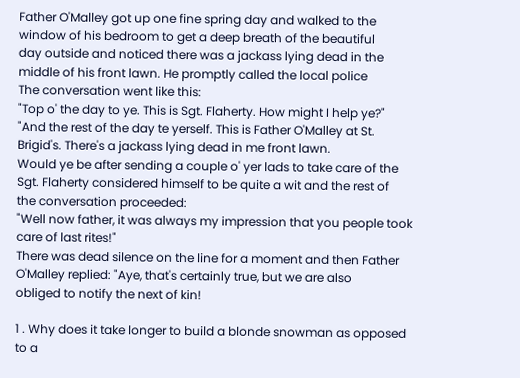Father O'Malley got up one fine spring day and walked to the
window of his bedroom to get a deep breath of the beautiful
day outside and noticed there was a jackass lying dead in the
middle of his front lawn. He promptly called the local police
The conversation went like this:
"Top o' the day to ye. This is Sgt. Flaherty. How might I help ye?"
"And the rest of the day te yerself. This is Father O'Malley at St.
Brigid's. There's a jackass lying dead in me front lawn.
Would ye be after sending a couple o' yer lads to take care of the
Sgt. Flaherty considered himself to be quite a wit and the rest of
the conversation proceeded:
"Well now father, it was always my impression that you people took
care of last rites!"
There was dead silence on the line for a moment and then Father
O'Malley replied: "Aye, that's certainly true, but we are also
obliged to notify the next of kin!

1 . Why does it take longer to build a blonde snowman as opposed
to a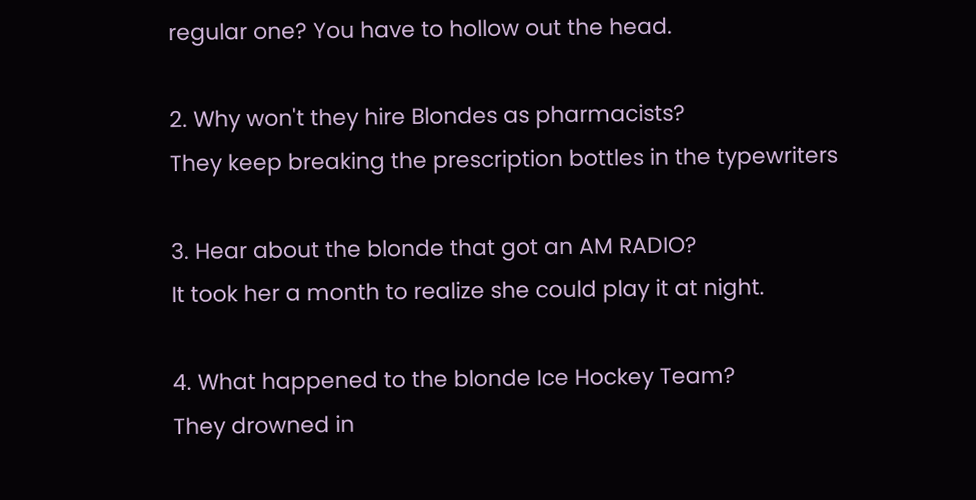regular one? You have to hollow out the head.

2. Why won't they hire Blondes as pharmacists?
They keep breaking the prescription bottles in the typewriters

3. Hear about the blonde that got an AM RADIO?
It took her a month to realize she could play it at night.

4. What happened to the blonde Ice Hockey Team?
They drowned in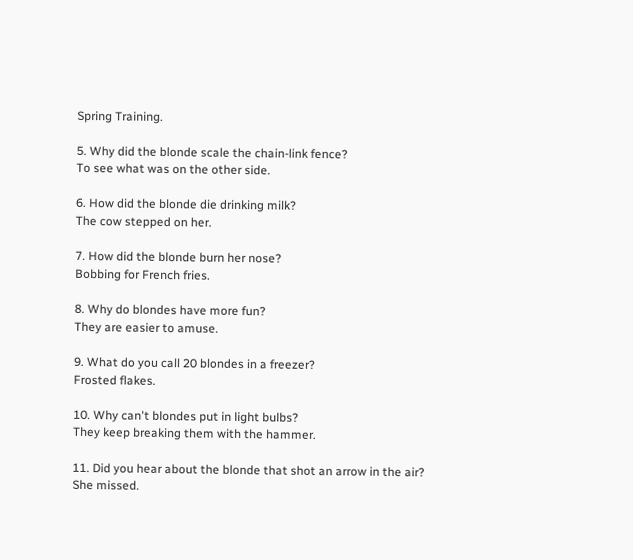Spring Training.

5. Why did the blonde scale the chain-link fence?
To see what was on the other side.

6. How did the blonde die drinking milk?
The cow stepped on her.

7. How did the blonde burn her nose?
Bobbing for French fries.

8. Why do blondes have more fun?
They are easier to amuse.

9. What do you call 20 blondes in a freezer?
Frosted flakes.

10. Why can't blondes put in light bulbs?
They keep breaking them with the hammer.

11. Did you hear about the blonde that shot an arrow in the air?
She missed.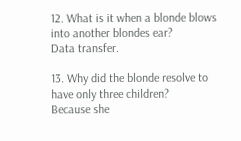12. What is it when a blonde blows into another blondes ear?
Data transfer.

13. Why did the blonde resolve to have only three children?
Because she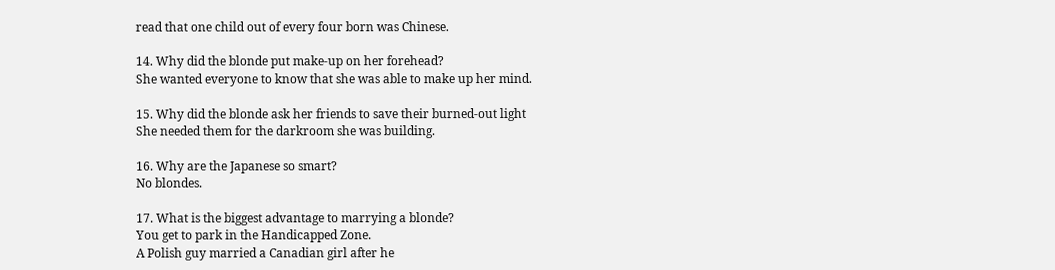read that one child out of every four born was Chinese.

14. Why did the blonde put make-up on her forehead?
She wanted everyone to know that she was able to make up her mind.

15. Why did the blonde ask her friends to save their burned-out light
She needed them for the darkroom she was building.

16. Why are the Japanese so smart?
No blondes.

17. What is the biggest advantage to marrying a blonde?
You get to park in the Handicapped Zone.
A Polish guy married a Canadian girl after he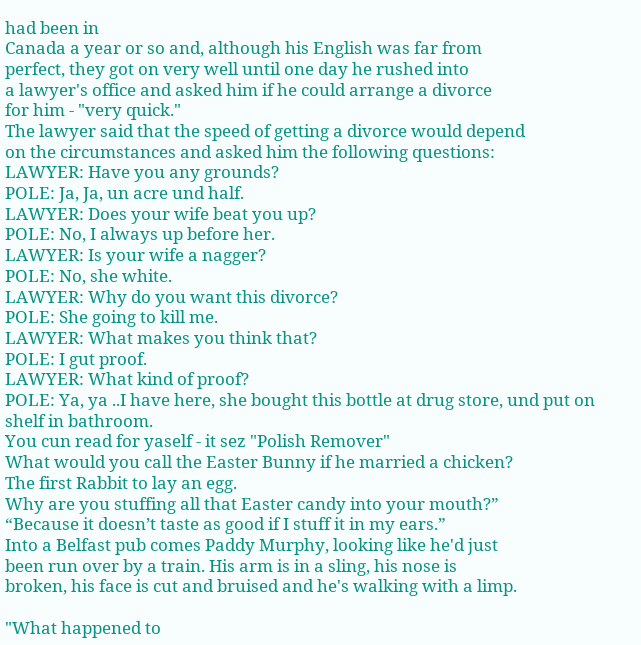had been in
Canada a year or so and, although his English was far from
perfect, they got on very well until one day he rushed into
a lawyer's office and asked him if he could arrange a divorce
for him - "very quick."
The lawyer said that the speed of getting a divorce would depend
on the circumstances and asked him the following questions:
LAWYER: Have you any grounds?
POLE: Ja, Ja, un acre und half.
LAWYER: Does your wife beat you up?
POLE: No, I always up before her.
LAWYER: Is your wife a nagger?
POLE: No, she white.
LAWYER: Why do you want this divorce?
POLE: She going to kill me.
LAWYER: What makes you think that?
POLE: I gut proof.
LAWYER: What kind of proof?
POLE: Ya, ya ..I have here, she bought this bottle at drug store, und put on shelf in bathroom.
You cun read for yaself - it sez "Polish Remover"
What would you call the Easter Bunny if he married a chicken?
The first Rabbit to lay an egg.
Why are you stuffing all that Easter candy into your mouth?”
“Because it doesn’t taste as good if I stuff it in my ears.”
Into a Belfast pub comes Paddy Murphy, looking like he'd just
been run over by a train. His arm is in a sling, his nose is
broken, his face is cut and bruised and he's walking with a limp.

"What happened to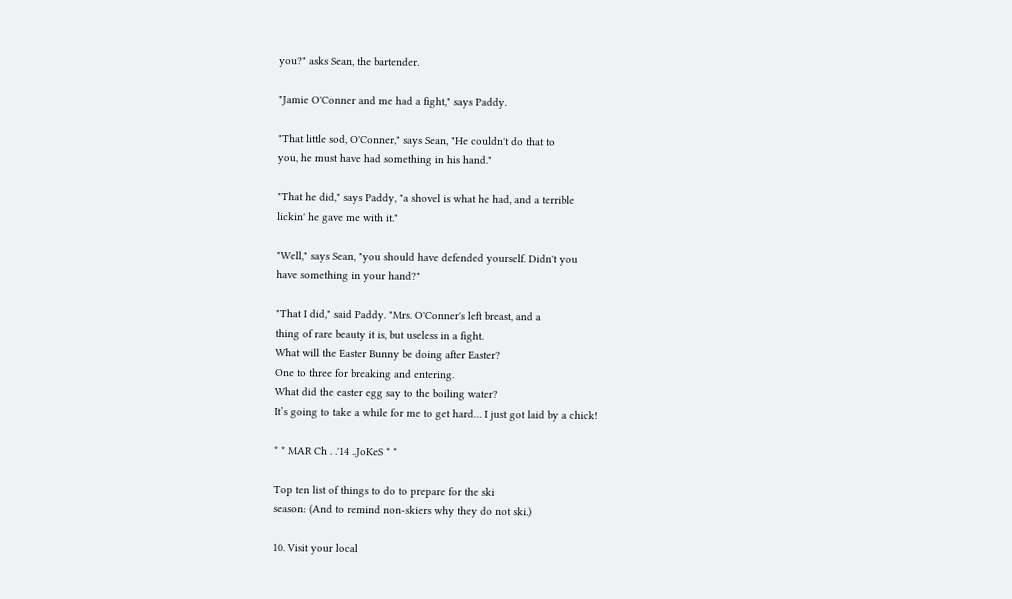you?" asks Sean, the bartender.

"Jamie O'Conner and me had a fight," says Paddy.

"That little sod, O'Conner," says Sean, "He couldn't do that to
you, he must have had something in his hand."

"That he did," says Paddy, "a shovel is what he had, and a terrible
lickin' he gave me with it."

"Well," says Sean, "you should have defended yourself. Didn't you
have something in your hand?"

"That I did," said Paddy. "Mrs. O'Conner's left breast, and a
thing of rare beauty it is, but useless in a fight.
What will the Easter Bunny be doing after Easter?
One to three for breaking and entering.
What did the easter egg say to the boiling water?
It’s going to take a while for me to get hard… I just got laid by a chick!

* * MAR Ch . .'14 ..JoKeS * *

Top ten list of things to do to prepare for the ski
season: (And to remind non-skiers why they do not ski.)

10. Visit your local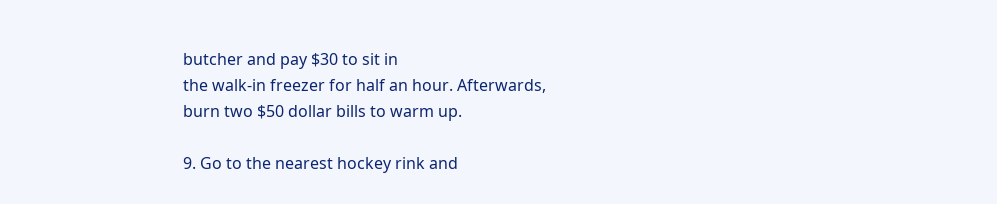butcher and pay $30 to sit in
the walk-in freezer for half an hour. Afterwards,
burn two $50 dollar bills to warm up.

9. Go to the nearest hockey rink and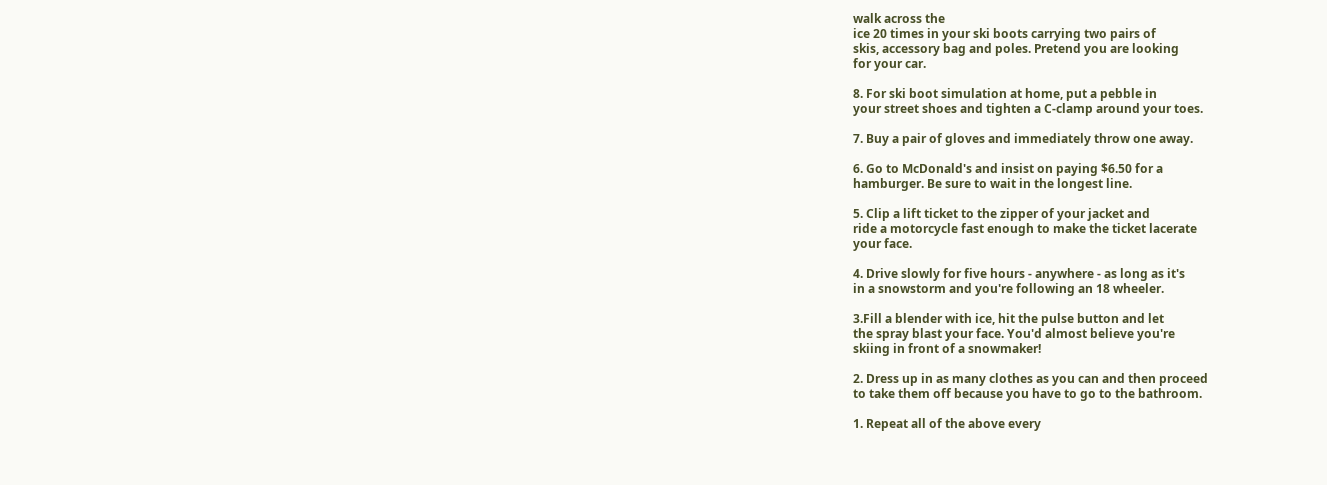walk across the
ice 20 times in your ski boots carrying two pairs of
skis, accessory bag and poles. Pretend you are looking
for your car.

8. For ski boot simulation at home, put a pebble in
your street shoes and tighten a C-clamp around your toes.

7. Buy a pair of gloves and immediately throw one away.

6. Go to McDonald's and insist on paying $6.50 for a
hamburger. Be sure to wait in the longest line.

5. Clip a lift ticket to the zipper of your jacket and
ride a motorcycle fast enough to make the ticket lacerate
your face.

4. Drive slowly for five hours - anywhere - as long as it's
in a snowstorm and you're following an 18 wheeler.

3.Fill a blender with ice, hit the pulse button and let
the spray blast your face. You'd almost believe you're
skiing in front of a snowmaker!

2. Dress up in as many clothes as you can and then proceed
to take them off because you have to go to the bathroom.

1. Repeat all of the above every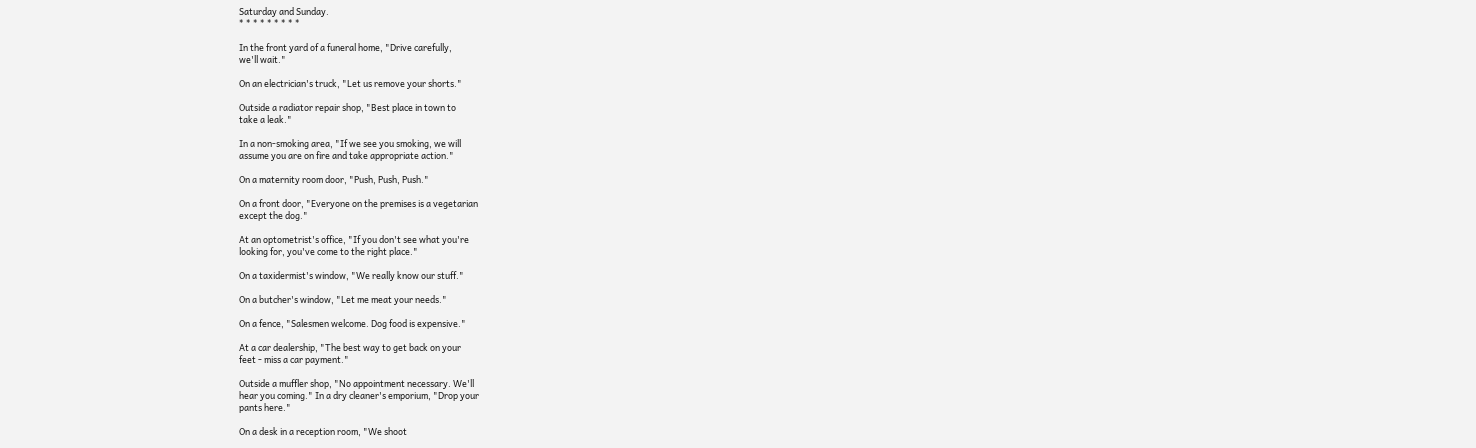Saturday and Sunday.
* * * * * * * * *

In the front yard of a funeral home, "Drive carefully,
we'll wait."

On an electrician's truck, "Let us remove your shorts."

Outside a radiator repair shop, "Best place in town to
take a leak."

In a non-smoking area, "If we see you smoking, we will
assume you are on fire and take appropriate action."

On a maternity room door, "Push, Push, Push."

On a front door, "Everyone on the premises is a vegetarian
except the dog."

At an optometrist's office, "If you don't see what you're
looking for, you've come to the right place."

On a taxidermist's window, "We really know our stuff."

On a butcher's window, "Let me meat your needs."

On a fence, "Salesmen welcome. Dog food is expensive."

At a car dealership, "The best way to get back on your
feet - miss a car payment."

Outside a muffler shop, "No appointment necessary. We'll
hear you coming." In a dry cleaner's emporium, "Drop your
pants here."

On a desk in a reception room, "We shoot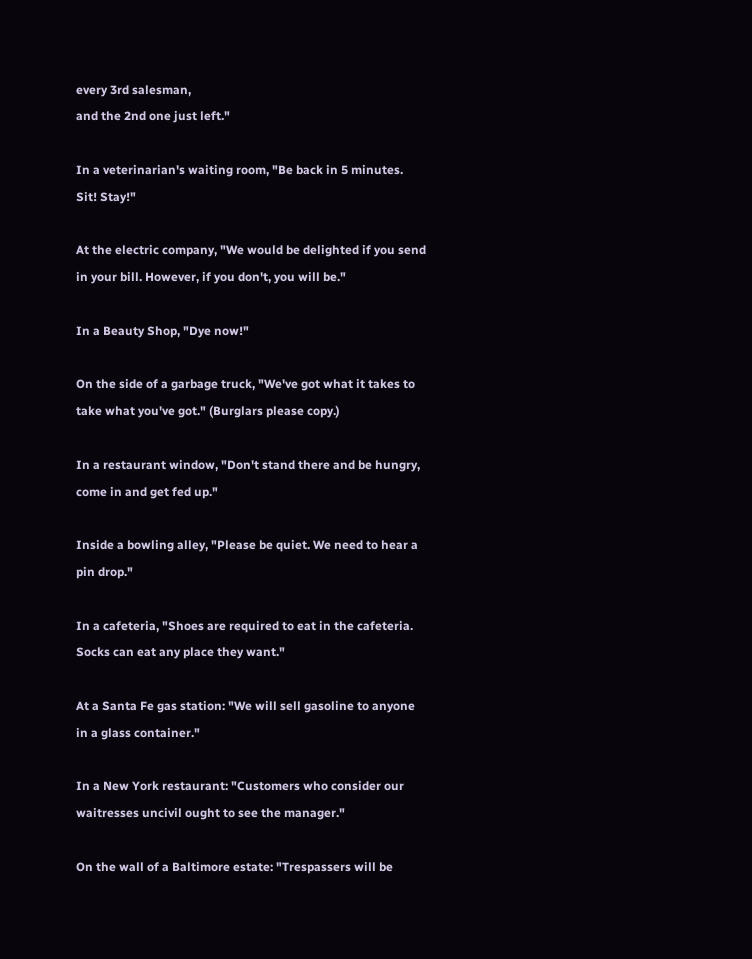every 3rd salesman,
and the 2nd one just left."

In a veterinarian's waiting room, "Be back in 5 minutes.
Sit! Stay!"

At the electric company, "We would be delighted if you send
in your bill. However, if you don't, you will be."

In a Beauty Shop, "Dye now!"

On the side of a garbage truck, "We've got what it takes to
take what you've got." (Burglars please copy.)

In a restaurant window, "Don't stand there and be hungry,
come in and get fed up."

Inside a bowling alley, "Please be quiet. We need to hear a
pin drop."

In a cafeteria, "Shoes are required to eat in the cafeteria.
Socks can eat any place they want."

At a Santa Fe gas station: "We will sell gasoline to anyone
in a glass container."

In a New York restaurant: "Customers who consider our
waitresses uncivil ought to see the manager."

On the wall of a Baltimore estate: "Trespassers will be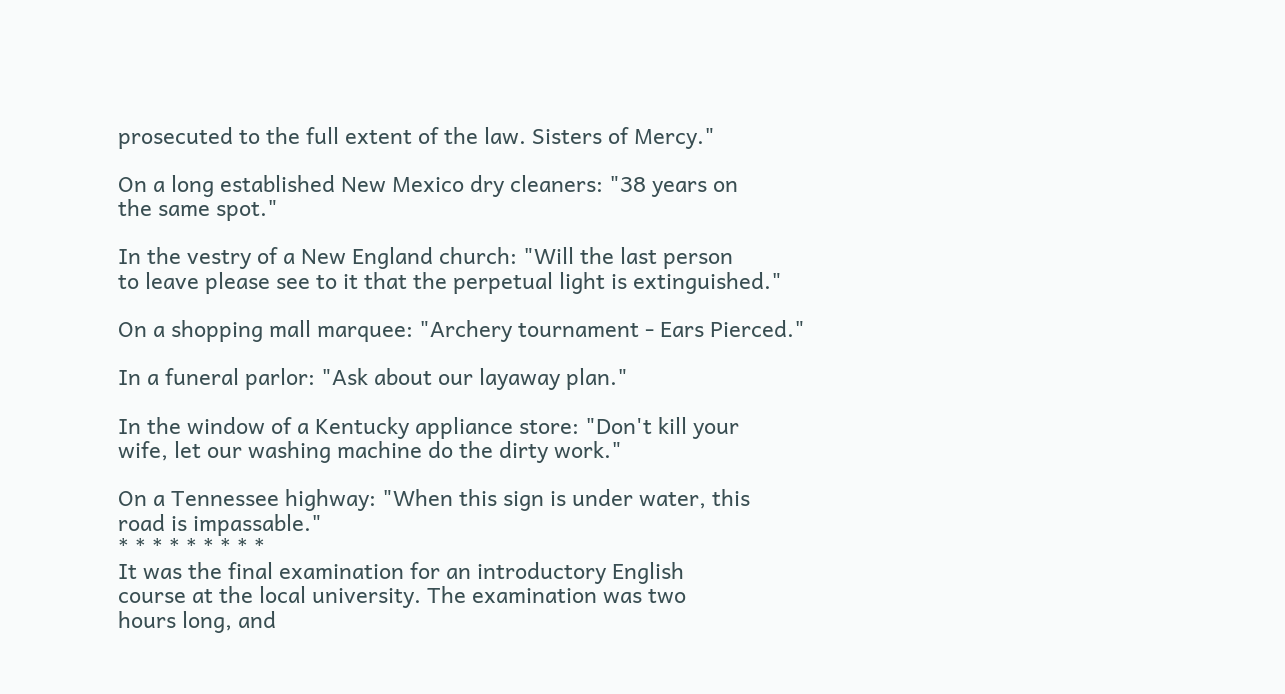prosecuted to the full extent of the law. Sisters of Mercy."

On a long established New Mexico dry cleaners: "38 years on
the same spot."

In the vestry of a New England church: "Will the last person
to leave please see to it that the perpetual light is extinguished."

On a shopping mall marquee: "Archery tournament - Ears Pierced."

In a funeral parlor: "Ask about our layaway plan."

In the window of a Kentucky appliance store: "Don't kill your
wife, let our washing machine do the dirty work."

On a Tennessee highway: "When this sign is under water, this
road is impassable."
* * * * * * * * *
It was the final examination for an introductory English
course at the local university. The examination was two
hours long, and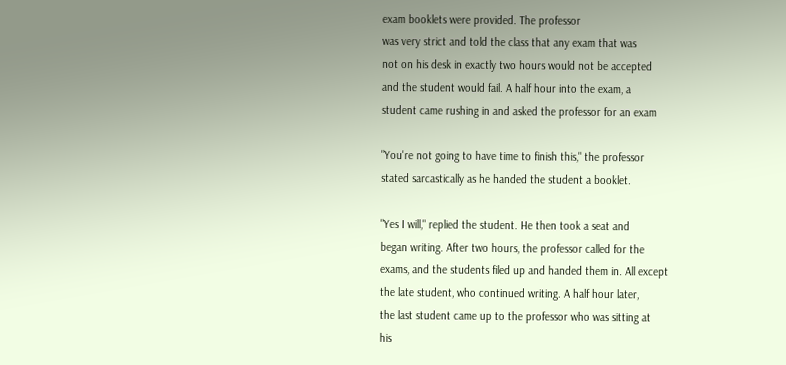exam booklets were provided. The professor
was very strict and told the class that any exam that was
not on his desk in exactly two hours would not be accepted
and the student would fail. A half hour into the exam, a
student came rushing in and asked the professor for an exam

"You're not going to have time to finish this," the professor
stated sarcastically as he handed the student a booklet.

"Yes I will," replied the student. He then took a seat and
began writing. After two hours, the professor called for the
exams, and the students filed up and handed them in. All except
the late student, who continued writing. A half hour later,
the last student came up to the professor who was sitting at
his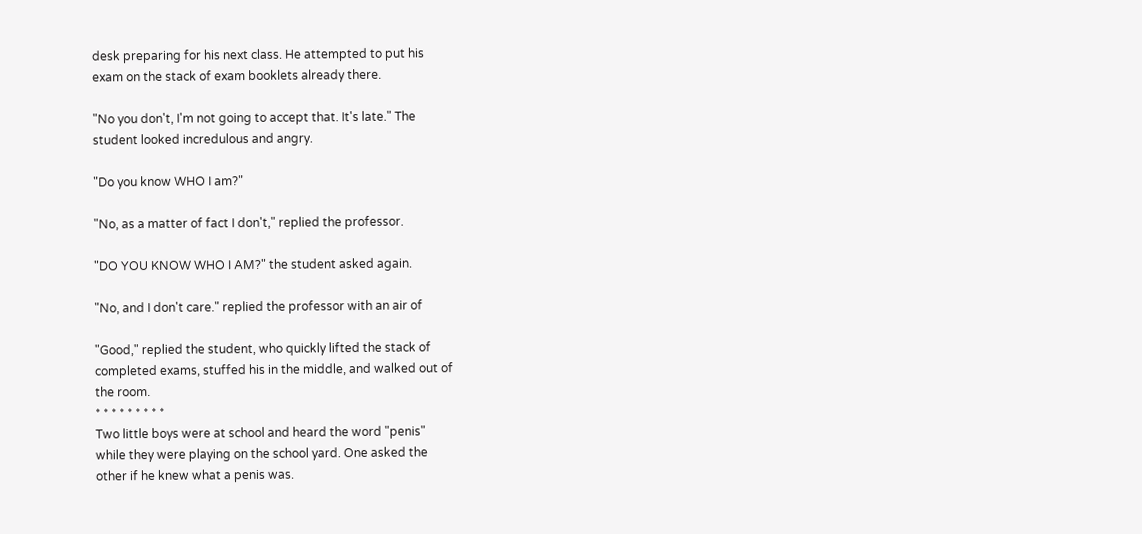desk preparing for his next class. He attempted to put his
exam on the stack of exam booklets already there.

"No you don't, I'm not going to accept that. It's late." The
student looked incredulous and angry.

"Do you know WHO I am?"

"No, as a matter of fact I don't," replied the professor.

"DO YOU KNOW WHO I AM?" the student asked again.

"No, and I don't care." replied the professor with an air of

"Good," replied the student, who quickly lifted the stack of
completed exams, stuffed his in the middle, and walked out of
the room.
* * * * * * * * *
Two little boys were at school and heard the word "penis"
while they were playing on the school yard. One asked the
other if he knew what a penis was.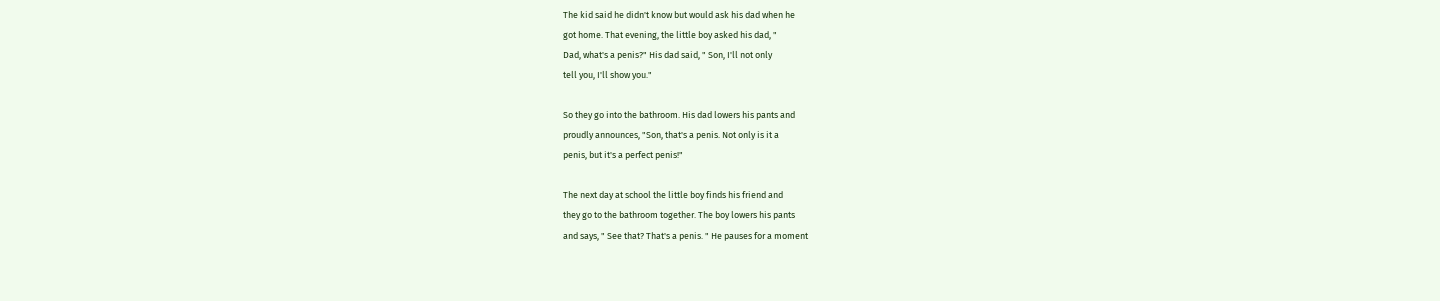The kid said he didn't know but would ask his dad when he
got home. That evening, the little boy asked his dad, "
Dad, what's a penis?" His dad said, " Son, I'll not only
tell you, I'll show you."

So they go into the bathroom. His dad lowers his pants and
proudly announces, "Son, that's a penis. Not only is it a
penis, but it's a perfect penis!"

The next day at school the little boy finds his friend and
they go to the bathroom together. The boy lowers his pants
and says, " See that? That's a penis. " He pauses for a moment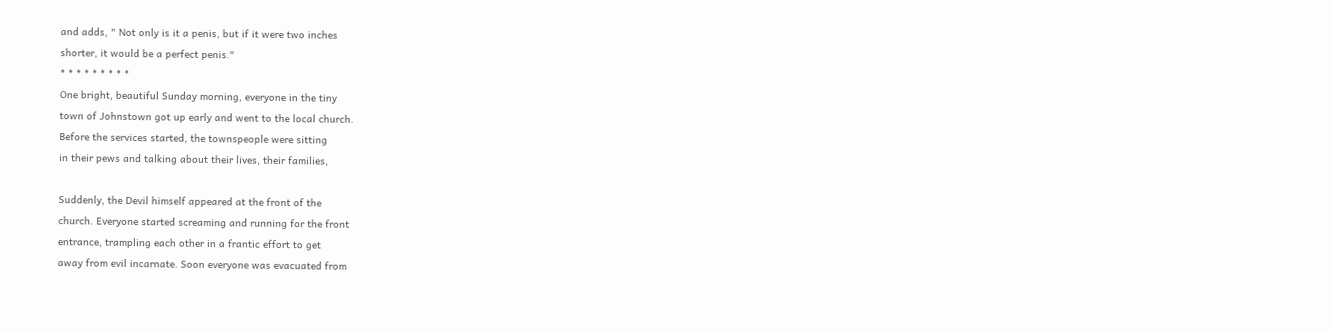and adds, " Not only is it a penis, but if it were two inches
shorter, it would be a perfect penis."
* * * * * * * * *
One bright, beautiful Sunday morning, everyone in the tiny
town of Johnstown got up early and went to the local church.
Before the services started, the townspeople were sitting
in their pews and talking about their lives, their families,

Suddenly, the Devil himself appeared at the front of the
church. Everyone started screaming and running for the front
entrance, trampling each other in a frantic effort to get
away from evil incarnate. Soon everyone was evacuated from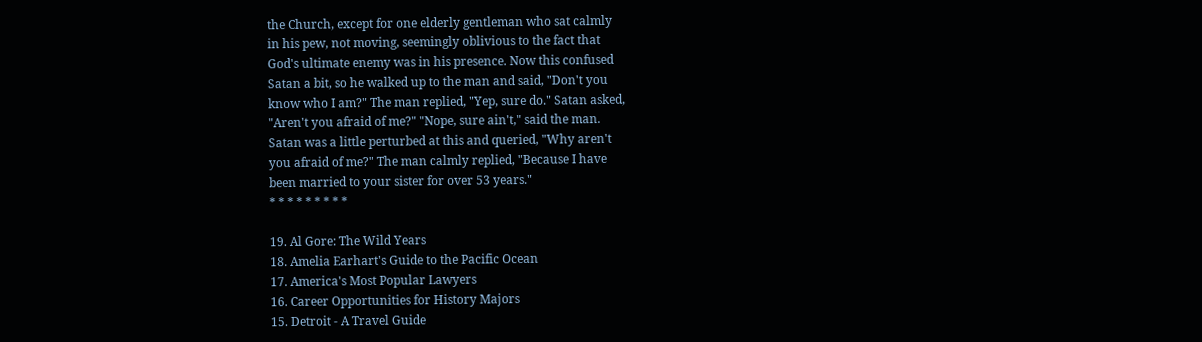the Church, except for one elderly gentleman who sat calmly
in his pew, not moving, seemingly oblivious to the fact that
God's ultimate enemy was in his presence. Now this confused
Satan a bit, so he walked up to the man and said, "Don't you
know who I am?" The man replied, "Yep, sure do." Satan asked,
"Aren't you afraid of me?" "Nope, sure ain't," said the man.
Satan was a little perturbed at this and queried, "Why aren't
you afraid of me?" The man calmly replied, "Because I have
been married to your sister for over 53 years."
* * * * * * * * *

19. Al Gore: The Wild Years
18. Amelia Earhart's Guide to the Pacific Ocean
17. America's Most Popular Lawyers
16. Career Opportunities for History Majors
15. Detroit - A Travel Guide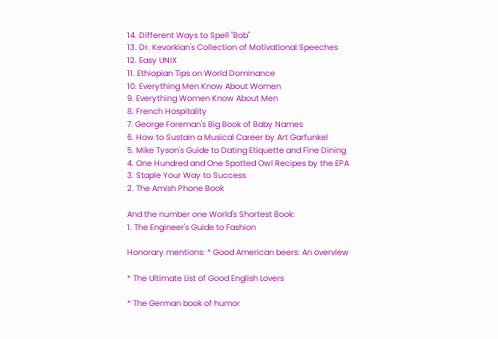14. Different Ways to Spell "Bob"
13. Dr. Kevorkian's Collection of Motivational Speeches
12. Easy UNIX
11. Ethiopian Tips on World Dominance
10. Everything Men Know About Women
9. Everything Women Know About Men
8. French Hospitality
7. George Foreman's Big Book of Baby Names
6. How to Sustain a Musical Career by Art Garfunkel
5. Mike Tyson's Guide to Dating Etiquette and Fine Dining
4. One Hundred and One Spotted Owl Recipes by the EPA
3. Staple Your Way to Success
2. The Amish Phone Book

And the number one World's Shortest Book:
1. The Engineer's Guide to Fashion

Honorary mentions: * Good American beers: An overview

* The Ultimate List of Good English Lovers

* The German book of humor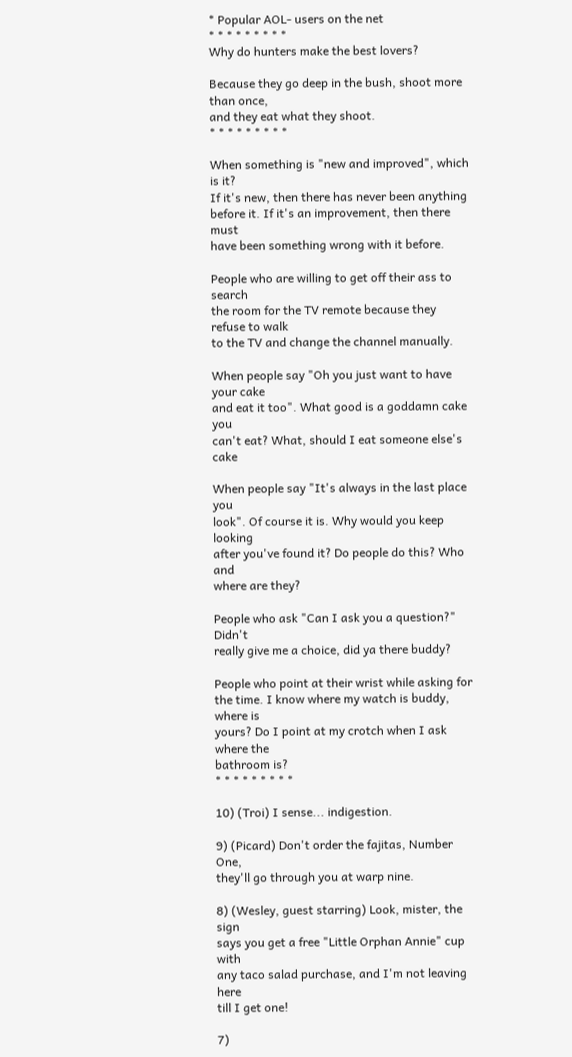* Popular AOL- users on the net
* * * * * * * * *
Why do hunters make the best lovers?

Because they go deep in the bush, shoot more than once,
and they eat what they shoot.
* * * * * * * * *

When something is "new and improved", which is it?
If it's new, then there has never been anything
before it. If it's an improvement, then there must
have been something wrong with it before.

People who are willing to get off their ass to search
the room for the TV remote because they refuse to walk
to the TV and change the channel manually.

When people say "Oh you just want to have your cake
and eat it too". What good is a goddamn cake you
can't eat? What, should I eat someone else's cake

When people say "It's always in the last place you
look". Of course it is. Why would you keep looking
after you've found it? Do people do this? Who and
where are they?

People who ask "Can I ask you a question?" Didn't
really give me a choice, did ya there buddy?

People who point at their wrist while asking for
the time. I know where my watch is buddy, where is
yours? Do I point at my crotch when I ask where the
bathroom is?
* * * * * * * * *

10) (Troi) I sense... indigestion.

9) (Picard) Don't order the fajitas, Number One,
they'll go through you at warp nine.

8) (Wesley, guest starring) Look, mister, the sign
says you get a free "Little Orphan Annie" cup with
any taco salad purchase, and I'm not leaving here
till I get one!

7)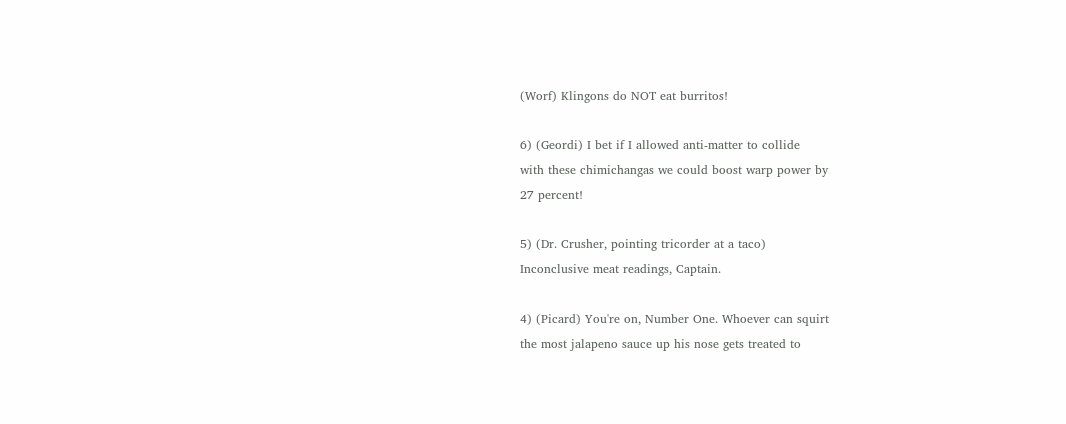(Worf) Klingons do NOT eat burritos!

6) (Geordi) I bet if I allowed anti-matter to collide
with these chimichangas we could boost warp power by
27 percent!

5) (Dr. Crusher, pointing tricorder at a taco)
Inconclusive meat readings, Captain.

4) (Picard) You're on, Number One. Whoever can squirt
the most jalapeno sauce up his nose gets treated to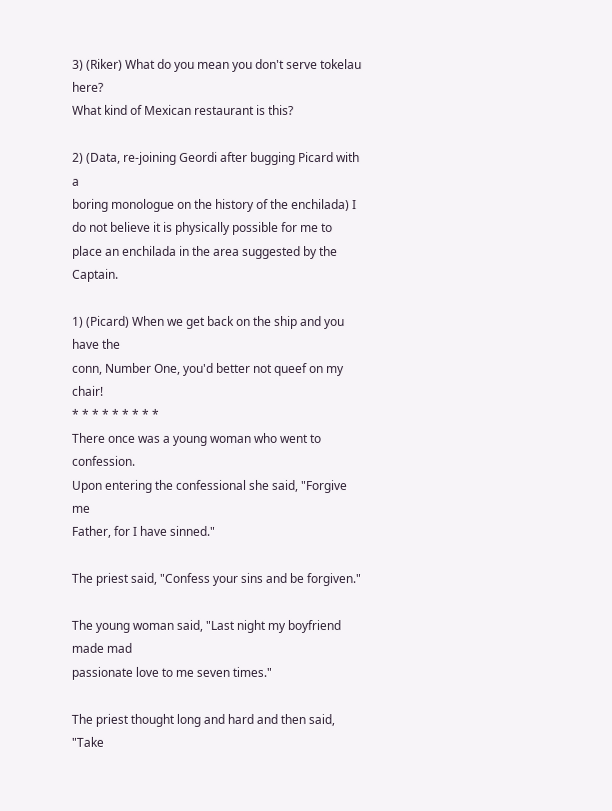3) (Riker) What do you mean you don't serve tokelau here?
What kind of Mexican restaurant is this?

2) (Data, re-joining Geordi after bugging Picard with a
boring monologue on the history of the enchilada) I
do not believe it is physically possible for me to
place an enchilada in the area suggested by the Captain.

1) (Picard) When we get back on the ship and you have the
conn, Number One, you'd better not queef on my chair!
* * * * * * * * *
There once was a young woman who went to confession.
Upon entering the confessional she said, "Forgive me
Father, for I have sinned."

The priest said, "Confess your sins and be forgiven."

The young woman said, "Last night my boyfriend made mad
passionate love to me seven times."

The priest thought long and hard and then said, "Take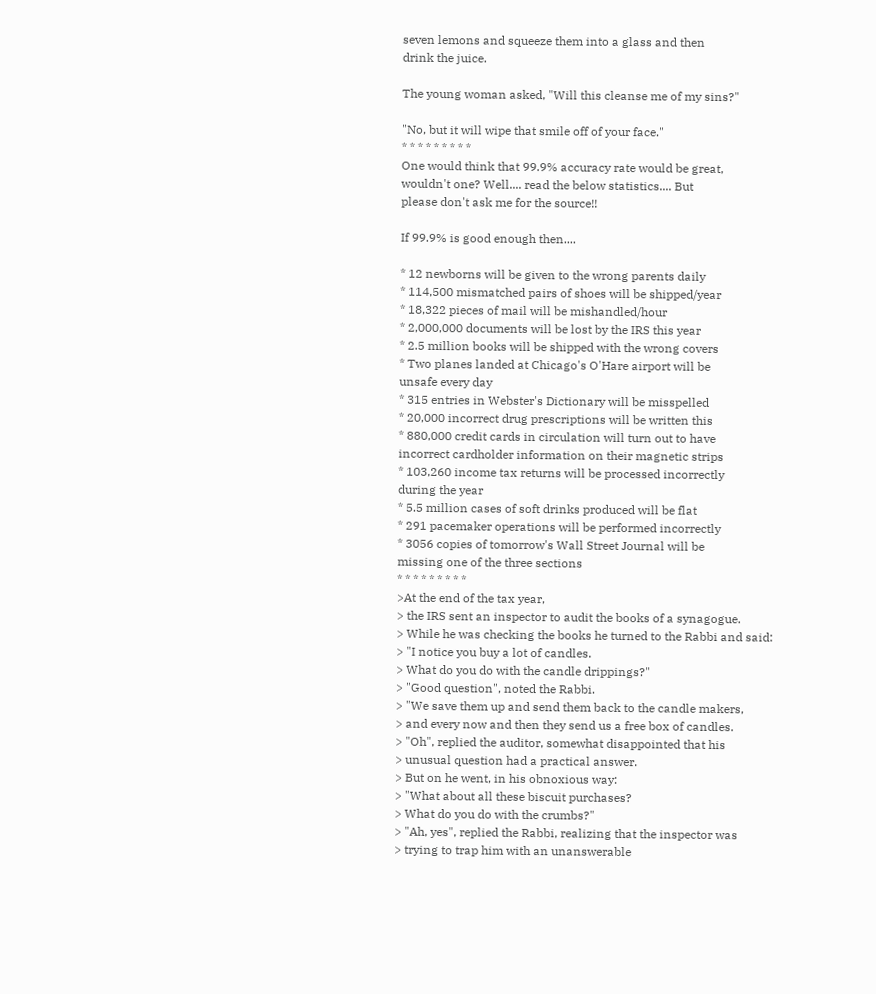seven lemons and squeeze them into a glass and then
drink the juice.

The young woman asked, "Will this cleanse me of my sins?"

"No, but it will wipe that smile off of your face."
* * * * * * * * *
One would think that 99.9% accuracy rate would be great,
wouldn't one? Well.... read the below statistics.... But
please don't ask me for the source!!

If 99.9% is good enough then....

* 12 newborns will be given to the wrong parents daily
* 114,500 mismatched pairs of shoes will be shipped/year
* 18,322 pieces of mail will be mishandled/hour
* 2,000,000 documents will be lost by the IRS this year
* 2.5 million books will be shipped with the wrong covers
* Two planes landed at Chicago's O'Hare airport will be
unsafe every day
* 315 entries in Webster's Dictionary will be misspelled
* 20,000 incorrect drug prescriptions will be written this
* 880,000 credit cards in circulation will turn out to have
incorrect cardholder information on their magnetic strips
* 103,260 income tax returns will be processed incorrectly
during the year
* 5.5 million cases of soft drinks produced will be flat
* 291 pacemaker operations will be performed incorrectly
* 3056 copies of tomorrow's Wall Street Journal will be
missing one of the three sections
* * * * * * * * *
>At the end of the tax year,
> the IRS sent an inspector to audit the books of a synagogue.
> While he was checking the books he turned to the Rabbi and said:
> "I notice you buy a lot of candles.
> What do you do with the candle drippings?"
> "Good question", noted the Rabbi.
> "We save them up and send them back to the candle makers,
> and every now and then they send us a free box of candles.
> "Oh", replied the auditor, somewhat disappointed that his
> unusual question had a practical answer.
> But on he went, in his obnoxious way:
> "What about all these biscuit purchases?
> What do you do with the crumbs?"
> "Ah, yes", replied the Rabbi, realizing that the inspector was
> trying to trap him with an unanswerable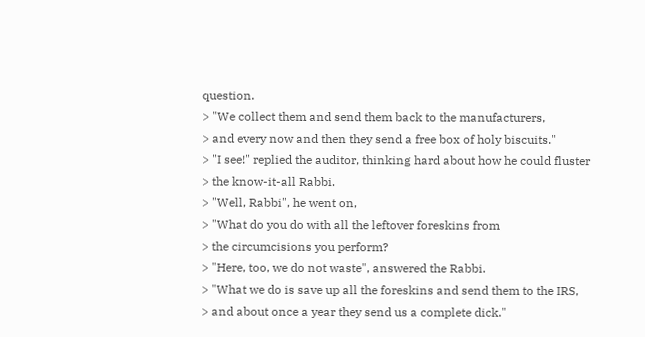question.
> "We collect them and send them back to the manufacturers,
> and every now and then they send a free box of holy biscuits."
> "I see!" replied the auditor, thinking hard about how he could fluster
> the know-it-all Rabbi.
> "Well, Rabbi", he went on,
> "What do you do with all the leftover foreskins from
> the circumcisions you perform?
> "Here, too, we do not waste", answered the Rabbi.
> "What we do is save up all the foreskins and send them to the IRS,
> and about once a year they send us a complete dick."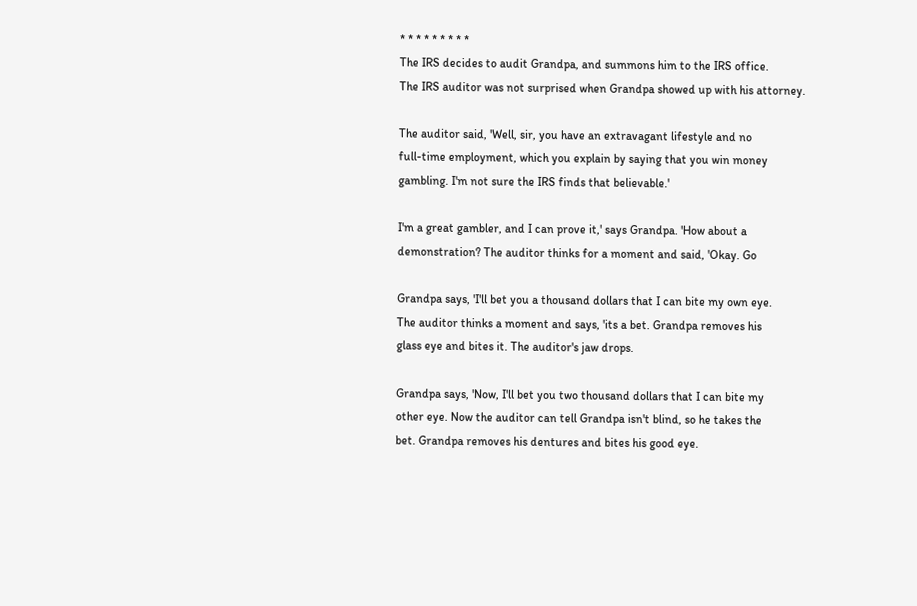* * * * * * * * *
The IRS decides to audit Grandpa, and summons him to the IRS office.
The IRS auditor was not surprised when Grandpa showed up with his attorney.

The auditor said, 'Well, sir, you have an extravagant lifestyle and no
full-time employment, which you explain by saying that you win money
gambling. I'm not sure the IRS finds that believable.'

I'm a great gambler, and I can prove it,' says Grandpa. 'How about a
demonstration? The auditor thinks for a moment and said, 'Okay. Go

Grandpa says, 'I'll bet you a thousand dollars that I can bite my own eye.
The auditor thinks a moment and says, 'its a bet. Grandpa removes his
glass eye and bites it. The auditor's jaw drops.

Grandpa says, 'Now, I'll bet you two thousand dollars that I can bite my
other eye. Now the auditor can tell Grandpa isn't blind, so he takes the
bet. Grandpa removes his dentures and bites his good eye.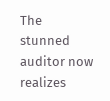The stunned auditor now realizes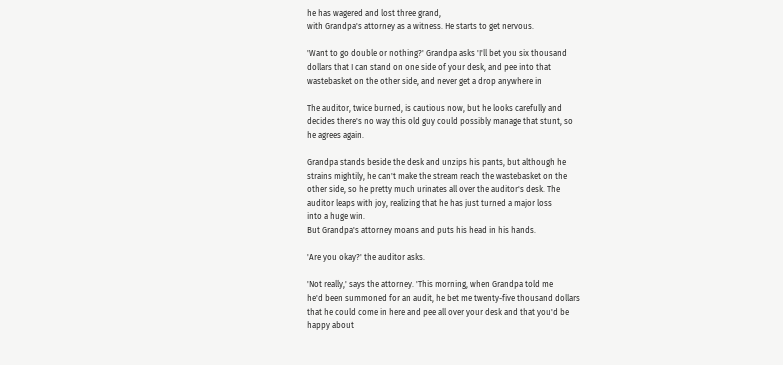he has wagered and lost three grand,
with Grandpa's attorney as a witness. He starts to get nervous.

'Want to go double or nothing?' Grandpa asks 'I'll bet you six thousand
dollars that I can stand on one side of your desk, and pee into that
wastebasket on the other side, and never get a drop anywhere in

The auditor, twice burned, is cautious now, but he looks carefully and
decides there's no way this old guy could possibly manage that stunt, so
he agrees again.

Grandpa stands beside the desk and unzips his pants, but although he
strains mightily, he can't make the stream reach the wastebasket on the
other side, so he pretty much urinates all over the auditor's desk. The
auditor leaps with joy, realizing that he has just turned a major loss
into a huge win.
But Grandpa's attorney moans and puts his head in his hands.

'Are you okay?' the auditor asks.

'Not really,' says the attorney. 'This morning, when Grandpa told me
he'd been summoned for an audit, he bet me twenty-five thousand dollars
that he could come in here and pee all over your desk and that you'd be
happy about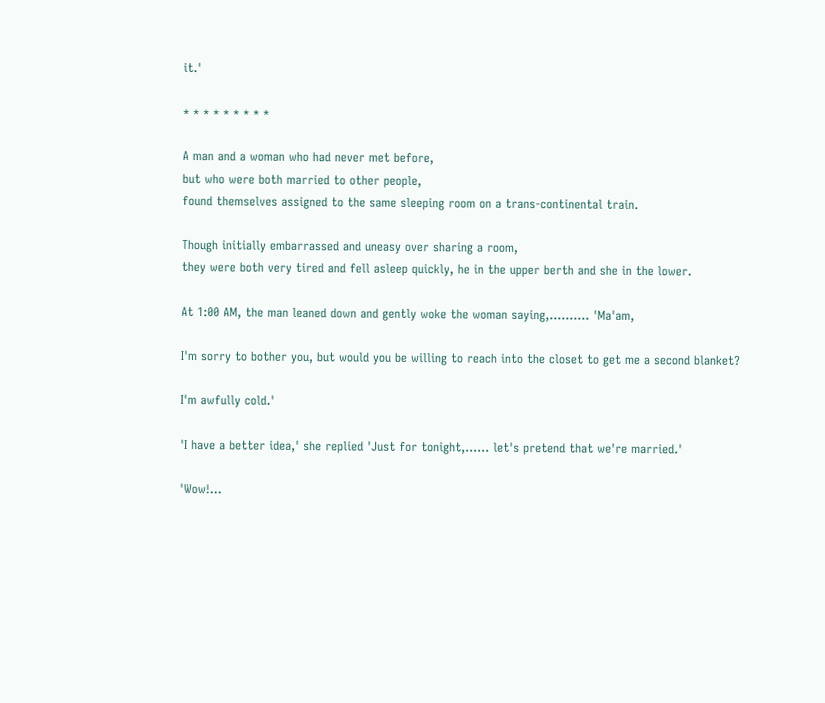it.'

* * * * * * * * *

A man and a woman who had never met before,
but who were both married to other people,
found themselves assigned to the same sleeping room on a trans-continental train.

Though initially embarrassed and uneasy over sharing a room,
they were both very tired and fell asleep quickly, he in the upper berth and she in the lower.

At 1:00 AM, the man leaned down and gently woke the woman saying,.......... 'Ma'am,

I'm sorry to bother you, but would you be willing to reach into the closet to get me a second blanket?

I'm awfully cold.'

'I have a better idea,' she replied 'Just for tonight,...... let's pretend that we're married.'

'Wow!...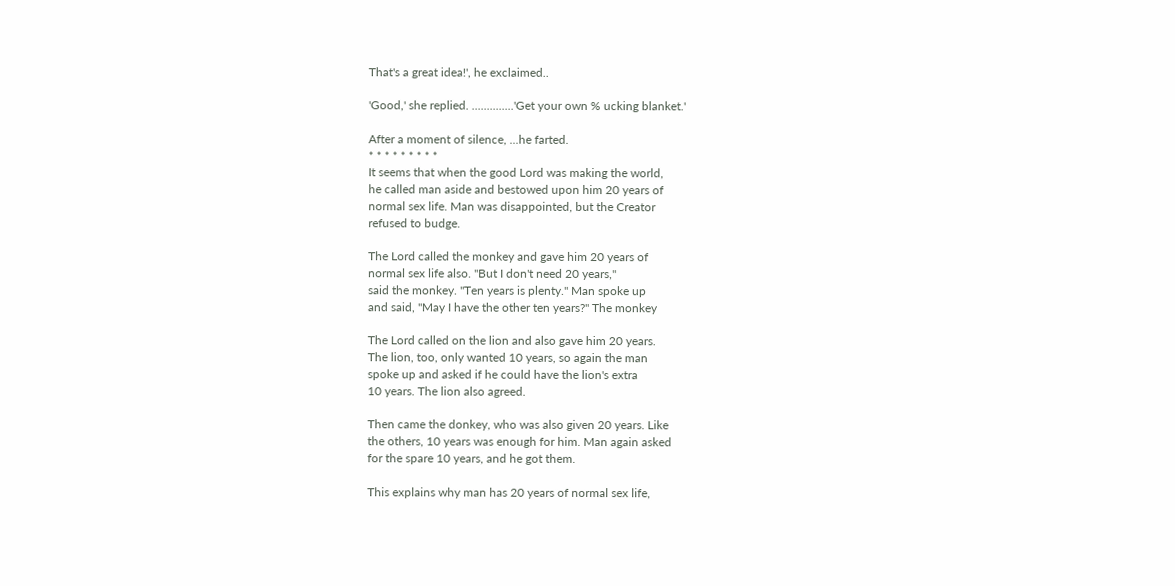That's a great idea!', he exclaimed..

'Good,' she replied. ..............'Get your own % ucking blanket.'

After a moment of silence, ...he farted.
* * * * * * * * *
It seems that when the good Lord was making the world,
he called man aside and bestowed upon him 20 years of
normal sex life. Man was disappointed, but the Creator
refused to budge.

The Lord called the monkey and gave him 20 years of
normal sex life also. "But I don't need 20 years,"
said the monkey. "Ten years is plenty." Man spoke up
and said, "May I have the other ten years?" The monkey

The Lord called on the lion and also gave him 20 years.
The lion, too, only wanted 10 years, so again the man
spoke up and asked if he could have the lion's extra
10 years. The lion also agreed.

Then came the donkey, who was also given 20 years. Like
the others, 10 years was enough for him. Man again asked
for the spare 10 years, and he got them.

This explains why man has 20 years of normal sex life,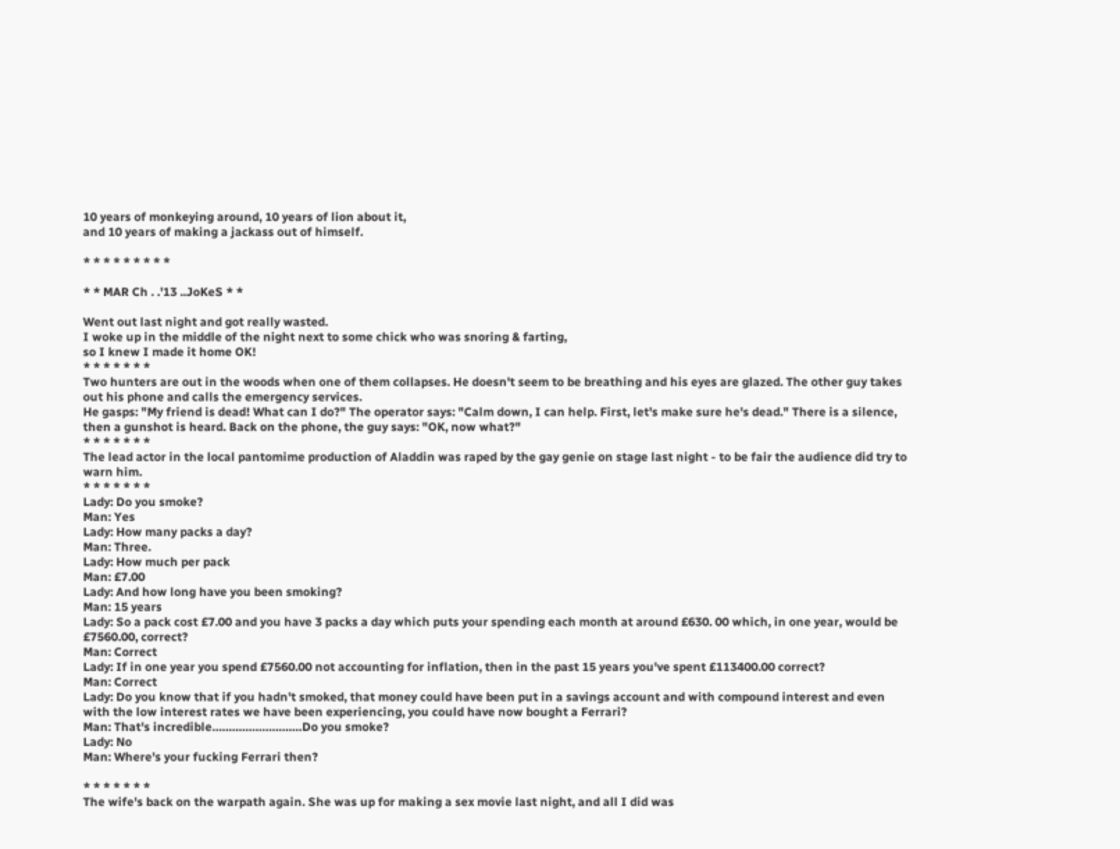10 years of monkeying around, 10 years of lion about it,
and 10 years of making a jackass out of himself.

* * * * * * * * *

* * MAR Ch . .'13 ..JoKeS * *

Went out last night and got really wasted.
I woke up in the middle of the night next to some chick who was snoring & farting,
so I knew I made it home OK!
* * * * * * *
Two hunters are out in the woods when one of them collapses. He doesn't seem to be breathing and his eyes are glazed. The other guy takes out his phone and calls the emergency services.
He gasps: "My friend is dead! What can I do?" The operator says: "Calm down, I can help. First, let's make sure he's dead." There is a silence, then a gunshot is heard. Back on the phone, the guy says: "OK, now what?"
* * * * * * *
The lead actor in the local pantomime production of Aladdin was raped by the gay genie on stage last night - to be fair the audience did try to warn him.
* * * * * * *
Lady: Do you smoke?
Man: Yes
Lady: How many packs a day?
Man: Three.
Lady: How much per pack
Man: £7.00
Lady: And how long have you been smoking?
Man: 15 years
Lady: So a pack cost £7.00 and you have 3 packs a day which puts your spending each month at around £630. 00 which, in one year, would be £7560.00, correct?
Man: Correct
Lady: If in one year you spend £7560.00 not accounting for inflation, then in the past 15 years you've spent £113400.00 correct?
Man: Correct
Lady: Do you know that if you hadn't smoked, that money could have been put in a savings account and with compound interest and even with the low interest rates we have been experiencing, you could have now bought a Ferrari?
Man: That's incredible………………………Do you smoke?
Lady: No
Man: Where's your fucking Ferrari then?

* * * * * * *
The wife's back on the warpath again. She was up for making a sex movie last night, and all I did was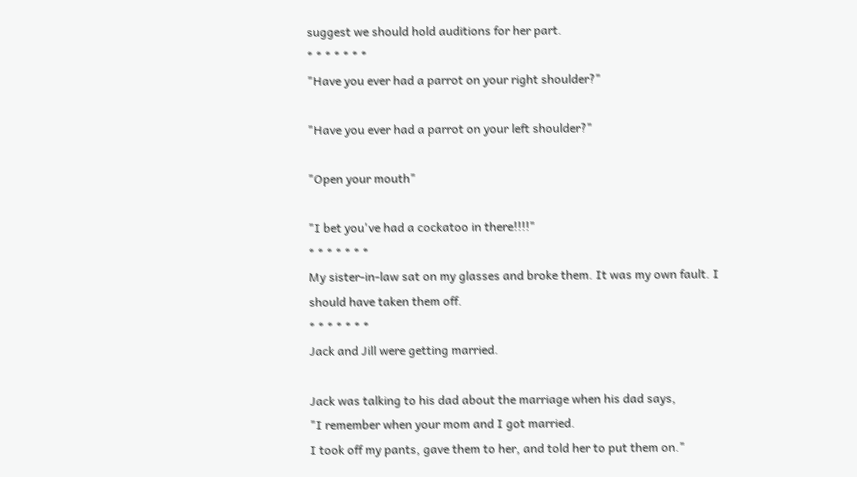suggest we should hold auditions for her part.
* * * * * * *
"Have you ever had a parrot on your right shoulder?"

"Have you ever had a parrot on your left shoulder?"

"Open your mouth"

"I bet you've had a cockatoo in there!!!!"
* * * * * * *
My sister-in-law sat on my glasses and broke them. It was my own fault. I
should have taken them off.
* * * * * * *
Jack and Jill were getting married.

Jack was talking to his dad about the marriage when his dad says,
"I remember when your mom and I got married.
I took off my pants, gave them to her, and told her to put them on."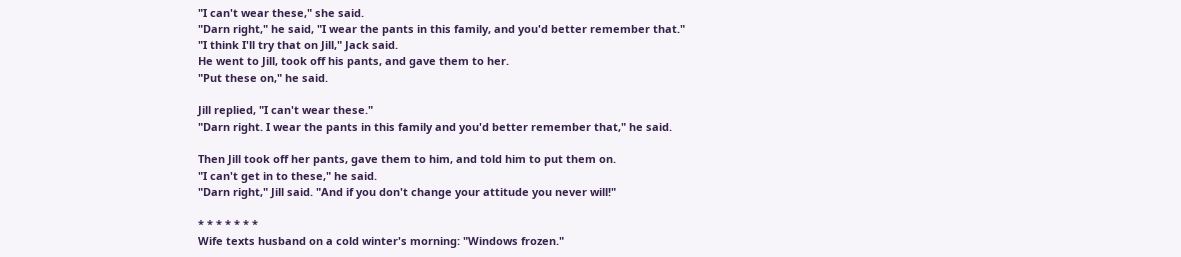"I can't wear these," she said.
"Darn right," he said, "I wear the pants in this family, and you'd better remember that."
"I think I'll try that on Jill," Jack said.
He went to Jill, took off his pants, and gave them to her.
"Put these on," he said.

Jill replied, "I can't wear these."
"Darn right. I wear the pants in this family and you'd better remember that," he said.

Then Jill took off her pants, gave them to him, and told him to put them on.
"I can't get in to these," he said.
"Darn right," Jill said. "And if you don't change your attitude you never will!"

* * * * * * *
Wife texts husband on a cold winter's morning: "Windows frozen."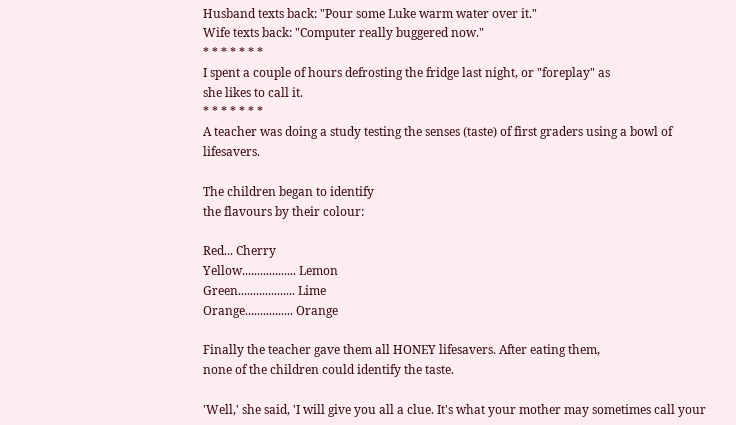Husband texts back: "Pour some Luke warm water over it."
Wife texts back: "Computer really buggered now."
* * * * * * *
I spent a couple of hours defrosting the fridge last night, or "foreplay" as
she likes to call it.
* * * * * * *
A teacher was doing a study testing the senses (taste) of first graders using a bowl of lifesavers.

The children began to identify
the flavours by their colour:

Red... Cherry
Yellow.................. Lemon
Green................... Lime
Orange................ Orange

Finally the teacher gave them all HONEY lifesavers. After eating them,
none of the children could identify the taste.

'Well,' she said, 'I will give you all a clue. It's what your mother may sometimes call your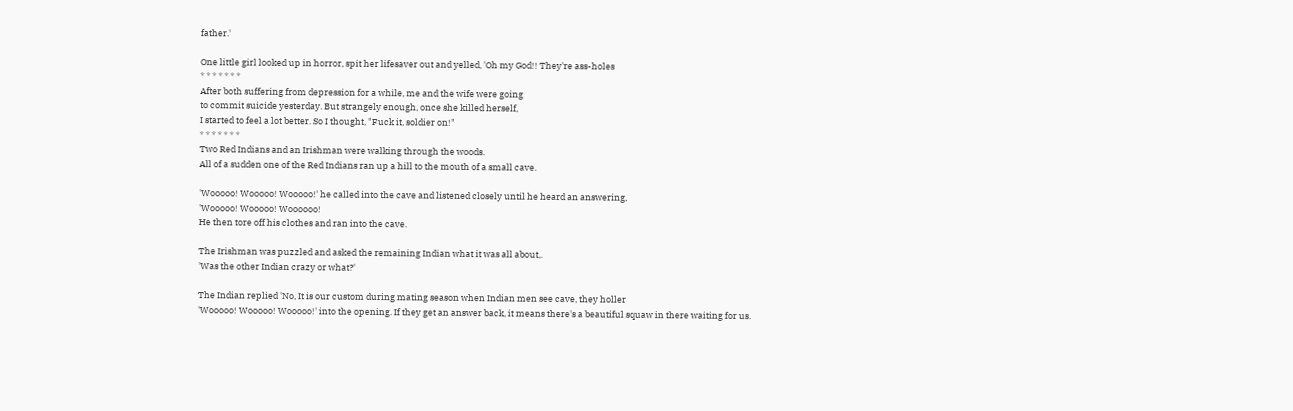father.'

One little girl looked up in horror, spit her lifesaver out and yelled, 'Oh my God!! They're ass-holes
* * * * * * *
After both suffering from depression for a while, me and the wife were going
to commit suicide yesterday. But strangely enough, once she killed herself,
I started to feel a lot better. So I thought, "Fuck it, soldier on!"
* * * * * * *
Two Red Indians and an Irishman were walking through the woods.
All of a sudden one of the Red Indians ran up a hill to the mouth of a small cave.

'Wooooo! Wooooo! Wooooo!' he called into the cave and listened closely until he heard an answering,
'Wooooo! Wooooo! Woooooo!
He then tore off his clothes and ran into the cave.

The Irishman was puzzled and asked the remaining Indian what it was all about,.
'Was the other Indian crazy or what?'

The Indian replied 'No, It is our custom during mating season when Indian men see cave, they holler
'Wooooo! Wooooo! Wooooo!' into the opening. If they get an answer back, it means there's a beautiful squaw in there waiting for us.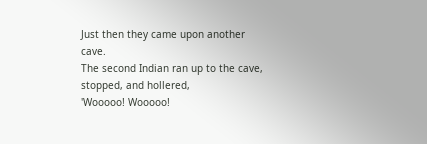Just then they came upon another cave.
The second Indian ran up to the cave, stopped, and hollered,
'Wooooo! Wooooo!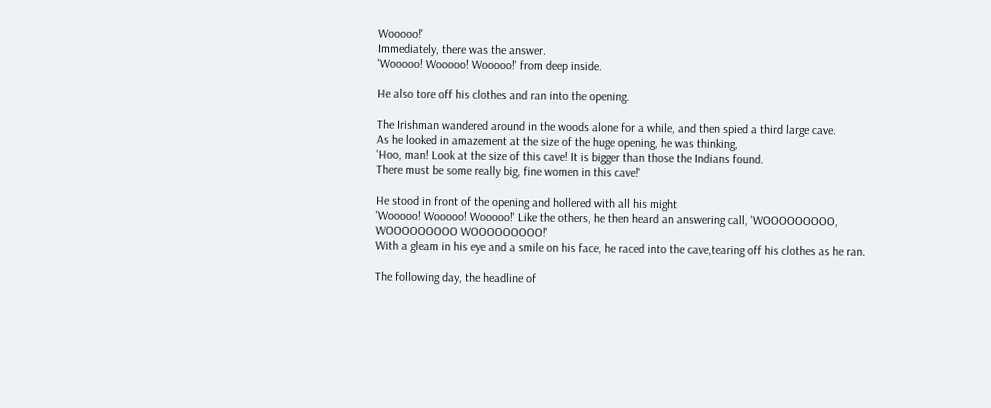Wooooo!'
Immediately, there was the answer.
'Wooooo! Wooooo! Wooooo!' from deep inside.

He also tore off his clothes and ran into the opening.

The Irishman wandered around in the woods alone for a while, and then spied a third large cave.
As he looked in amazement at the size of the huge opening, he was thinking,
'Hoo, man! Look at the size of this cave! It is bigger than those the Indians found.
There must be some really big, fine women in this cave!'

He stood in front of the opening and hollered with all his might
'Wooooo! Wooooo! Wooooo!' Like the others, he then heard an answering call, 'WOOOOOOOOO, WOOOOOOOOO WOOOOOOOOO!'
With a gleam in his eye and a smile on his face, he raced into the cave,tearing off his clothes as he ran.

The following day, the headline of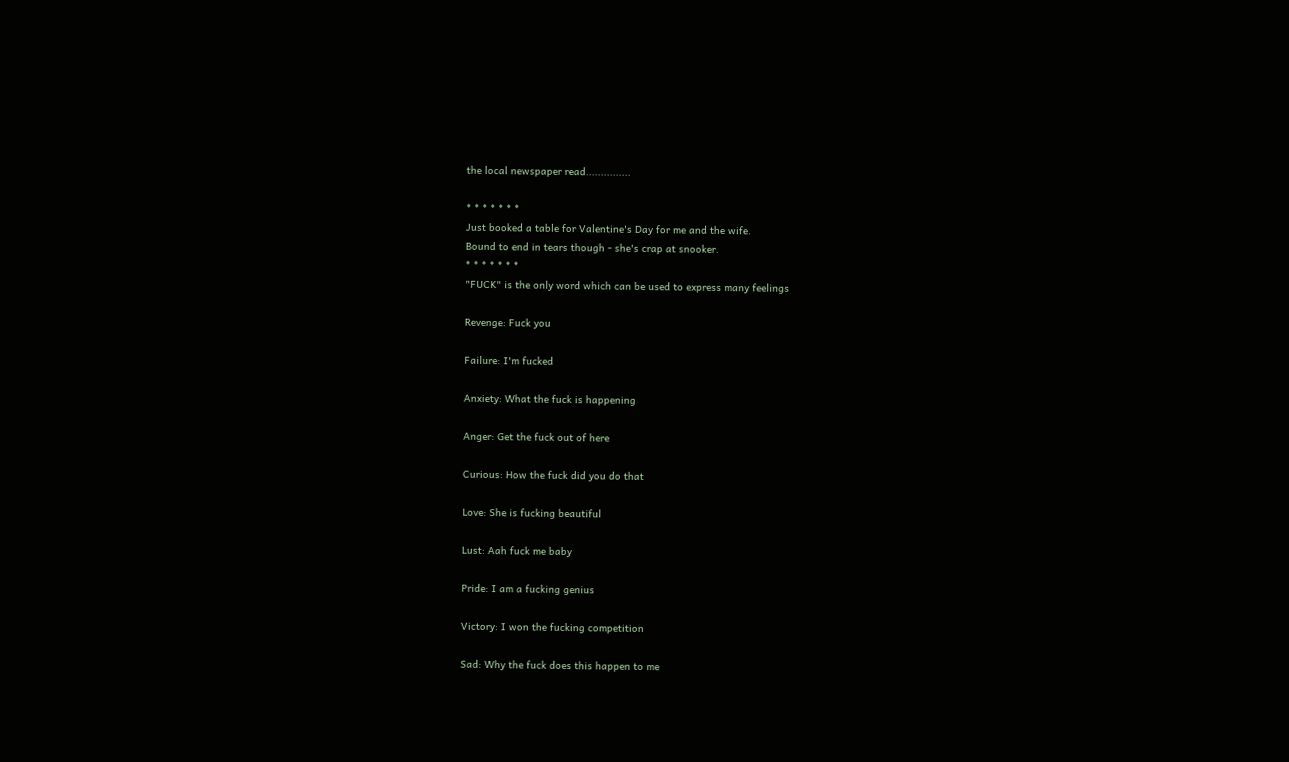the local newspaper read...............

* * * * * * *
Just booked a table for Valentine's Day for me and the wife.
Bound to end in tears though - she's crap at snooker.
* * * * * * *
"FUCK" is the only word which can be used to express many feelings

Revenge: Fuck you

Failure: I'm fucked

Anxiety: What the fuck is happening

Anger: Get the fuck out of here

Curious: How the fuck did you do that

Love: She is fucking beautiful

Lust: Aah fuck me baby

Pride: I am a fucking genius

Victory: I won the fucking competition

Sad: Why the fuck does this happen to me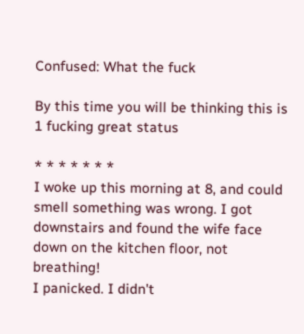Confused: What the fuck

By this time you will be thinking this is 1 fucking great status

* * * * * * *
I woke up this morning at 8, and could smell something was wrong. I got
downstairs and found the wife face down on the kitchen floor, not breathing!
I panicked. I didn't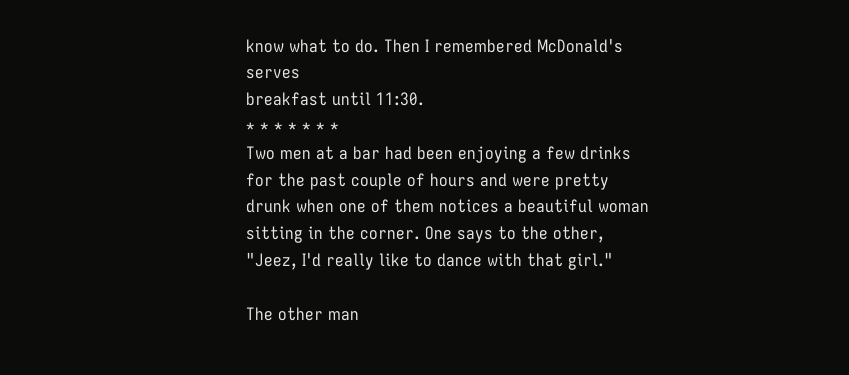know what to do. Then I remembered McDonald's serves
breakfast until 11:30.
* * * * * * *
Two men at a bar had been enjoying a few drinks for the past couple of hours and were pretty drunk when one of them notices a beautiful woman sitting in the corner. One says to the other, "Jeez, I'd really like to dance with that girl."

The other man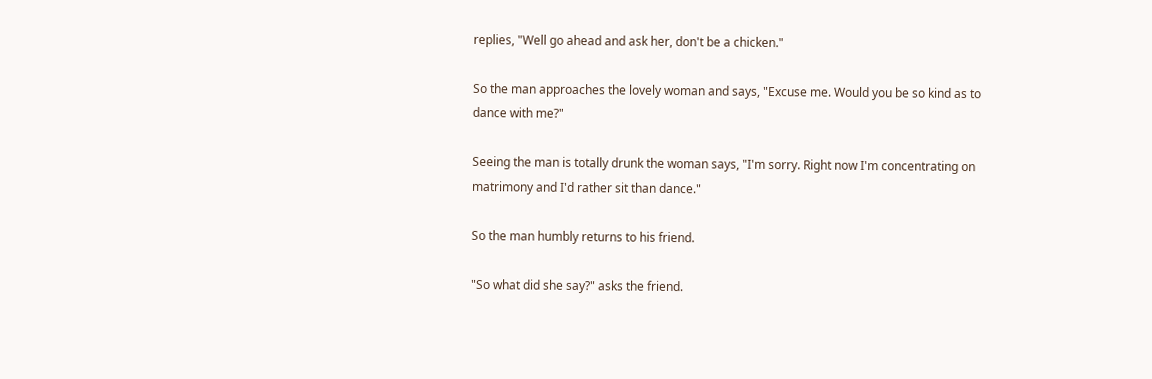replies, "Well go ahead and ask her, don't be a chicken."

So the man approaches the lovely woman and says, "Excuse me. Would you be so kind as to dance with me?"

Seeing the man is totally drunk the woman says, "I'm sorry. Right now I'm concentrating on matrimony and I'd rather sit than dance."

So the man humbly returns to his friend.

"So what did she say?" asks the friend.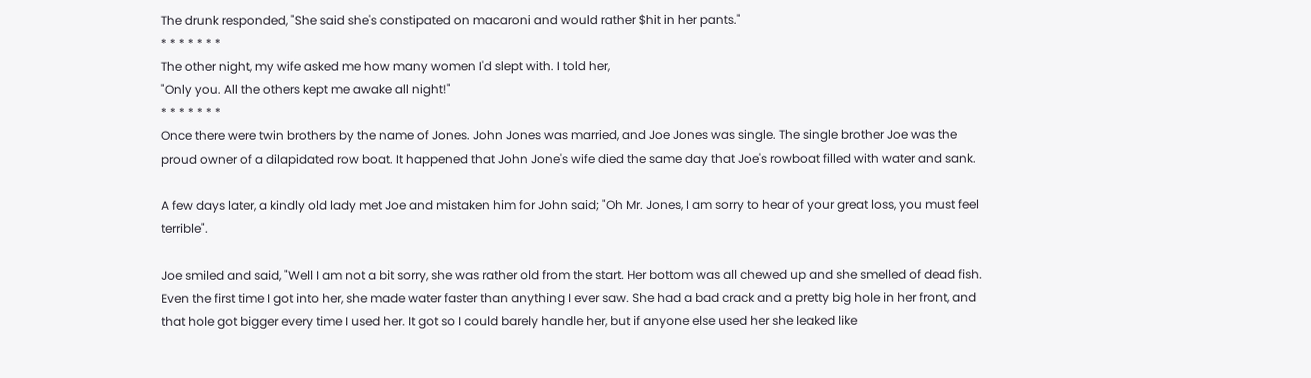The drunk responded, "She said she's constipated on macaroni and would rather $hit in her pants."
* * * * * * *
The other night, my wife asked me how many women I'd slept with. I told her,
"Only you. All the others kept me awake all night!"
* * * * * * *
Once there were twin brothers by the name of Jones. John Jones was married, and Joe Jones was single. The single brother Joe was the proud owner of a dilapidated row boat. It happened that John Jone's wife died the same day that Joe's rowboat filled with water and sank.

A few days later, a kindly old lady met Joe and mistaken him for John said; "Oh Mr. Jones, I am sorry to hear of your great loss, you must feel terrible".

Joe smiled and said, "Well I am not a bit sorry, she was rather old from the start. Her bottom was all chewed up and she smelled of dead fish. Even the first time I got into her, she made water faster than anything I ever saw. She had a bad crack and a pretty big hole in her front, and that hole got bigger every time I used her. It got so I could barely handle her, but if anyone else used her she leaked like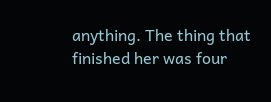anything. The thing that finished her was four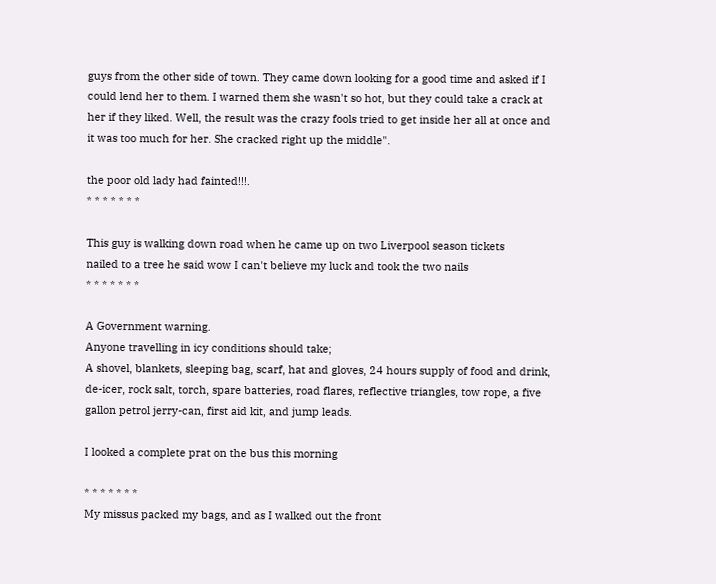guys from the other side of town. They came down looking for a good time and asked if I could lend her to them. I warned them she wasn't so hot, but they could take a crack at her if they liked. Well, the result was the crazy fools tried to get inside her all at once and it was too much for her. She cracked right up the middle".

the poor old lady had fainted!!!.
* * * * * * *

This guy is walking down road when he came up on two Liverpool season tickets
nailed to a tree he said wow I can't believe my luck and took the two nails
* * * * * * *

A Government warning.
Anyone travelling in icy conditions should take;
A shovel, blankets, sleeping bag, scarf, hat and gloves, 24 hours supply of food and drink, de-icer, rock salt, torch, spare batteries, road flares, reflective triangles, tow rope, a five gallon petrol jerry-can, first aid kit, and jump leads.

I looked a complete prat on the bus this morning

* * * * * * *
My missus packed my bags, and as I walked out the front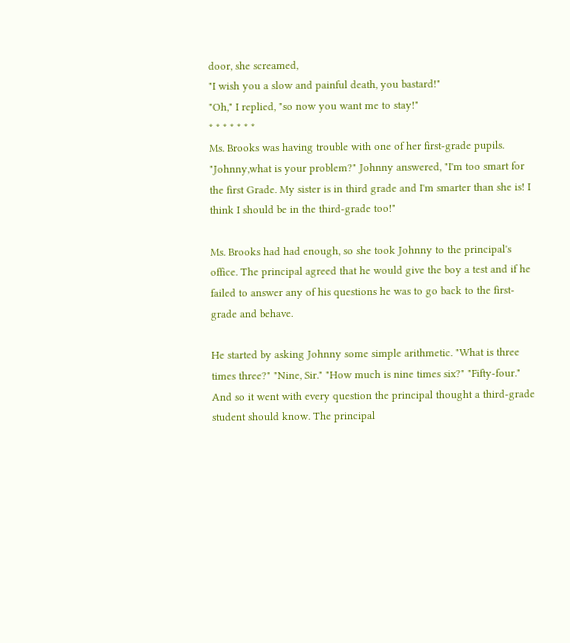door, she screamed,
"I wish you a slow and painful death, you bastard!"
"Oh," I replied, "so now you want me to stay!"
* * * * * * *
Ms. Brooks was having trouble with one of her first-grade pupils. "Johnny,what is your problem?" Johnny answered, "I'm too smart for the first Grade. My sister is in third grade and I'm smarter than she is! I think I should be in the third-grade too!"

Ms. Brooks had had enough, so she took Johnny to the principal's office. The principal agreed that he would give the boy a test and if he failed to answer any of his questions he was to go back to the first-grade and behave.

He started by asking Johnny some simple arithmetic. "What is three times three?" "Nine, Sir." "How much is nine times six?" "Fifty-four." And so it went with every question the principal thought a third-grade student should know. The principal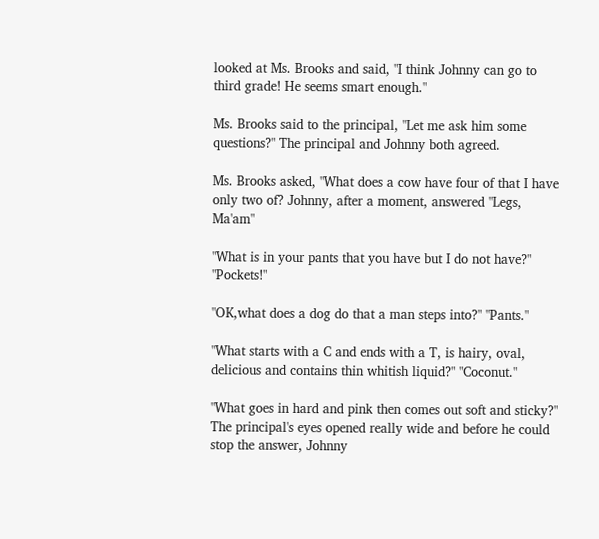looked at Ms. Brooks and said, "I think Johnny can go to third grade! He seems smart enough."

Ms. Brooks said to the principal, "Let me ask him some questions?" The principal and Johnny both agreed.

Ms. Brooks asked, "What does a cow have four of that I have only two of? Johnny, after a moment, answered "Legs, Ma'am"

"What is in your pants that you have but I do not have?" "Pockets!"

"OK,what does a dog do that a man steps into?" "Pants."

"What starts with a C and ends with a T, is hairy, oval, delicious and contains thin whitish liquid?" "Coconut."

"What goes in hard and pink then comes out soft and sticky?" The principal's eyes opened really wide and before he could stop the answer, Johnny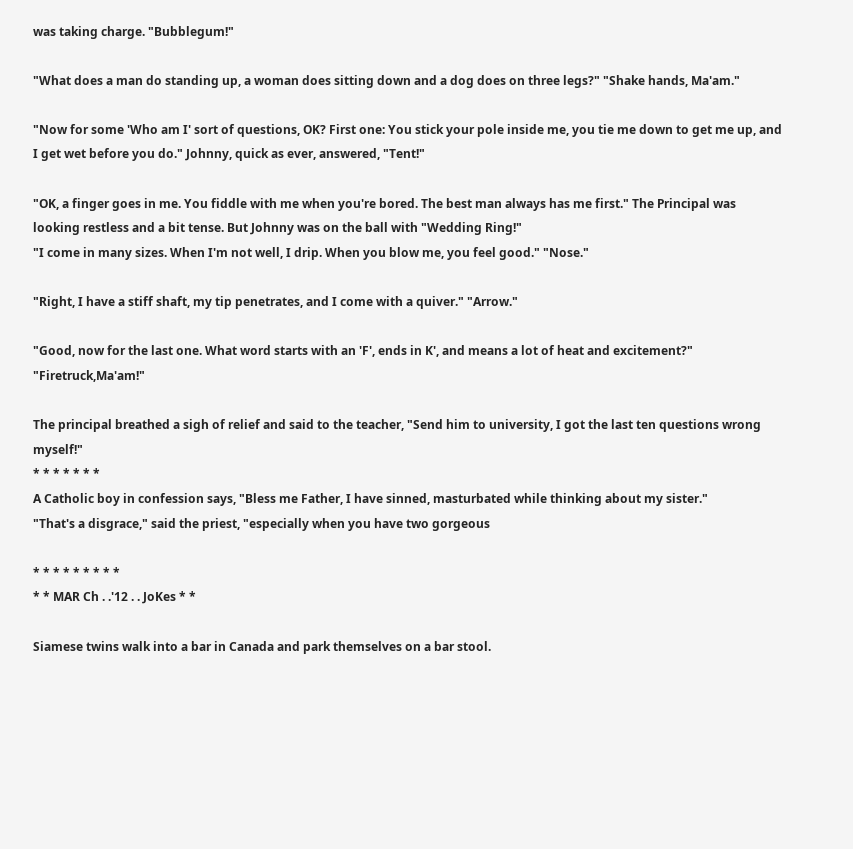was taking charge. "Bubblegum!"

"What does a man do standing up, a woman does sitting down and a dog does on three legs?" "Shake hands, Ma'am."

"Now for some 'Who am I' sort of questions, OK? First one: You stick your pole inside me, you tie me down to get me up, and I get wet before you do." Johnny, quick as ever, answered, "Tent!"

"OK, a finger goes in me. You fiddle with me when you're bored. The best man always has me first." The Principal was looking restless and a bit tense. But Johnny was on the ball with "Wedding Ring!"
"I come in many sizes. When I'm not well, I drip. When you blow me, you feel good." "Nose."

"Right, I have a stiff shaft, my tip penetrates, and I come with a quiver." "Arrow."

"Good, now for the last one. What word starts with an 'F', ends in K', and means a lot of heat and excitement?" "Firetruck,Ma'am!"

The principal breathed a sigh of relief and said to the teacher, "Send him to university, I got the last ten questions wrong myself!"
* * * * * * *
A Catholic boy in confession says, "Bless me Father, I have sinned, masturbated while thinking about my sister."
"That's a disgrace," said the priest, "especially when you have two gorgeous

* * * * * * * * *
* * MAR Ch . .'12 . . JoKes * *

Siamese twins walk into a bar in Canada and park themselves on a bar stool.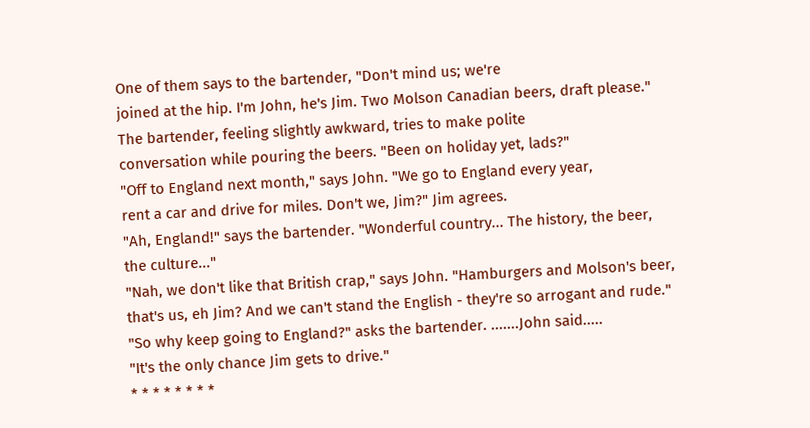One of them says to the bartender, "Don't mind us; we're
joined at the hip. I'm John, he's Jim. Two Molson Canadian beers, draft please."
The bartender, feeling slightly awkward, tries to make polite
conversation while pouring the beers. "Been on holiday yet, lads?"
"Off to England next month," says John. "We go to England every year,
rent a car and drive for miles. Don't we, Jim?" Jim agrees.
"Ah, England!" says the bartender. "Wonderful country... The history, the beer, the culture..."
"Nah, we don't like that British crap," says John. "Hamburgers and Molson's beer,
that's us, eh Jim? And we can't stand the English - they're so arrogant and rude."
"So why keep going to England?" asks the bartender. .......John said.....
"It's the only chance Jim gets to drive."
* * * * * * * *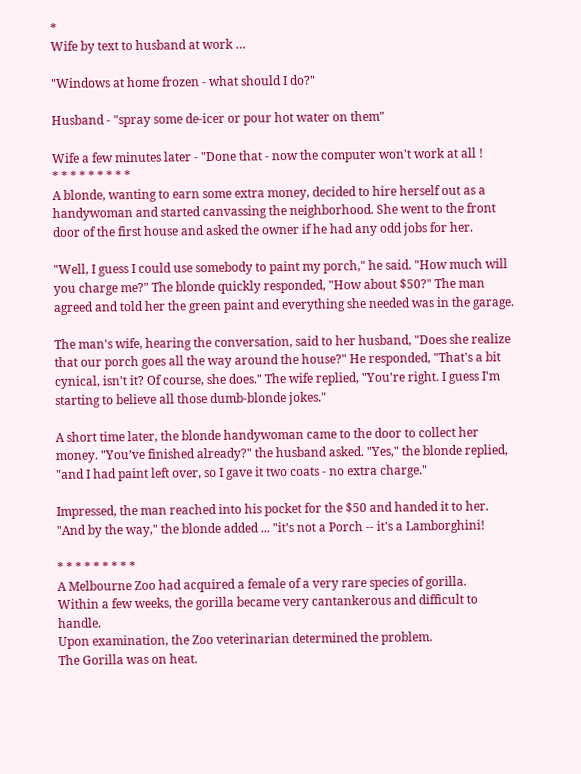*
Wife by text to husband at work …

"Windows at home frozen - what should I do?"

Husband - "spray some de-icer or pour hot water on them"

Wife a few minutes later - "Done that - now the computer won't work at all !
* * * * * * * * *
A blonde, wanting to earn some extra money, decided to hire herself out as a handywoman and started canvassing the neighborhood. She went to the front door of the first house and asked the owner if he had any odd jobs for her.

"Well, I guess I could use somebody to paint my porch," he said. "How much will you charge me?" The blonde quickly responded, "How about $50?" The man agreed and told her the green paint and everything she needed was in the garage.

The man's wife, hearing the conversation, said to her husband, "Does she realize that our porch goes all the way around the house?" He responded, "That's a bit cynical, isn't it? Of course, she does." The wife replied, "You're right. I guess I'm starting to believe all those dumb-blonde jokes."

A short time later, the blonde handywoman came to the door to collect her money. "You’ve finished already?" the husband asked. "Yes," the blonde replied, "and I had paint left over, so I gave it two coats - no extra charge."

Impressed, the man reached into his pocket for the $50 and handed it to her.
"And by the way," the blonde added ... "it's not a Porch -- it's a Lamborghini!

* * * * * * * * *
A Melbourne Zoo had acquired a female of a very rare species of gorilla.
Within a few weeks, the gorilla became very cantankerous and difficult to handle.
Upon examination, the Zoo veterinarian determined the problem.
The Gorilla was on heat.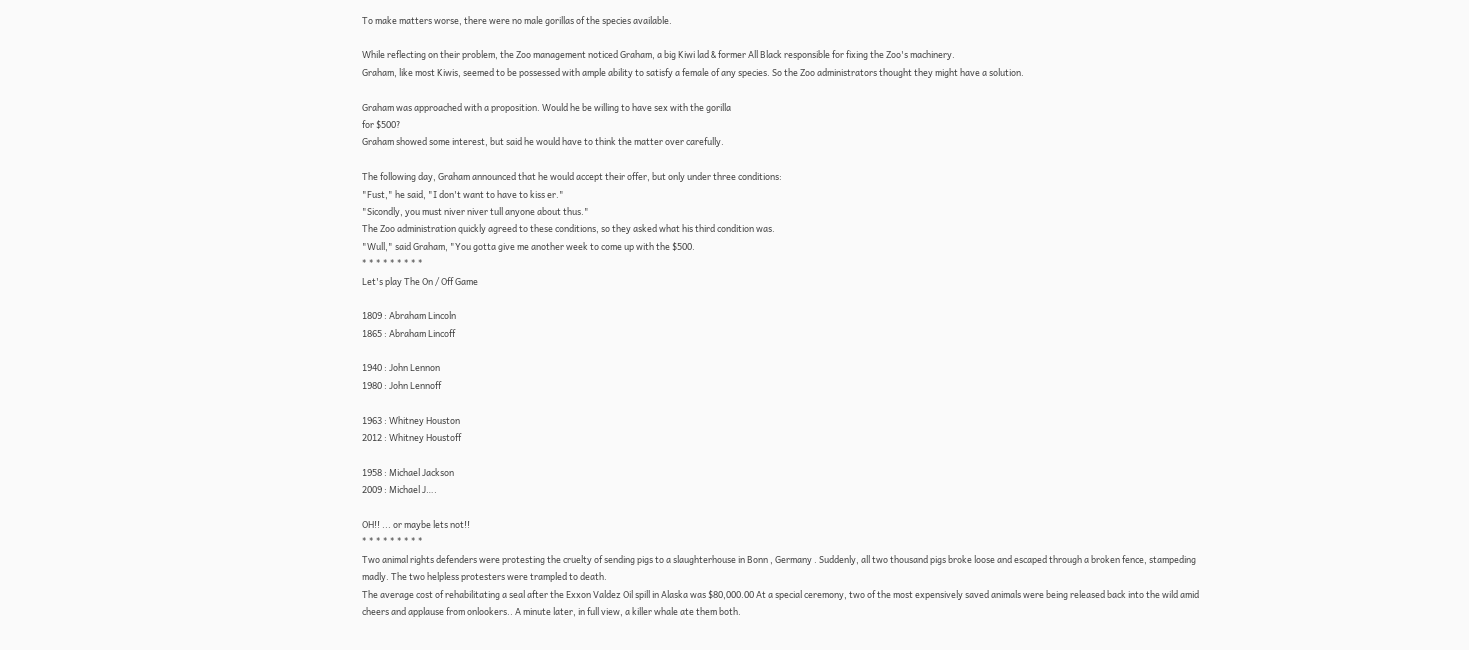To make matters worse, there were no male gorillas of the species available.

While reflecting on their problem, the Zoo management noticed Graham, a big Kiwi lad & former All Black responsible for fixing the Zoo's machinery.
Graham, like most Kiwis, seemed to be possessed with ample ability to satisfy a female of any species. So the Zoo administrators thought they might have a solution.

Graham was approached with a proposition. Would he be willing to have sex with the gorilla
for $500?
Graham showed some interest, but said he would have to think the matter over carefully.

The following day, Graham announced that he would accept their offer, but only under three conditions:
"Fust," he said, "I don't want to have to kiss er."
"Sicondly, you must niver niver tull anyone about thus."
The Zoo administration quickly agreed to these conditions, so they asked what his third condition was.
"Wull," said Graham, "You gotta give me another week to come up with the $500.
* * * * * * * * *
Let's play The On / Off Game

1809 : Abraham Lincoln
1865 : Abraham Lincoff

1940 : John Lennon
1980 : John Lennoff

1963 : Whitney Houston
2012 : Whitney Houstoff

1958 : Michael Jackson
2009 : Michael J….

OH!! ... or maybe lets not!!
* * * * * * * * *
Two animal rights defenders were protesting the cruelty of sending pigs to a slaughterhouse in Bonn , Germany . Suddenly, all two thousand pigs broke loose and escaped through a broken fence, stampeding madly. The two helpless protesters were trampled to death.
The average cost of rehabilitating a seal after the Exxon Valdez Oil spill in Alaska was $80,000.00 At a special ceremony, two of the most expensively saved animals were being released back into the wild amid cheers and applause from onlookers.. A minute later, in full view, a killer whale ate them both.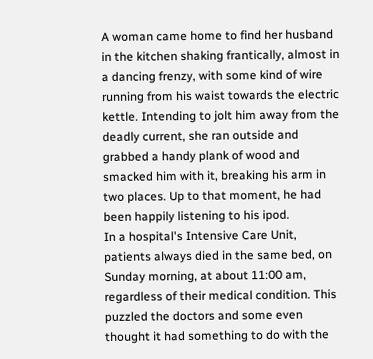A woman came home to find her husband in the kitchen shaking frantically, almost in a dancing frenzy, with some kind of wire running from his waist towards the electric kettle. Intending to jolt him away from the deadly current, she ran outside and grabbed a handy plank of wood and smacked him with it, breaking his arm in two places. Up to that moment, he had been happily listening to his ipod.
In a hospital's Intensive Care Unit, patients always died in the same bed, on Sunday morning, at about 11:00 am, regardless of their medical condition. This puzzled the doctors and some even thought it had something to do with the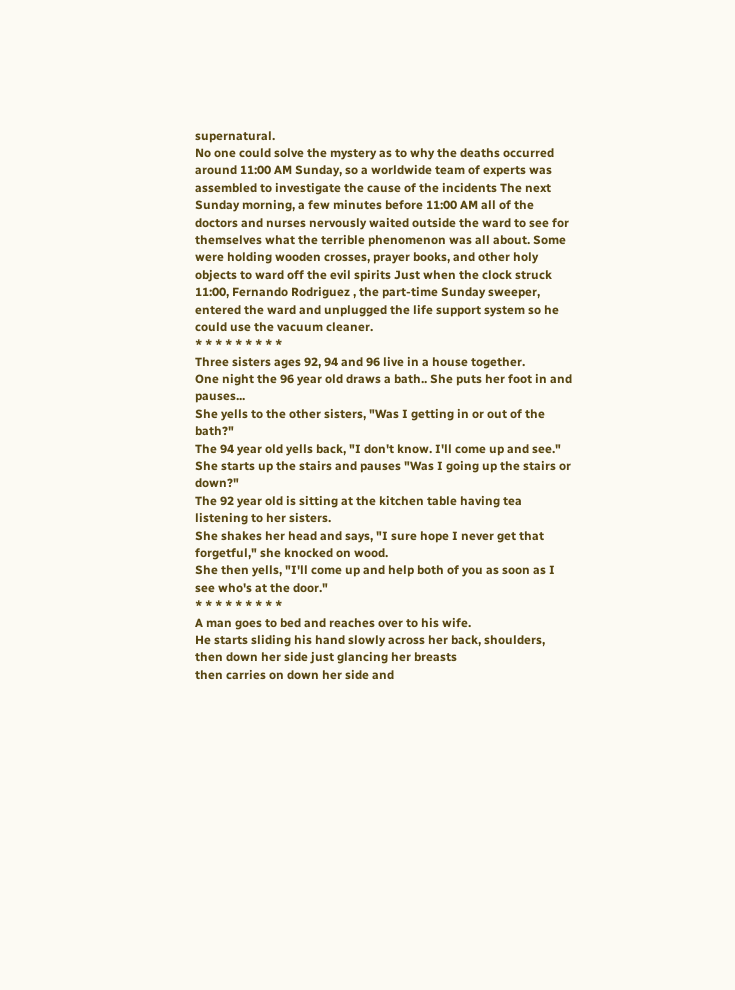supernatural.
No one could solve the mystery as to why the deaths occurred around 11:00 AM Sunday, so a worldwide team of experts was assembled to investigate the cause of the incidents The next Sunday morning, a few minutes before 11:00 AM all of the doctors and nurses nervously waited outside the ward to see for themselves what the terrible phenomenon was all about. Some were holding wooden crosses, prayer books, and other holy objects to ward off the evil spirits Just when the clock struck 11:00, Fernando Rodriguez , the part-time Sunday sweeper, entered the ward and unplugged the life support system so he could use the vacuum cleaner.
* * * * * * * * *
Three sisters ages 92, 94 and 96 live in a house together.
One night the 96 year old draws a bath.. She puts her foot in and pauses...
She yells to the other sisters, "Was I getting in or out of the bath?"
The 94 year old yells back, "I don't know. I'll come up and see."
She starts up the stairs and pauses "Was I going up the stairs or down?"
The 92 year old is sitting at the kitchen table having tea listening to her sisters.
She shakes her head and says, "I sure hope I never get that forgetful," she knocked on wood.
She then yells, "I'll come up and help both of you as soon as I see who's at the door."
* * * * * * * * *
A man goes to bed and reaches over to his wife.
He starts sliding his hand slowly across her back, shoulders,
then down her side just glancing her breasts
then carries on down her side and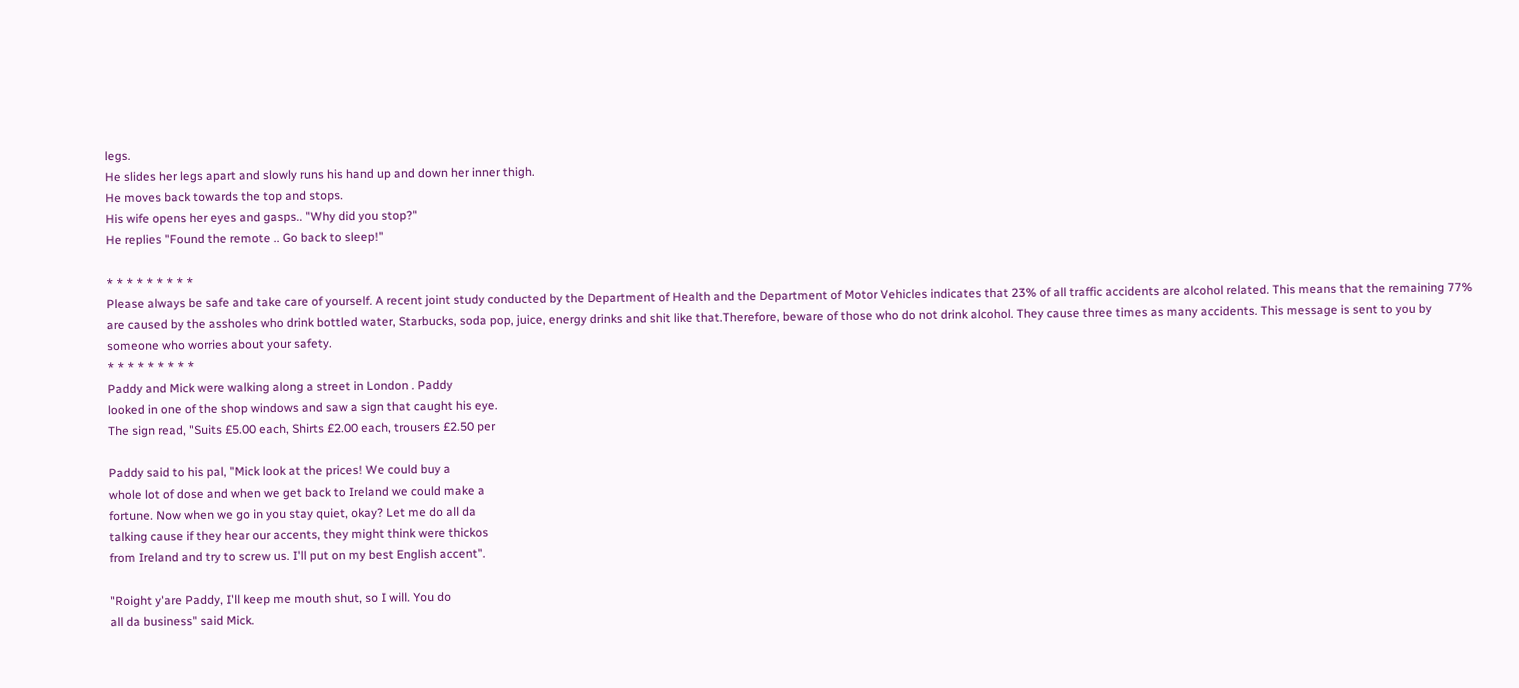legs.
He slides her legs apart and slowly runs his hand up and down her inner thigh.
He moves back towards the top and stops.
His wife opens her eyes and gasps.. "Why did you stop?"
He replies "Found the remote .. Go back to sleep!"

* * * * * * * * *
Please always be safe and take care of yourself. A recent joint study conducted by the Department of Health and the Department of Motor Vehicles indicates that 23% of all traffic accidents are alcohol related. This means that the remaining 77% are caused by the assholes who drink bottled water, Starbucks, soda pop, juice, energy drinks and shit like that.Therefore, beware of those who do not drink alcohol. They cause three times as many accidents. This message is sent to you by someone who worries about your safety.
* * * * * * * * *
Paddy and Mick were walking along a street in London . Paddy
looked in one of the shop windows and saw a sign that caught his eye.
The sign read, "Suits £5.00 each, Shirts £2.00 each, trousers £2.50 per

Paddy said to his pal, "Mick look at the prices! We could buy a
whole lot of dose and when we get back to Ireland we could make a
fortune. Now when we go in you stay quiet, okay? Let me do all da
talking cause if they hear our accents, they might think were thickos
from Ireland and try to screw us. I'll put on my best English accent".

"Roight y'are Paddy, I'll keep me mouth shut, so I will. You do
all da business" said Mick.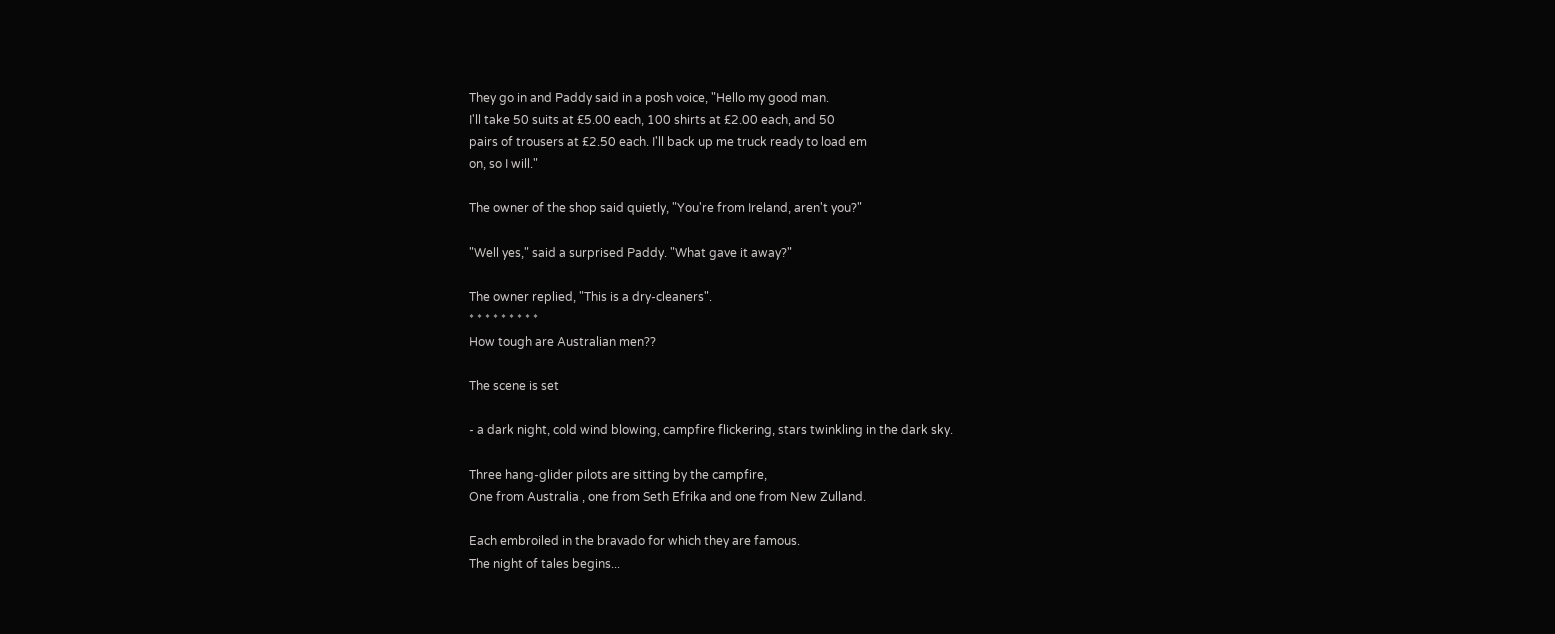They go in and Paddy said in a posh voice, "Hello my good man.
I'll take 50 suits at £5.00 each, 100 shirts at £2.00 each, and 50
pairs of trousers at £2.50 each. I'll back up me truck ready to load em
on, so I will."

The owner of the shop said quietly, "You're from Ireland, aren't you?"

"Well yes," said a surprised Paddy. "What gave it away?"

The owner replied, "This is a dry-cleaners".
* * * * * * * * *
How tough are Australian men??

The scene is set

- a dark night, cold wind blowing, campfire flickering, stars twinkling in the dark sky.

Three hang-glider pilots are sitting by the campfire,
One from Australia , one from Seth Efrika and one from New Zulland.

Each embroiled in the bravado for which they are famous.
The night of tales begins...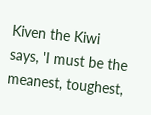Kiven the Kiwi says, 'I must be the meanest, toughest,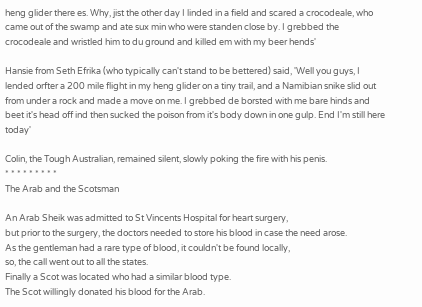heng glider there es. Why, jist the other day I linded in a field and scared a crocodeale, who came out of the swamp and ate sux min who were standen close by. I grebbed the crocodeale and wristled him to du ground and killed em with my beer hends'

Hansie from Seth Efrika (who typically can't stand to be bettered) said, 'Well you guys, I lended orfter a 200 mile flight in my heng glider on a tiny trail, and a Namibian snike slid out from under a rock and made a move on me. I grebbed de borsted with me bare hinds and beet it's head off ind then sucked the poison from it's body down in one gulp. End I'm still here today'

Colin, the Tough Australian, remained silent, slowly poking the fire with his penis.
* * * * * * * * *
The Arab and the Scotsman

An Arab Sheik was admitted to St Vincents Hospital for heart surgery,
but prior to the surgery, the doctors needed to store his blood in case the need arose.
As the gentleman had a rare type of blood, it couldn't be found locally,
so, the call went out to all the states.
Finally a Scot was located who had a similar blood type.
The Scot willingly donated his blood for the Arab.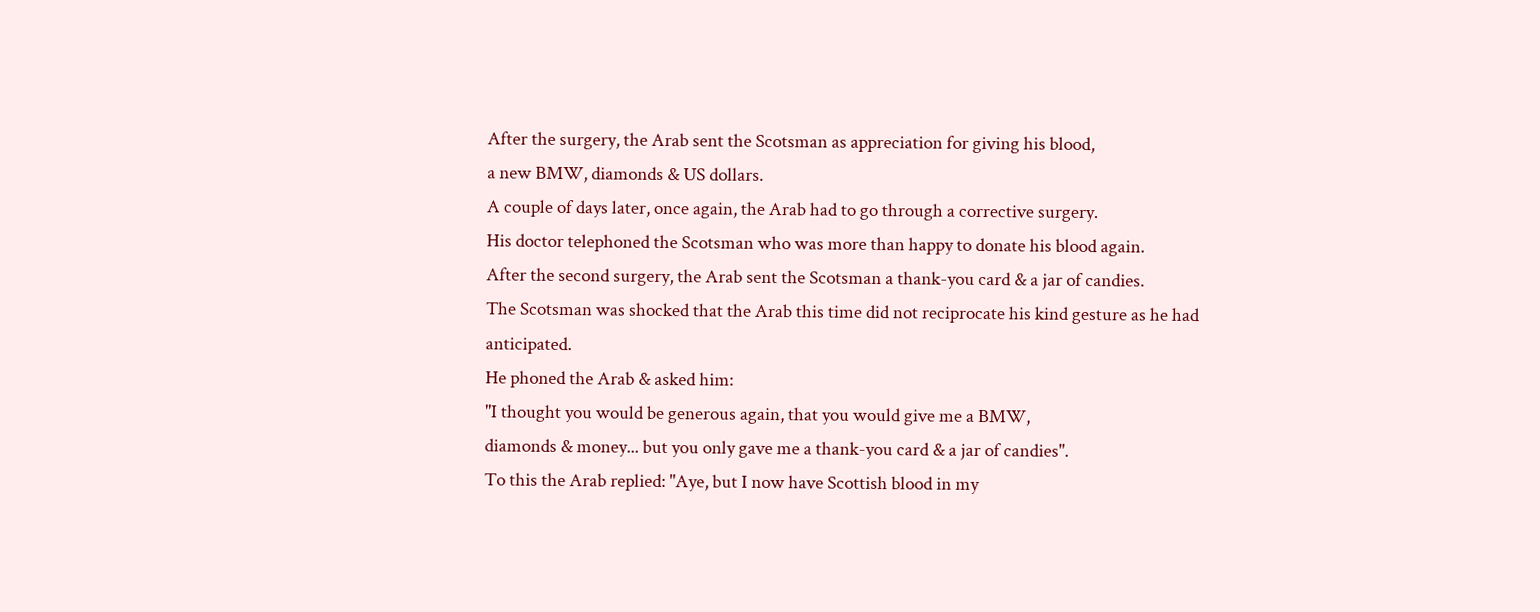After the surgery, the Arab sent the Scotsman as appreciation for giving his blood,
a new BMW, diamonds & US dollars.
A couple of days later, once again, the Arab had to go through a corrective surgery.
His doctor telephoned the Scotsman who was more than happy to donate his blood again.
After the second surgery, the Arab sent the Scotsman a thank-you card & a jar of candies.
The Scotsman was shocked that the Arab this time did not reciprocate his kind gesture as he had anticipated.
He phoned the Arab & asked him:
"I thought you would be generous again, that you would give me a BMW,
diamonds & money... but you only gave me a thank-you card & a jar of candies".
To this the Arab replied: "Aye, but I now have Scottish blood in my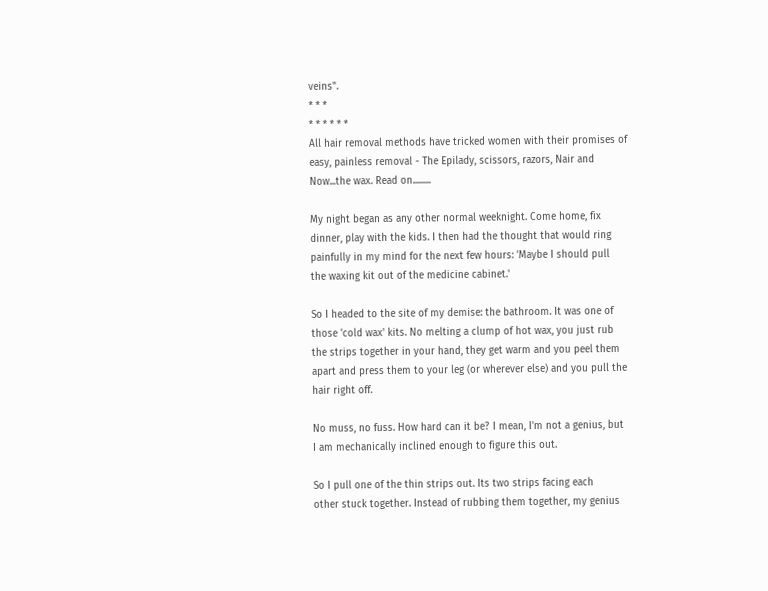veins".
* * *
* * * * * *
All hair removal methods have tricked women with their promises of
easy, painless removal - The Epilady, scissors, razors, Nair and
Now...the wax. Read on.........

My night began as any other normal weeknight. Come home, fix
dinner, play with the kids. I then had the thought that would ring
painfully in my mind for the next few hours: 'Maybe I should pull
the waxing kit out of the medicine cabinet.'

So I headed to the site of my demise: the bathroom. It was one of
those 'cold wax' kits. No melting a clump of hot wax, you just rub
the strips together in your hand, they get warm and you peel them
apart and press them to your leg (or wherever else) and you pull the
hair right off.

No muss, no fuss. How hard can it be? I mean, I'm not a genius, but
I am mechanically inclined enough to figure this out.

So I pull one of the thin strips out. Its two strips facing each
other stuck together. Instead of rubbing them together, my genius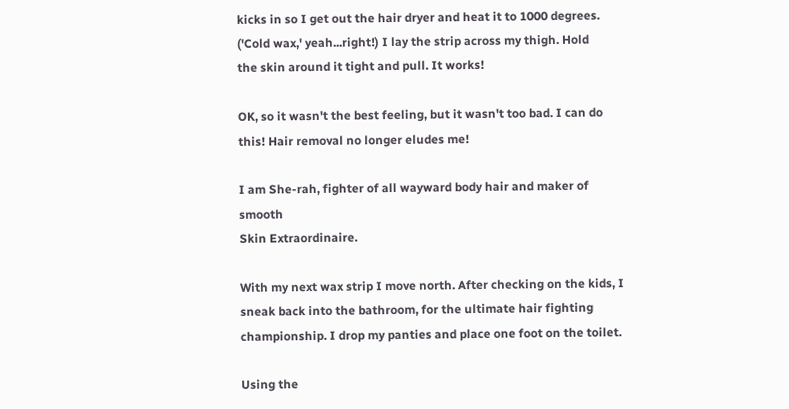kicks in so I get out the hair dryer and heat it to 1000 degrees.
('Cold wax,' yeah...right!) I lay the strip across my thigh. Hold
the skin around it tight and pull. It works!

OK, so it wasn't the best feeling, but it wasn't too bad. I can do
this! Hair removal no longer eludes me!

I am She-rah, fighter of all wayward body hair and maker of smooth
Skin Extraordinaire.

With my next wax strip I move north. After checking on the kids, I
sneak back into the bathroom, for the ultimate hair fighting
championship. I drop my panties and place one foot on the toilet.

Using the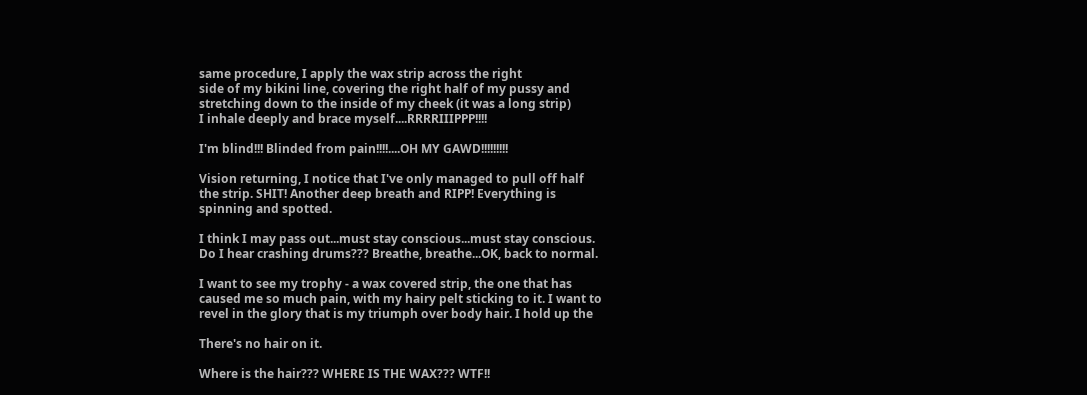same procedure, I apply the wax strip across the right
side of my bikini line, covering the right half of my pussy and
stretching down to the inside of my cheek (it was a long strip)
I inhale deeply and brace myself....RRRRIIIPPP!!!!

I'm blind!!! Blinded from pain!!!!....OH MY GAWD!!!!!!!!!

Vision returning, I notice that I've only managed to pull off half
the strip. SHIT! Another deep breath and RIPP! Everything is
spinning and spotted.

I think I may pass out...must stay conscious...must stay conscious.
Do I hear crashing drums??? Breathe, breathe...OK, back to normal.

I want to see my trophy - a wax covered strip, the one that has
caused me so much pain, with my hairy pelt sticking to it. I want to
revel in the glory that is my triumph over body hair. I hold up the

There's no hair on it.

Where is the hair??? WHERE IS THE WAX??? WTF!!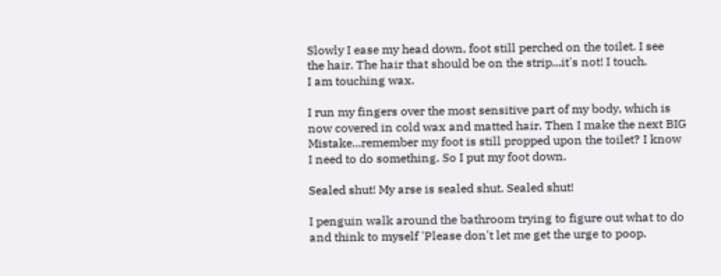Slowly I ease my head down, foot still perched on the toilet. I see
the hair. The hair that should be on the strip...it's not! I touch.
I am touching wax.

I run my fingers over the most sensitive part of my body, which is
now covered in cold wax and matted hair. Then I make the next BIG
Mistake...remember my foot is still propped upon the toilet? I know
I need to do something. So I put my foot down.

Sealed shut! My arse is sealed shut. Sealed shut!

I penguin walk around the bathroom trying to figure out what to do
and think to myself 'Please don't let me get the urge to poop.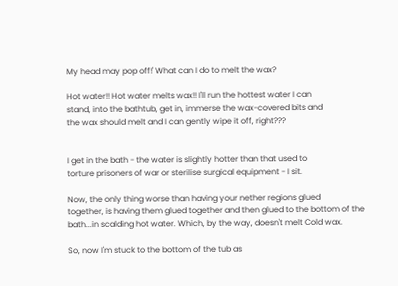My head may pop off!' What can I do to melt the wax?

Hot water!! Hot water melts wax!! I'll run the hottest water I can
stand, into the bathtub, get in, immerse the wax-covered bits and
the wax should melt and I can gently wipe it off, right???


I get in the bath - the water is slightly hotter than that used to
torture prisoners of war or sterilise surgical equipment - I sit.

Now, the only thing worse than having your nether regions glued
together, is having them glued together and then glued to the bottom of the bath...in scalding hot water. Which, by the way, doesn't melt Cold wax.

So, now I'm stuck to the bottom of the tub as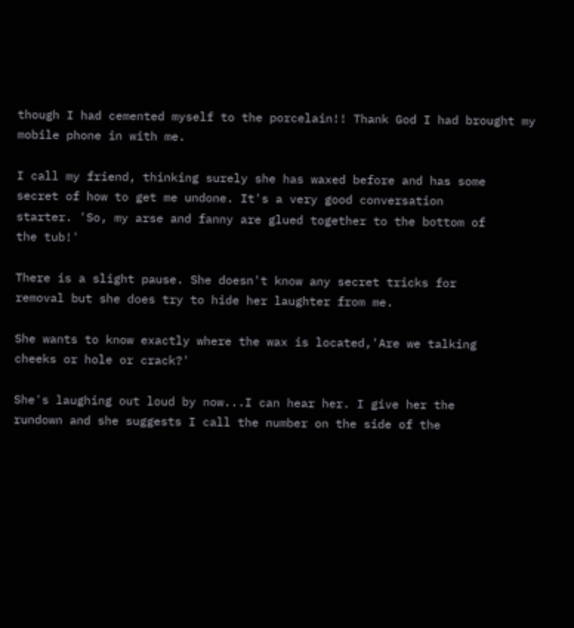though I had cemented myself to the porcelain!! Thank God I had brought my
mobile phone in with me.

I call my friend, thinking surely she has waxed before and has some
secret of how to get me undone. It's a very good conversation
starter. 'So, my arse and fanny are glued together to the bottom of
the tub!'

There is a slight pause. She doesn't know any secret tricks for
removal but she does try to hide her laughter from me.

She wants to know exactly where the wax is located,'Are we talking
cheeks or hole or crack?'

She's laughing out loud by now...I can hear her. I give her the
rundown and she suggests I call the number on the side of the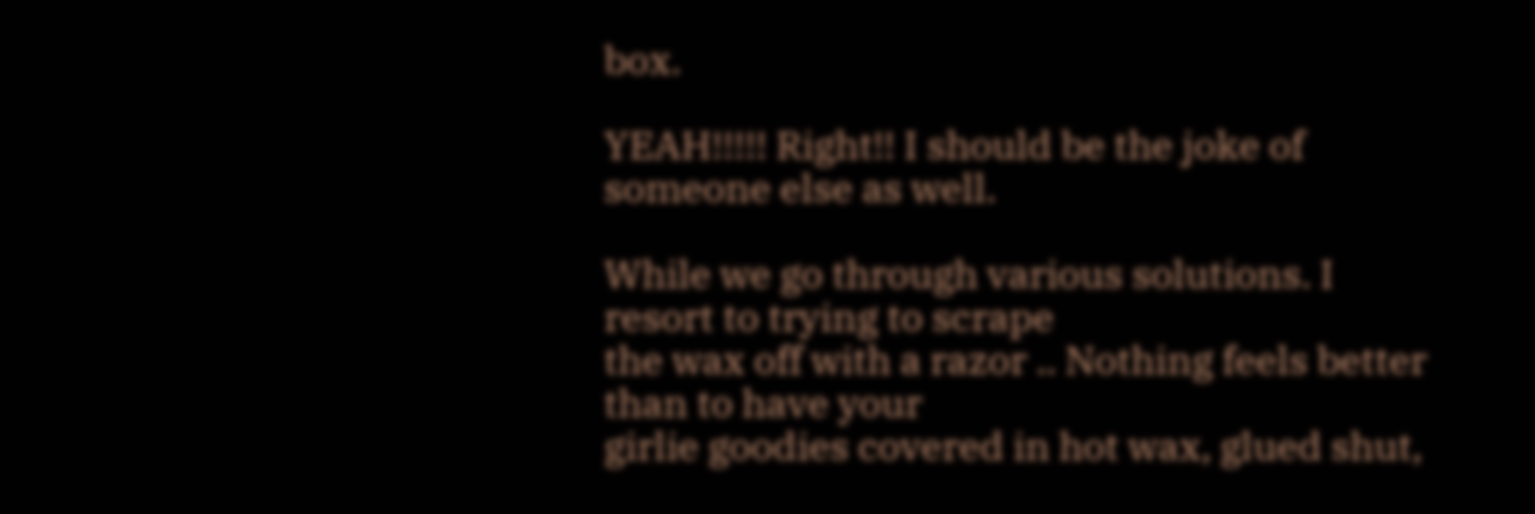box.

YEAH!!!!! Right!! I should be the joke of someone else as well.

While we go through various solutions. I resort to trying to scrape
the wax off with a razor .. Nothing feels better than to have your
girlie goodies covered in hot wax, glued shut,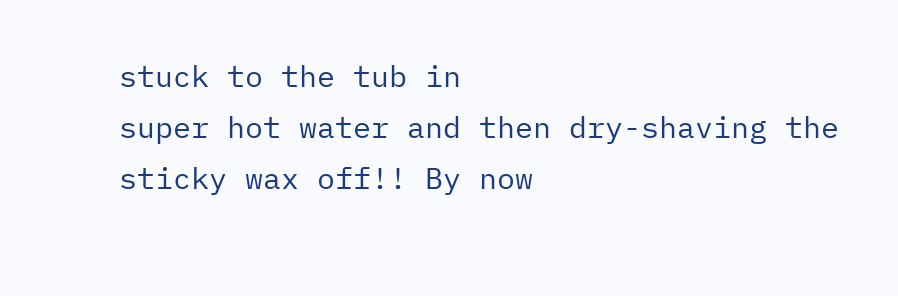stuck to the tub in
super hot water and then dry-shaving the sticky wax off!! By now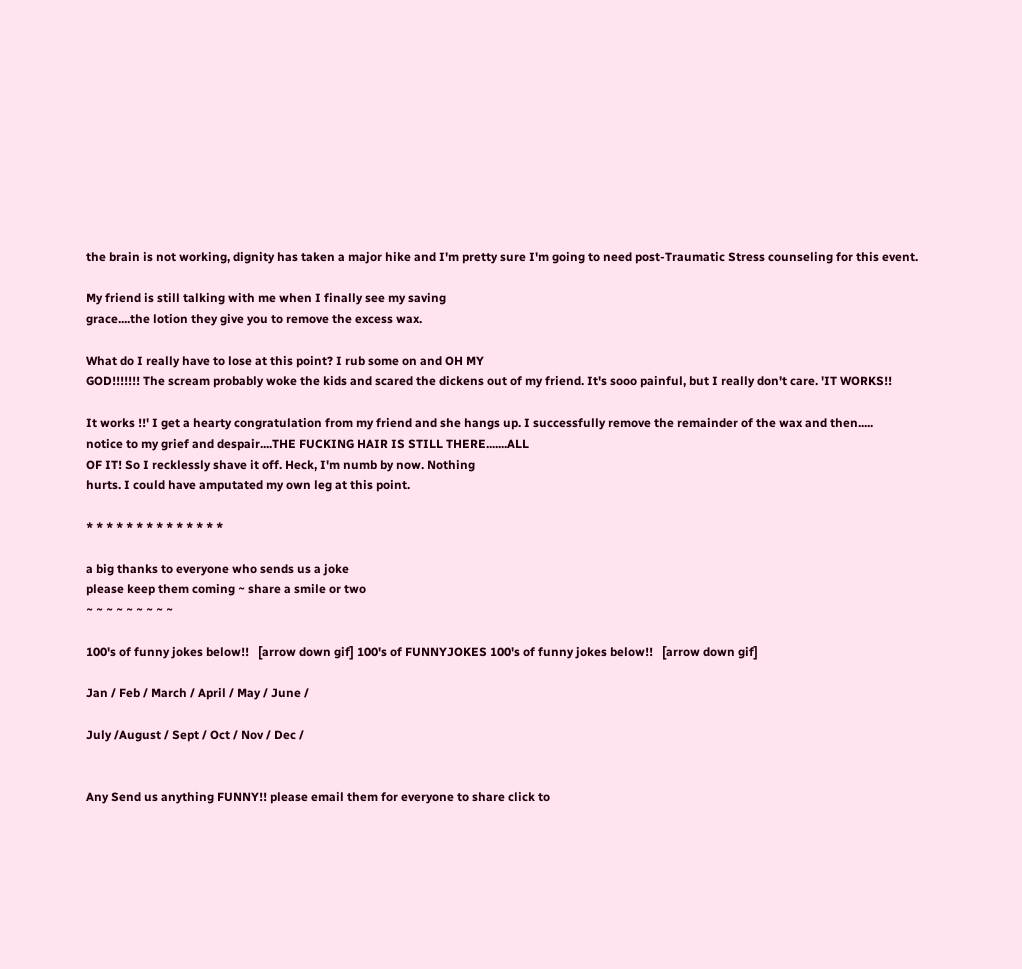the brain is not working, dignity has taken a major hike and I'm pretty sure I'm going to need post-Traumatic Stress counseling for this event.

My friend is still talking with me when I finally see my saving
grace....the lotion they give you to remove the excess wax.

What do I really have to lose at this point? I rub some on and OH MY
GOD!!!!!!! The scream probably woke the kids and scared the dickens out of my friend. It's sooo painful, but I really don't care. 'IT WORKS!!

It works !!' I get a hearty congratulation from my friend and she hangs up. I successfully remove the remainder of the wax and then.....
notice to my grief and despair....THE FUCKING HAIR IS STILL THERE.......ALL
OF IT! So I recklessly shave it off. Heck, I'm numb by now. Nothing
hurts. I could have amputated my own leg at this point.

* * * * * * * * * * * * * *

a big thanks to everyone who sends us a joke
please keep them coming ~ share a smile or two
~ ~ ~ ~ ~ ~ ~ ~ ~

100's of funny jokes below!!   [arrow down gif] 100's of FUNNYJOKES 100's of funny jokes below!!   [arrow down gif]

Jan / Feb / March / April / May / June /

July /August / Sept / Oct / Nov / Dec /


Any Send us anything FUNNY!! please email them for everyone to share click to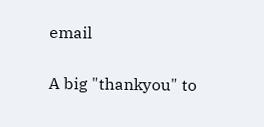email

A big "thankyou" to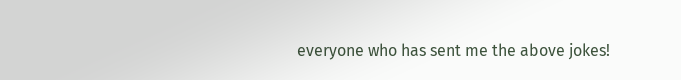everyone who has sent me the above jokes!